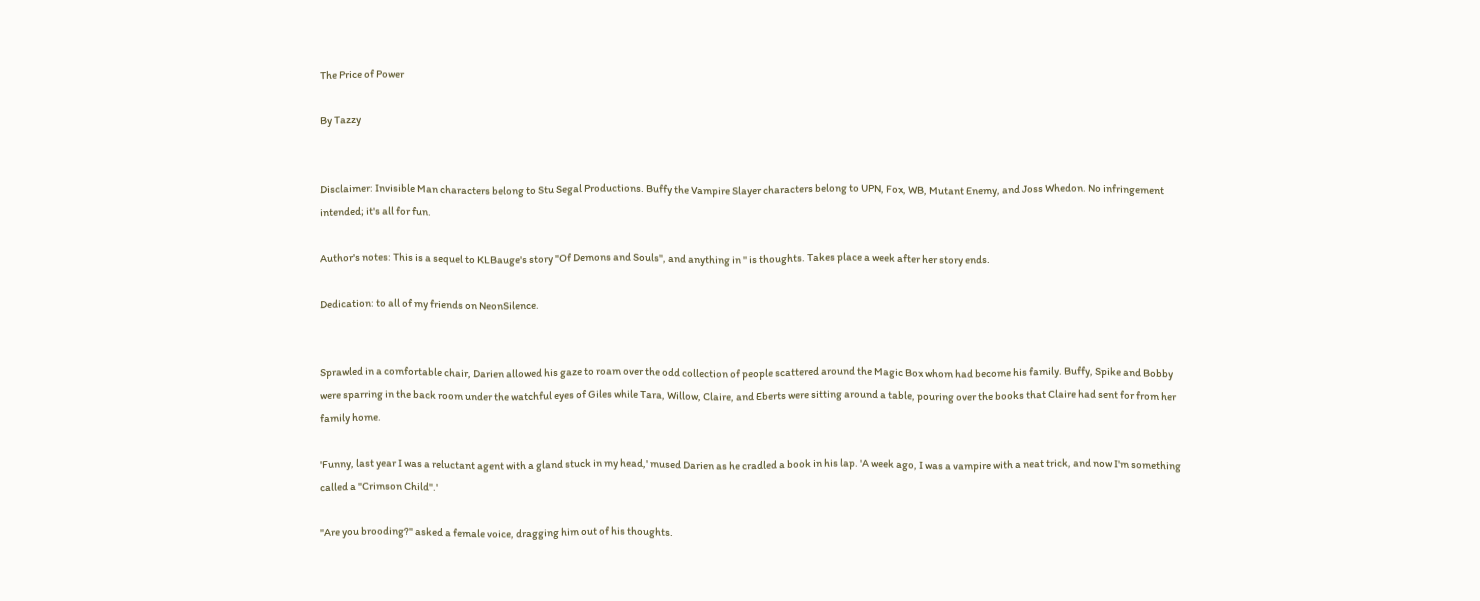The Price of Power

By Tazzy


Disclaimer: Invisible Man characters belong to Stu Segal Productions. Buffy the Vampire Slayer characters belong to UPN, Fox, WB, Mutant Enemy, and Joss Whedon. No infringement intended; it's all for fun.

Author's notes: This is a sequel to KLBauge's story "Of Demons and Souls", and anything in '' is thoughts. Takes place a week after her story ends.

Dedication: to all of my friends on NeonSilence.


Sprawled in a comfortable chair, Darien allowed his gaze to roam over the odd collection of people scattered around the Magic Box whom had become his family. Buffy, Spike and Bobby were sparring in the back room under the watchful eyes of Giles while Tara, Willow, Claire, and Eberts were sitting around a table, pouring over the books that Claire had sent for from her family home.

'Funny, last year I was a reluctant agent with a gland stuck in my head,' mused Darien as he cradled a book in his lap. 'A week ago, I was a vampire with a neat trick, and now I'm something called a "Crimson Child".'

"Are you brooding?" asked a female voice, dragging him out of his thoughts.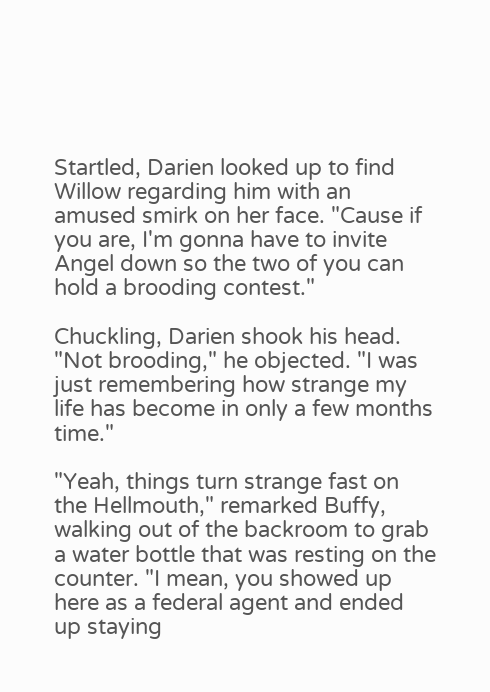Startled, Darien looked up to find Willow regarding him with an amused smirk on her face. "Cause if you are, I'm gonna have to invite Angel down so the two of you can hold a brooding contest."

Chuckling, Darien shook his head. "Not brooding," he objected. "I was just remembering how strange my life has become in only a few months time."

"Yeah, things turn strange fast on the Hellmouth," remarked Buffy, walking out of the backroom to grab a water bottle that was resting on the counter. "I mean, you showed up here as a federal agent and ended up staying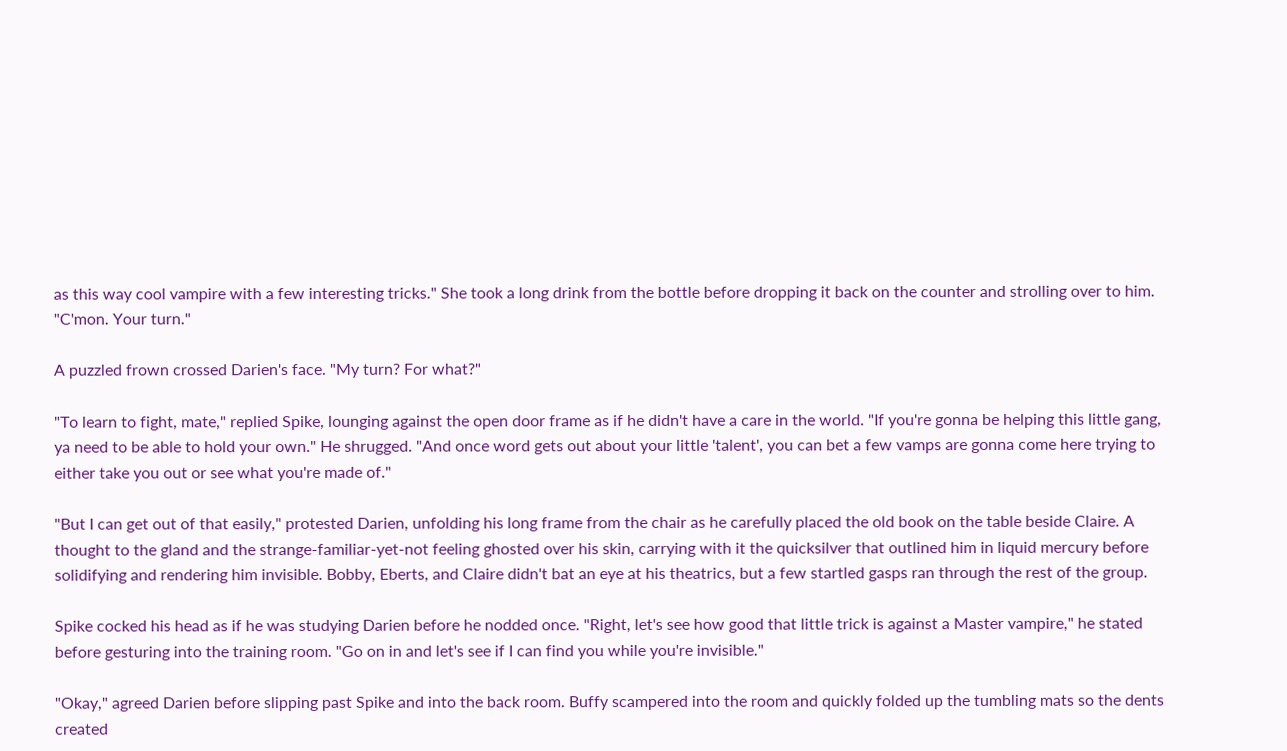as this way cool vampire with a few interesting tricks." She took a long drink from the bottle before dropping it back on the counter and strolling over to him. "C'mon. Your turn."

A puzzled frown crossed Darien's face. "My turn? For what?"

"To learn to fight, mate," replied Spike, lounging against the open door frame as if he didn't have a care in the world. "If you're gonna be helping this little gang, ya need to be able to hold your own." He shrugged. "And once word gets out about your little 'talent', you can bet a few vamps are gonna come here trying to either take you out or see what you're made of."

"But I can get out of that easily," protested Darien, unfolding his long frame from the chair as he carefully placed the old book on the table beside Claire. A thought to the gland and the strange-familiar-yet-not feeling ghosted over his skin, carrying with it the quicksilver that outlined him in liquid mercury before solidifying and rendering him invisible. Bobby, Eberts, and Claire didn't bat an eye at his theatrics, but a few startled gasps ran through the rest of the group.

Spike cocked his head as if he was studying Darien before he nodded once. "Right, let's see how good that little trick is against a Master vampire," he stated before gesturing into the training room. "Go on in and let's see if I can find you while you're invisible."

"Okay," agreed Darien before slipping past Spike and into the back room. Buffy scampered into the room and quickly folded up the tumbling mats so the dents created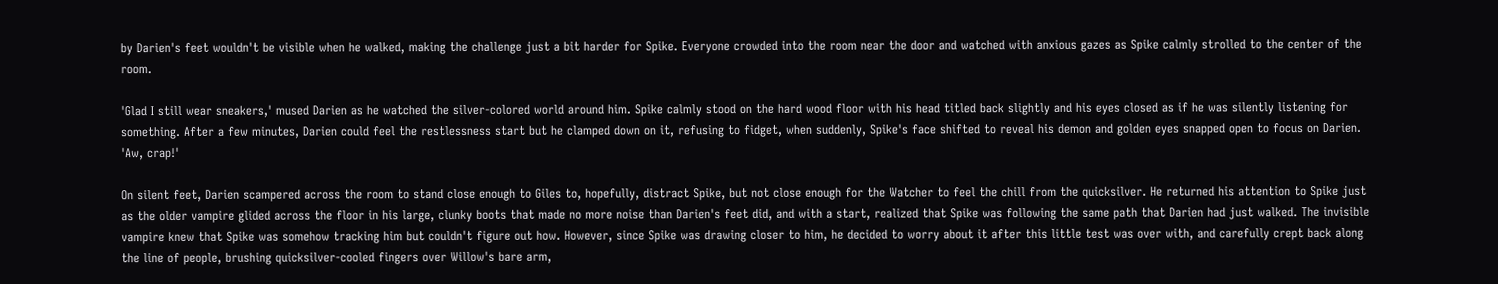by Darien's feet wouldn't be visible when he walked, making the challenge just a bit harder for Spike. Everyone crowded into the room near the door and watched with anxious gazes as Spike calmly strolled to the center of the room.

'Glad I still wear sneakers,' mused Darien as he watched the silver-colored world around him. Spike calmly stood on the hard wood floor with his head titled back slightly and his eyes closed as if he was silently listening for something. After a few minutes, Darien could feel the restlessness start but he clamped down on it, refusing to fidget, when suddenly, Spike's face shifted to reveal his demon and golden eyes snapped open to focus on Darien. 'Aw, crap!'

On silent feet, Darien scampered across the room to stand close enough to Giles to, hopefully, distract Spike, but not close enough for the Watcher to feel the chill from the quicksilver. He returned his attention to Spike just as the older vampire glided across the floor in his large, clunky boots that made no more noise than Darien's feet did, and with a start, realized that Spike was following the same path that Darien had just walked. The invisible vampire knew that Spike was somehow tracking him but couldn't figure out how. However, since Spike was drawing closer to him, he decided to worry about it after this little test was over with, and carefully crept back along the line of people, brushing quicksilver-cooled fingers over Willow's bare arm,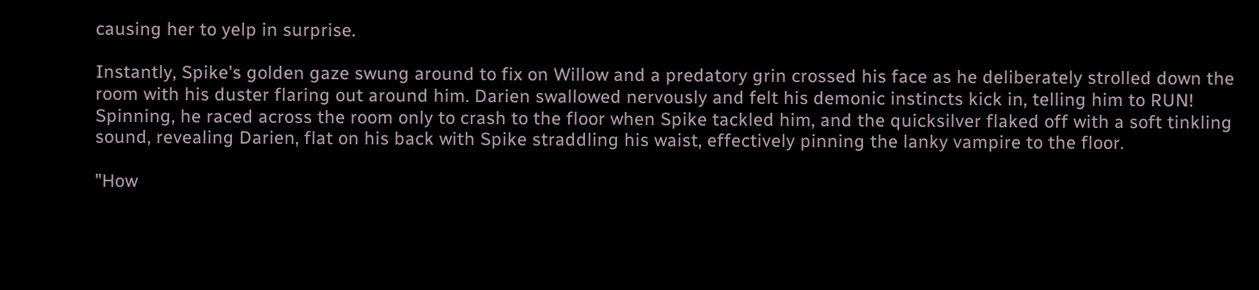causing her to yelp in surprise.

Instantly, Spike's golden gaze swung around to fix on Willow and a predatory grin crossed his face as he deliberately strolled down the room with his duster flaring out around him. Darien swallowed nervously and felt his demonic instincts kick in, telling him to RUN! Spinning, he raced across the room only to crash to the floor when Spike tackled him, and the quicksilver flaked off with a soft tinkling sound, revealing Darien, flat on his back with Spike straddling his waist, effectively pinning the lanky vampire to the floor.

"How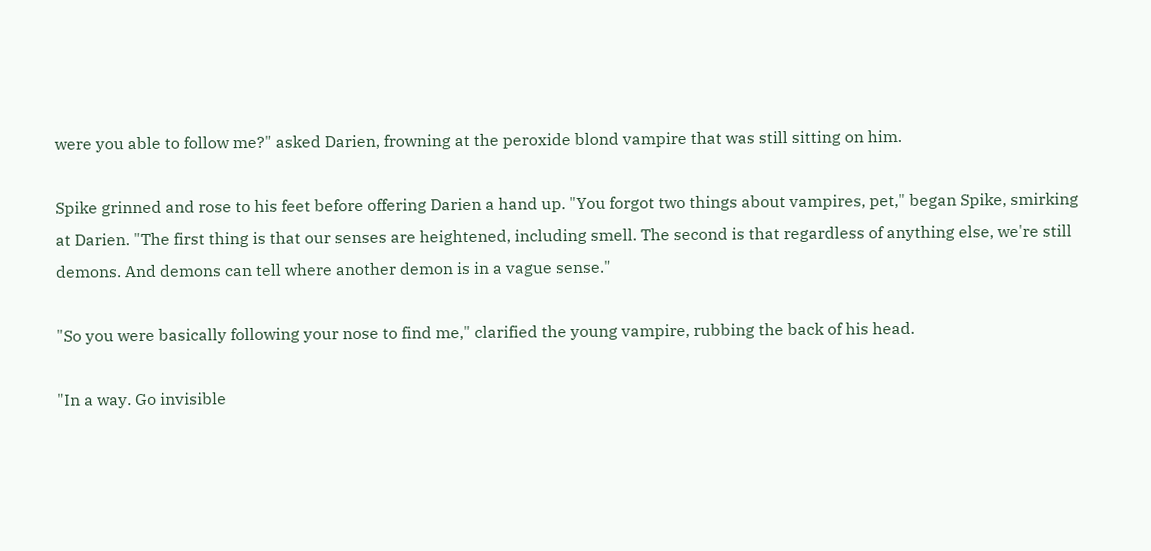were you able to follow me?" asked Darien, frowning at the peroxide blond vampire that was still sitting on him.

Spike grinned and rose to his feet before offering Darien a hand up. "You forgot two things about vampires, pet," began Spike, smirking at Darien. "The first thing is that our senses are heightened, including smell. The second is that regardless of anything else, we're still demons. And demons can tell where another demon is in a vague sense."

"So you were basically following your nose to find me," clarified the young vampire, rubbing the back of his head.

"In a way. Go invisible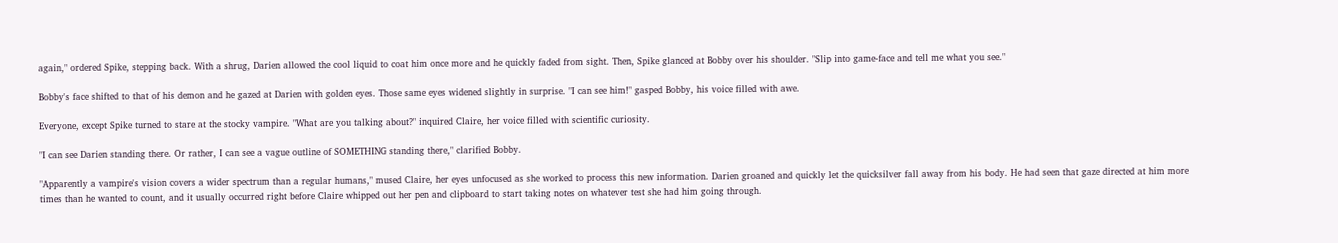again," ordered Spike, stepping back. With a shrug, Darien allowed the cool liquid to coat him once more and he quickly faded from sight. Then, Spike glanced at Bobby over his shoulder. "Slip into game-face and tell me what you see."

Bobby's face shifted to that of his demon and he gazed at Darien with golden eyes. Those same eyes widened slightly in surprise. "I can see him!" gasped Bobby, his voice filled with awe.

Everyone, except Spike turned to stare at the stocky vampire. "What are you talking about?" inquired Claire, her voice filled with scientific curiosity.

"I can see Darien standing there. Or rather, I can see a vague outline of SOMETHING standing there," clarified Bobby.

"Apparently a vampire's vision covers a wider spectrum than a regular humans," mused Claire, her eyes unfocused as she worked to process this new information. Darien groaned and quickly let the quicksilver fall away from his body. He had seen that gaze directed at him more times than he wanted to count, and it usually occurred right before Claire whipped out her pen and clipboard to start taking notes on whatever test she had him going through.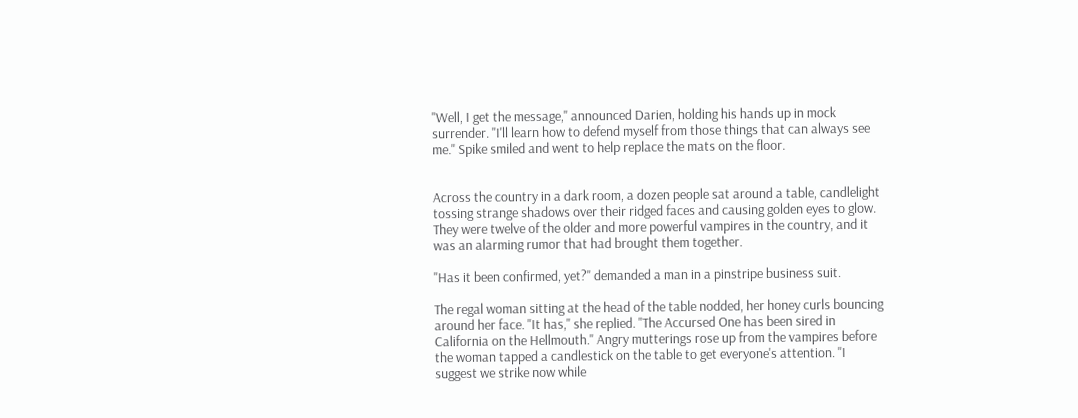"Well, I get the message," announced Darien, holding his hands up in mock surrender. "I'll learn how to defend myself from those things that can always see me." Spike smiled and went to help replace the mats on the floor.


Across the country in a dark room, a dozen people sat around a table, candlelight tossing strange shadows over their ridged faces and causing golden eyes to glow. They were twelve of the older and more powerful vampires in the country, and it was an alarming rumor that had brought them together.

"Has it been confirmed, yet?" demanded a man in a pinstripe business suit.

The regal woman sitting at the head of the table nodded, her honey curls bouncing around her face. "It has," she replied. "The Accursed One has been sired in California on the Hellmouth." Angry mutterings rose up from the vampires before the woman tapped a candlestick on the table to get everyone's attention. "I suggest we strike now while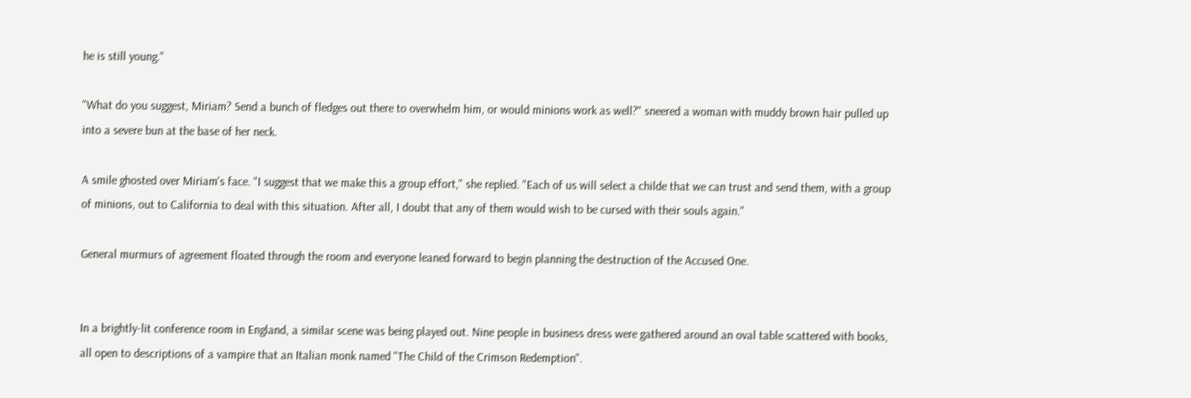he is still young."

"What do you suggest, Miriam? Send a bunch of fledges out there to overwhelm him, or would minions work as well?" sneered a woman with muddy brown hair pulled up into a severe bun at the base of her neck.

A smile ghosted over Miriam's face. "I suggest that we make this a group effort," she replied. "Each of us will select a childe that we can trust and send them, with a group of minions, out to California to deal with this situation. After all, I doubt that any of them would wish to be cursed with their souls again."

General murmurs of agreement floated through the room and everyone leaned forward to begin planning the destruction of the Accused One.


In a brightly-lit conference room in England, a similar scene was being played out. Nine people in business dress were gathered around an oval table scattered with books, all open to descriptions of a vampire that an Italian monk named "The Child of the Crimson Redemption".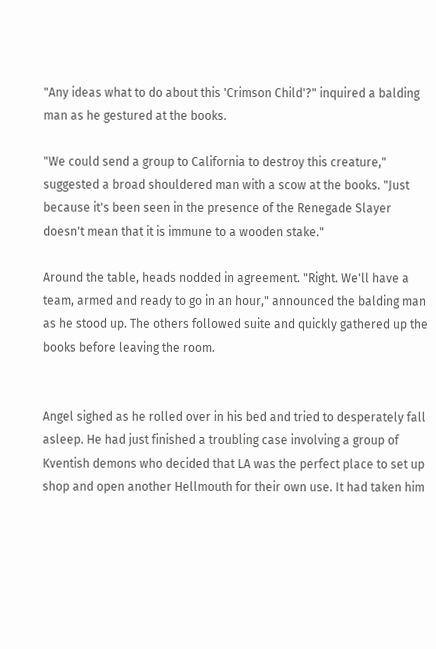"Any ideas what to do about this 'Crimson Child'?" inquired a balding man as he gestured at the books.

"We could send a group to California to destroy this creature," suggested a broad shouldered man with a scow at the books. "Just because it's been seen in the presence of the Renegade Slayer doesn't mean that it is immune to a wooden stake."

Around the table, heads nodded in agreement. "Right. We'll have a team, armed and ready to go in an hour," announced the balding man as he stood up. The others followed suite and quickly gathered up the books before leaving the room.


Angel sighed as he rolled over in his bed and tried to desperately fall asleep. He had just finished a troubling case involving a group of Kventish demons who decided that LA was the perfect place to set up shop and open another Hellmouth for their own use. It had taken him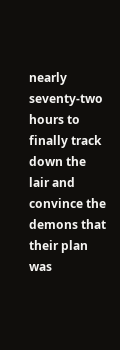nearly seventy-two hours to finally track down the lair and convince the demons that their plan was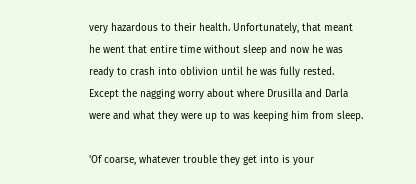very hazardous to their health. Unfortunately, that meant he went that entire time without sleep and now he was ready to crash into oblivion until he was fully rested. Except the nagging worry about where Drusilla and Darla were and what they were up to was keeping him from sleep.

'Of coarse, whatever trouble they get into is your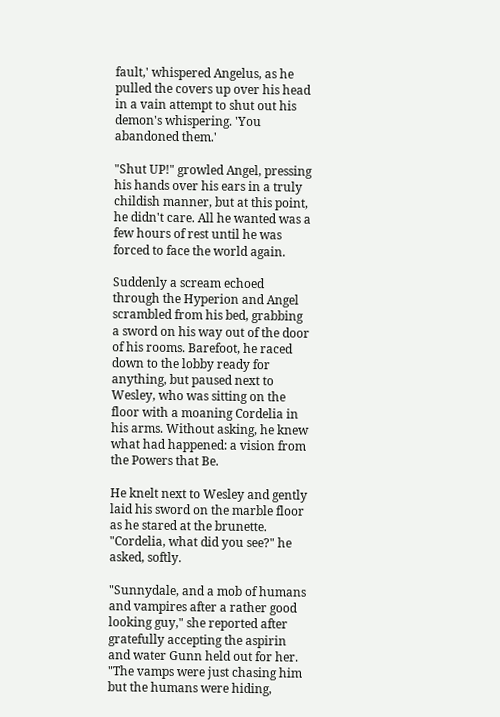fault,' whispered Angelus, as he pulled the covers up over his head in a vain attempt to shut out his demon's whispering. 'You abandoned them.'

"Shut UP!" growled Angel, pressing his hands over his ears in a truly childish manner, but at this point, he didn't care. All he wanted was a few hours of rest until he was forced to face the world again.

Suddenly a scream echoed through the Hyperion and Angel scrambled from his bed, grabbing a sword on his way out of the door of his rooms. Barefoot, he raced down to the lobby ready for anything, but paused next to Wesley, who was sitting on the floor with a moaning Cordelia in his arms. Without asking, he knew what had happened: a vision from the Powers that Be.

He knelt next to Wesley and gently laid his sword on the marble floor as he stared at the brunette. "Cordelia, what did you see?" he asked, softly.

"Sunnydale, and a mob of humans and vampires after a rather good looking guy," she reported after gratefully accepting the aspirin and water Gunn held out for her. "The vamps were just chasing him but the humans were hiding,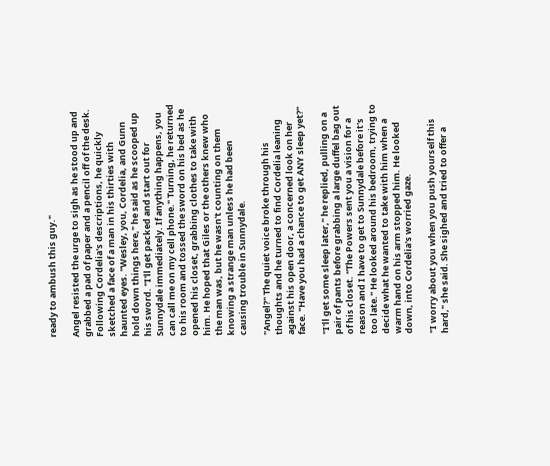ready to ambush this guy."

Angel resisted the urge to sigh as he stood up and grabbed a pad of paper and a pencil off of the desk. Following Cordelia's descriptions, he quickly sketched a face of a man in his thirties with haunted eyes. "Wesley, you, Cordelia, and Gunn hold down things here," he said as he scooped up his sword. "I'll get packed and start out for Sunnydale immediately. If anything happens, you can call me on my cell phone." Turning, he returned to his room and tossed the sword on his bed as he opened his closet, grabbing clothes to take with him. He hoped that Giles or the others knew who the man was, but he wasn't counting on them knowing a strange man unless he had been causing trouble in Sunnydale.

"Angel?" The quiet voice broke through his thoughts and he turned to find Cordelia leaning against his open door, a concerned look on her face. "Have you had a chance to get ANY sleep yet?"

"I'll get some sleep later," he replied, pulling on a pair of pants before grabbing a large duffel bag out of his closet. "The Powers sent you a vision for a reason and I have to get to Sunnydale before it's too late." He looked around his bedroom, trying to decide what he wanted to take with him when a warm hand on his arm stopped him. He looked down, into Cordelia's worried gaze.

"I worry about you when you push yourself this hard," she said. She sighed and tried to offer a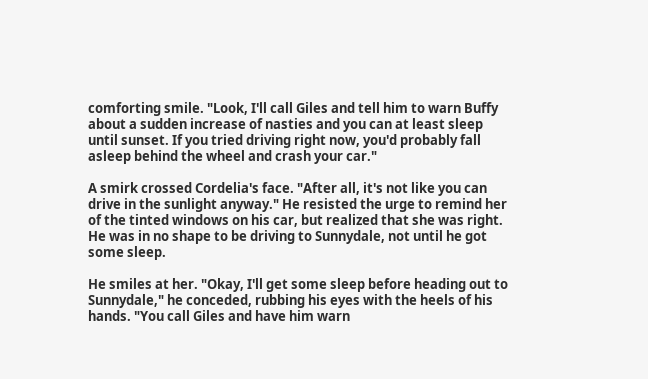comforting smile. "Look, I'll call Giles and tell him to warn Buffy about a sudden increase of nasties and you can at least sleep until sunset. If you tried driving right now, you'd probably fall asleep behind the wheel and crash your car."

A smirk crossed Cordelia's face. "After all, it's not like you can drive in the sunlight anyway." He resisted the urge to remind her of the tinted windows on his car, but realized that she was right. He was in no shape to be driving to Sunnydale, not until he got some sleep.

He smiles at her. "Okay, I'll get some sleep before heading out to Sunnydale," he conceded, rubbing his eyes with the heels of his hands. "You call Giles and have him warn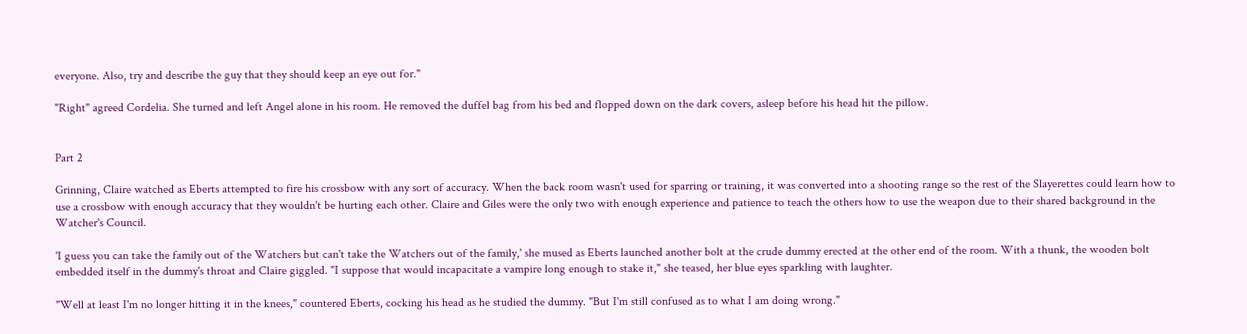everyone. Also, try and describe the guy that they should keep an eye out for."

"Right" agreed Cordelia. She turned and left Angel alone in his room. He removed the duffel bag from his bed and flopped down on the dark covers, asleep before his head hit the pillow.


Part 2

Grinning, Claire watched as Eberts attempted to fire his crossbow with any sort of accuracy. When the back room wasn't used for sparring or training, it was converted into a shooting range so the rest of the Slayerettes could learn how to use a crossbow with enough accuracy that they wouldn't be hurting each other. Claire and Giles were the only two with enough experience and patience to teach the others how to use the weapon due to their shared background in the Watcher's Council.

'I guess you can take the family out of the Watchers but can't take the Watchers out of the family,' she mused as Eberts launched another bolt at the crude dummy erected at the other end of the room. With a thunk, the wooden bolt embedded itself in the dummy's throat and Claire giggled. "I suppose that would incapacitate a vampire long enough to stake it," she teased, her blue eyes sparkling with laughter.

"Well at least I'm no longer hitting it in the knees," countered Eberts, cocking his head as he studied the dummy. "But I'm still confused as to what I am doing wrong."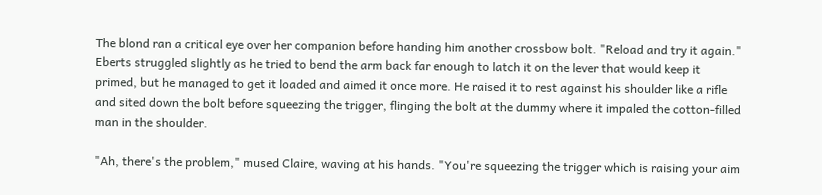The blond ran a critical eye over her companion before handing him another crossbow bolt. "Reload and try it again." Eberts struggled slightly as he tried to bend the arm back far enough to latch it on the lever that would keep it primed, but he managed to get it loaded and aimed it once more. He raised it to rest against his shoulder like a rifle and sited down the bolt before squeezing the trigger, flinging the bolt at the dummy where it impaled the cotton-filled man in the shoulder.

"Ah, there's the problem," mused Claire, waving at his hands. "You're squeezing the trigger which is raising your aim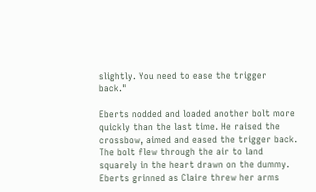slightly. You need to ease the trigger back."

Eberts nodded and loaded another bolt more quickly than the last time. He raised the crossbow, aimed and eased the trigger back. The bolt flew through the air to land squarely in the heart drawn on the dummy. Eberts grinned as Claire threw her arms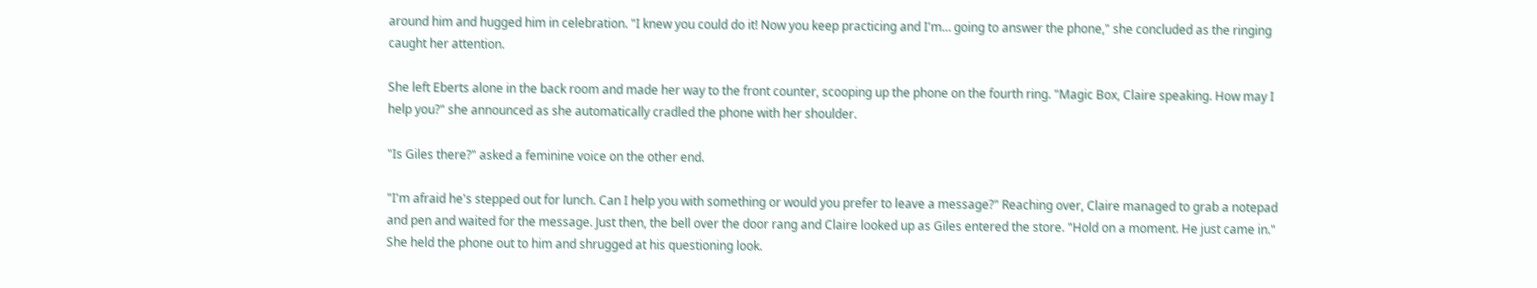around him and hugged him in celebration. "I knew you could do it! Now you keep practicing and I'm… going to answer the phone," she concluded as the ringing caught her attention.

She left Eberts alone in the back room and made her way to the front counter, scooping up the phone on the fourth ring. "Magic Box, Claire speaking. How may I help you?" she announced as she automatically cradled the phone with her shoulder.

"Is Giles there?" asked a feminine voice on the other end.

"I'm afraid he's stepped out for lunch. Can I help you with something or would you prefer to leave a message?" Reaching over, Claire managed to grab a notepad and pen and waited for the message. Just then, the bell over the door rang and Claire looked up as Giles entered the store. "Hold on a moment. He just came in." She held the phone out to him and shrugged at his questioning look.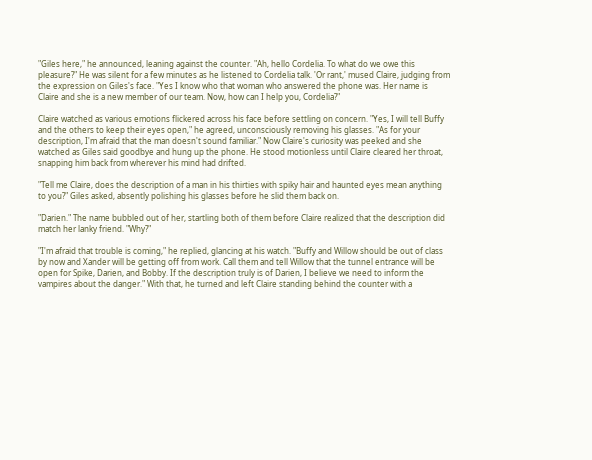"Giles here," he announced, leaning against the counter. "Ah, hello Cordelia. To what do we owe this pleasure?" He was silent for a few minutes as he listened to Cordelia talk. 'Or rant,' mused Claire, judging from the expression on Giles's face. "Yes I know who that woman who answered the phone was. Her name is Claire and she is a new member of our team. Now, how can I help you, Cordelia?"

Claire watched as various emotions flickered across his face before settling on concern. "Yes, I will tell Buffy and the others to keep their eyes open," he agreed, unconsciously removing his glasses. "As for your description, I'm afraid that the man doesn't sound familiar." Now Claire's curiosity was peeked and she watched as Giles said goodbye and hung up the phone. He stood motionless until Claire cleared her throat, snapping him back from wherever his mind had drifted.

"Tell me Claire, does the description of a man in his thirties with spiky hair and haunted eyes mean anything to you?" Giles asked, absently polishing his glasses before he slid them back on.

"Darien." The name bubbled out of her, startling both of them before Claire realized that the description did match her lanky friend. "Why?"

"I'm afraid that trouble is coming," he replied, glancing at his watch. "Buffy and Willow should be out of class by now and Xander will be getting off from work. Call them and tell Willow that the tunnel entrance will be open for Spike, Darien, and Bobby. If the description truly is of Darien, I believe we need to inform the vampires about the danger." With that, he turned and left Claire standing behind the counter with a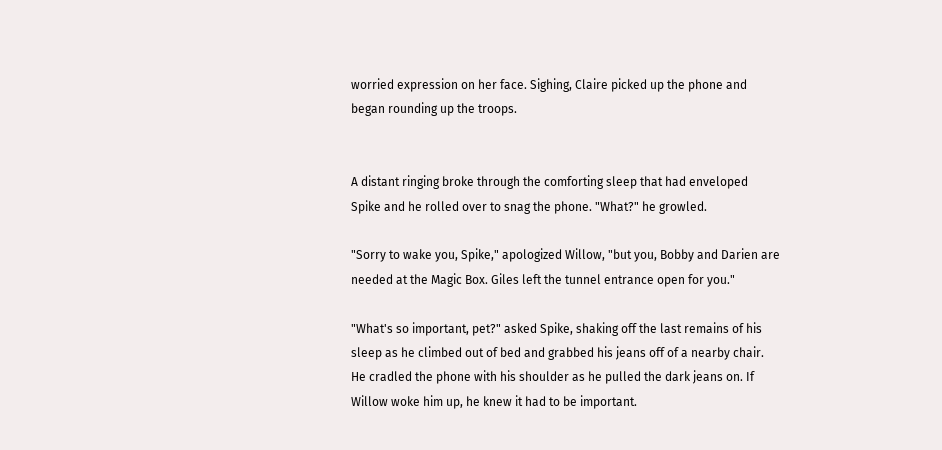worried expression on her face. Sighing, Claire picked up the phone and began rounding up the troops.


A distant ringing broke through the comforting sleep that had enveloped Spike and he rolled over to snag the phone. "What?" he growled.

"Sorry to wake you, Spike," apologized Willow, "but you, Bobby and Darien are needed at the Magic Box. Giles left the tunnel entrance open for you."

"What's so important, pet?" asked Spike, shaking off the last remains of his sleep as he climbed out of bed and grabbed his jeans off of a nearby chair. He cradled the phone with his shoulder as he pulled the dark jeans on. If Willow woke him up, he knew it had to be important.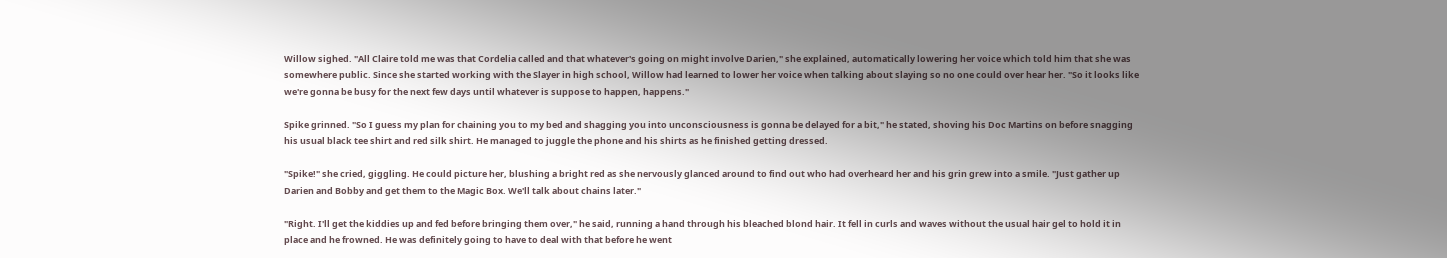Willow sighed. "All Claire told me was that Cordelia called and that whatever's going on might involve Darien," she explained, automatically lowering her voice which told him that she was somewhere public. Since she started working with the Slayer in high school, Willow had learned to lower her voice when talking about slaying so no one could over hear her. "So it looks like we're gonna be busy for the next few days until whatever is suppose to happen, happens."

Spike grinned. "So I guess my plan for chaining you to my bed and shagging you into unconsciousness is gonna be delayed for a bit," he stated, shoving his Doc Martins on before snagging his usual black tee shirt and red silk shirt. He managed to juggle the phone and his shirts as he finished getting dressed.

"Spike!" she cried, giggling. He could picture her, blushing a bright red as she nervously glanced around to find out who had overheard her and his grin grew into a smile. "Just gather up Darien and Bobby and get them to the Magic Box. We'll talk about chains later."

"Right. I'll get the kiddies up and fed before bringing them over," he said, running a hand through his bleached blond hair. It fell in curls and waves without the usual hair gel to hold it in place and he frowned. He was definitely going to have to deal with that before he went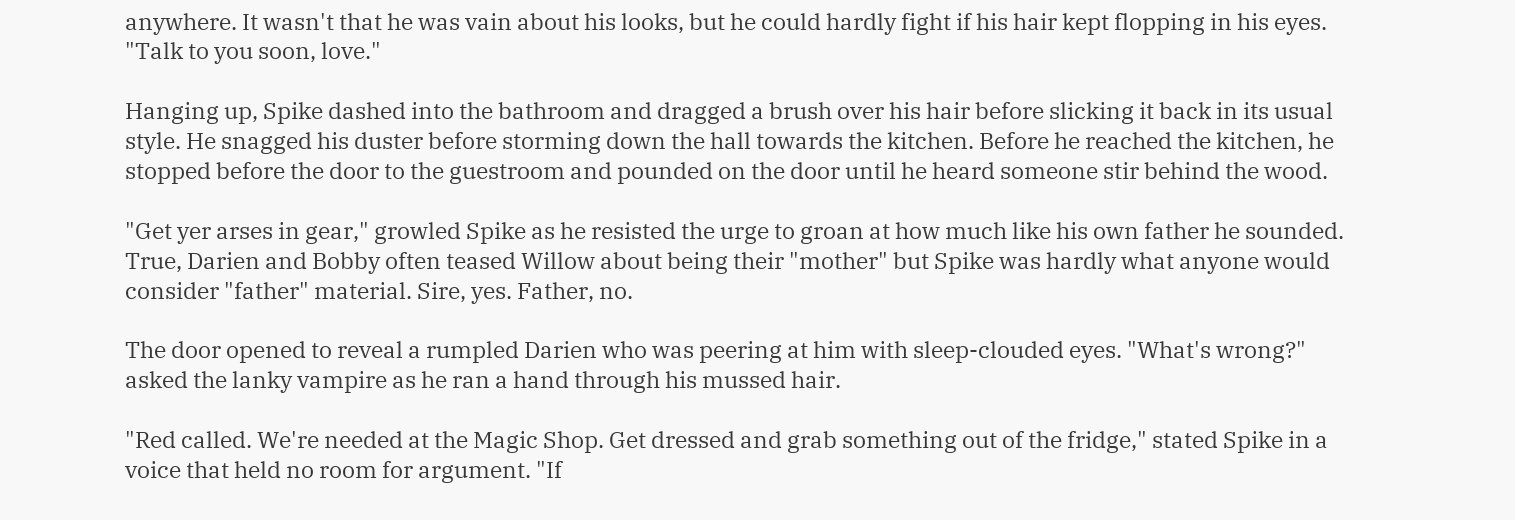anywhere. It wasn't that he was vain about his looks, but he could hardly fight if his hair kept flopping in his eyes. "Talk to you soon, love."

Hanging up, Spike dashed into the bathroom and dragged a brush over his hair before slicking it back in its usual style. He snagged his duster before storming down the hall towards the kitchen. Before he reached the kitchen, he stopped before the door to the guestroom and pounded on the door until he heard someone stir behind the wood.

"Get yer arses in gear," growled Spike as he resisted the urge to groan at how much like his own father he sounded. True, Darien and Bobby often teased Willow about being their "mother" but Spike was hardly what anyone would consider "father" material. Sire, yes. Father, no.

The door opened to reveal a rumpled Darien who was peering at him with sleep-clouded eyes. "What's wrong?" asked the lanky vampire as he ran a hand through his mussed hair.

"Red called. We're needed at the Magic Shop. Get dressed and grab something out of the fridge," stated Spike in a voice that held no room for argument. "If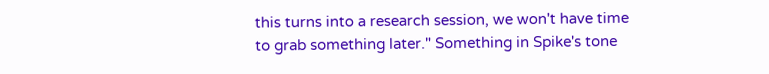this turns into a research session, we won't have time to grab something later." Something in Spike's tone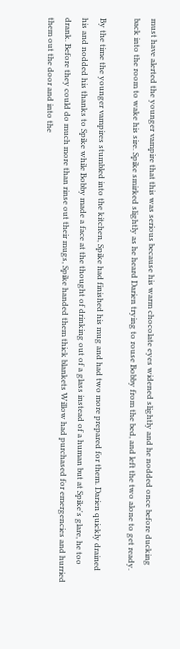must have alerted the younger vampire that this was serious because his warm chocolate eyes widened slightly and he nodded once before ducking back into the room to wake his sire. Spike smirked slightly as he heard Darien trying to rouse Bobby from the bed, and left the two alone to get ready.

By the time the younger vampires stumbled into the kitchen, Spike had finished his mug and had two more prepared for them. Darien quickly drained his and nodded his thanks to Spike while Bobby made a face at the thought of drinking out of a glass instead of a human but at Spike's glare, he too drank. Before they could do much more than rinse out their mugs, Spike handed them thick blankets Willow had purchased for emergencies and hurried them out the door and into the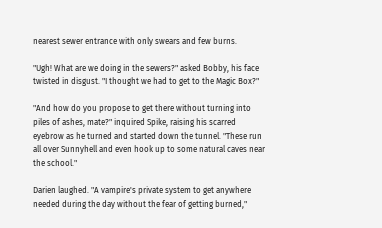nearest sewer entrance with only swears and few burns.

"Ugh! What are we doing in the sewers?" asked Bobby, his face twisted in disgust. "I thought we had to get to the Magic Box?"

"And how do you propose to get there without turning into piles of ashes, mate?" inquired Spike, raising his scarred eyebrow as he turned and started down the tunnel. "These run all over Sunnyhell and even hook up to some natural caves near the school."

Darien laughed. "A vampire's private system to get anywhere needed during the day without the fear of getting burned,"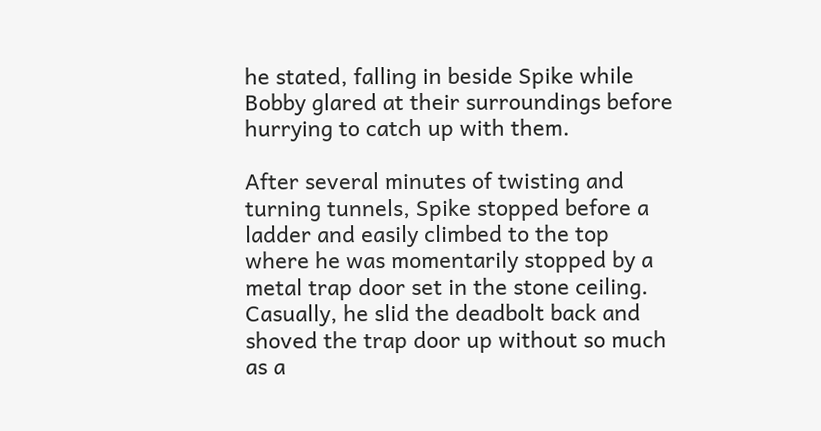he stated, falling in beside Spike while Bobby glared at their surroundings before hurrying to catch up with them.

After several minutes of twisting and turning tunnels, Spike stopped before a ladder and easily climbed to the top where he was momentarily stopped by a metal trap door set in the stone ceiling. Casually, he slid the deadbolt back and shoved the trap door up without so much as a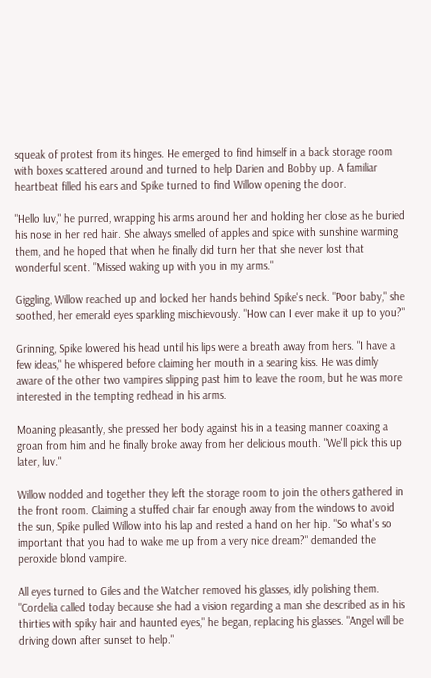squeak of protest from its hinges. He emerged to find himself in a back storage room with boxes scattered around and turned to help Darien and Bobby up. A familiar heartbeat filled his ears and Spike turned to find Willow opening the door.

"Hello luv," he purred, wrapping his arms around her and holding her close as he buried his nose in her red hair. She always smelled of apples and spice with sunshine warming them, and he hoped that when he finally did turn her that she never lost that wonderful scent. "Missed waking up with you in my arms."

Giggling, Willow reached up and locked her hands behind Spike's neck. "Poor baby," she soothed, her emerald eyes sparkling mischievously. "How can I ever make it up to you?"

Grinning, Spike lowered his head until his lips were a breath away from hers. "I have a few ideas," he whispered before claiming her mouth in a searing kiss. He was dimly aware of the other two vampires slipping past him to leave the room, but he was more interested in the tempting redhead in his arms.

Moaning pleasantly, she pressed her body against his in a teasing manner coaxing a groan from him and he finally broke away from her delicious mouth. "We'll pick this up later, luv."

Willow nodded and together they left the storage room to join the others gathered in the front room. Claiming a stuffed chair far enough away from the windows to avoid the sun, Spike pulled Willow into his lap and rested a hand on her hip. "So what's so important that you had to wake me up from a very nice dream?" demanded the peroxide blond vampire.

All eyes turned to Giles and the Watcher removed his glasses, idly polishing them. "Cordelia called today because she had a vision regarding a man she described as in his thirties with spiky hair and haunted eyes," he began, replacing his glasses. "Angel will be driving down after sunset to help."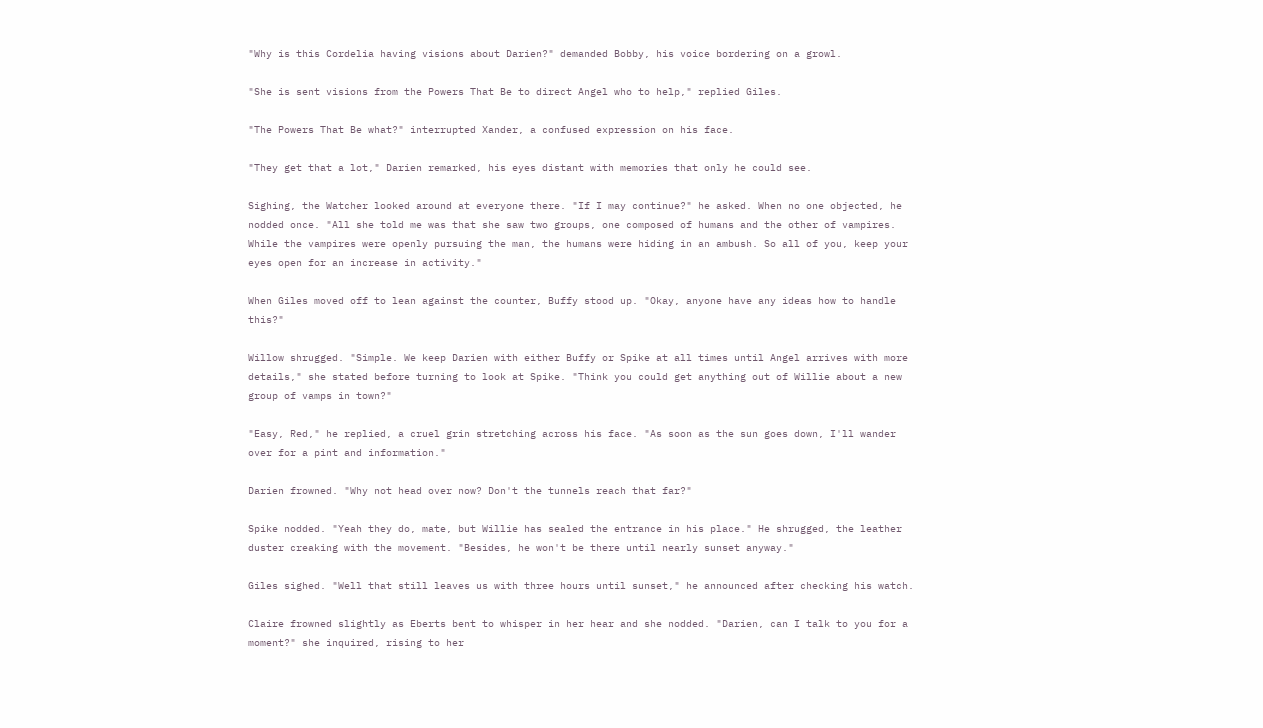"Why is this Cordelia having visions about Darien?" demanded Bobby, his voice bordering on a growl.

"She is sent visions from the Powers That Be to direct Angel who to help," replied Giles.

"The Powers That Be what?" interrupted Xander, a confused expression on his face.

"They get that a lot," Darien remarked, his eyes distant with memories that only he could see.

Sighing, the Watcher looked around at everyone there. "If I may continue?" he asked. When no one objected, he nodded once. "All she told me was that she saw two groups, one composed of humans and the other of vampires. While the vampires were openly pursuing the man, the humans were hiding in an ambush. So all of you, keep your eyes open for an increase in activity."

When Giles moved off to lean against the counter, Buffy stood up. "Okay, anyone have any ideas how to handle this?"

Willow shrugged. "Simple. We keep Darien with either Buffy or Spike at all times until Angel arrives with more details," she stated before turning to look at Spike. "Think you could get anything out of Willie about a new group of vamps in town?"

"Easy, Red," he replied, a cruel grin stretching across his face. "As soon as the sun goes down, I'll wander over for a pint and information."

Darien frowned. "Why not head over now? Don't the tunnels reach that far?"

Spike nodded. "Yeah they do, mate, but Willie has sealed the entrance in his place." He shrugged, the leather duster creaking with the movement. "Besides, he won't be there until nearly sunset anyway."

Giles sighed. "Well that still leaves us with three hours until sunset," he announced after checking his watch.

Claire frowned slightly as Eberts bent to whisper in her hear and she nodded. "Darien, can I talk to you for a moment?" she inquired, rising to her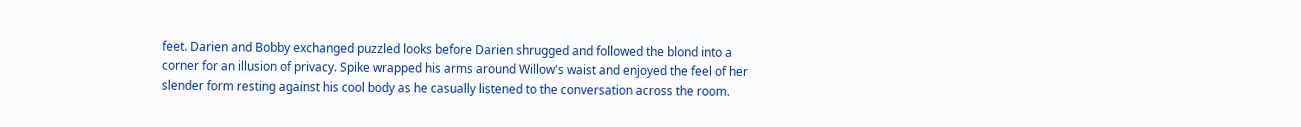feet. Darien and Bobby exchanged puzzled looks before Darien shrugged and followed the blond into a corner for an illusion of privacy. Spike wrapped his arms around Willow's waist and enjoyed the feel of her slender form resting against his cool body as he casually listened to the conversation across the room.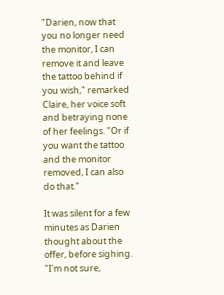"Darien, now that you no longer need the monitor, I can remove it and leave the tattoo behind if you wish," remarked Claire, her voice soft and betraying none of her feelings. "Or if you want the tattoo and the monitor removed, I can also do that."

It was silent for a few minutes as Darien thought about the offer, before sighing. "I'm not sure,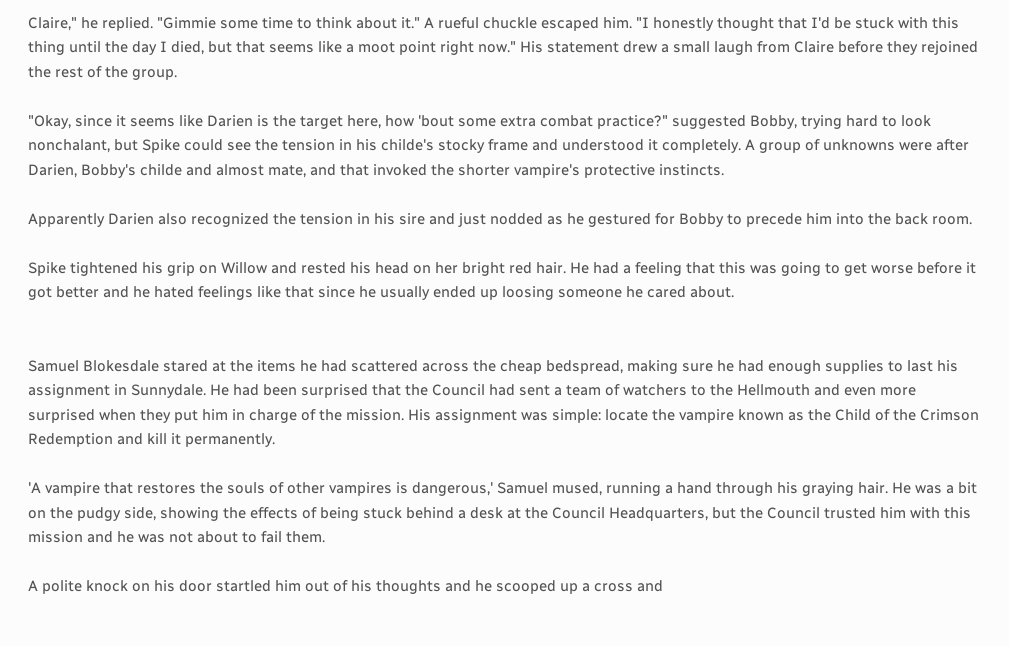Claire," he replied. "Gimmie some time to think about it." A rueful chuckle escaped him. "I honestly thought that I'd be stuck with this thing until the day I died, but that seems like a moot point right now." His statement drew a small laugh from Claire before they rejoined the rest of the group.

"Okay, since it seems like Darien is the target here, how 'bout some extra combat practice?" suggested Bobby, trying hard to look nonchalant, but Spike could see the tension in his childe's stocky frame and understood it completely. A group of unknowns were after Darien, Bobby's childe and almost mate, and that invoked the shorter vampire's protective instincts.

Apparently Darien also recognized the tension in his sire and just nodded as he gestured for Bobby to precede him into the back room.

Spike tightened his grip on Willow and rested his head on her bright red hair. He had a feeling that this was going to get worse before it got better and he hated feelings like that since he usually ended up loosing someone he cared about.


Samuel Blokesdale stared at the items he had scattered across the cheap bedspread, making sure he had enough supplies to last his assignment in Sunnydale. He had been surprised that the Council had sent a team of watchers to the Hellmouth and even more surprised when they put him in charge of the mission. His assignment was simple: locate the vampire known as the Child of the Crimson Redemption and kill it permanently.

'A vampire that restores the souls of other vampires is dangerous,' Samuel mused, running a hand through his graying hair. He was a bit on the pudgy side, showing the effects of being stuck behind a desk at the Council Headquarters, but the Council trusted him with this mission and he was not about to fail them.

A polite knock on his door startled him out of his thoughts and he scooped up a cross and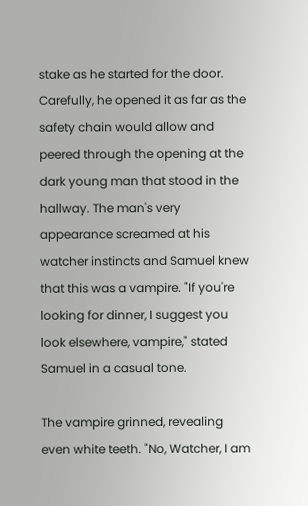stake as he started for the door. Carefully, he opened it as far as the safety chain would allow and peered through the opening at the dark young man that stood in the hallway. The man's very appearance screamed at his watcher instincts and Samuel knew that this was a vampire. "If you're looking for dinner, I suggest you look elsewhere, vampire," stated Samuel in a casual tone.

The vampire grinned, revealing even white teeth. "No, Watcher, I am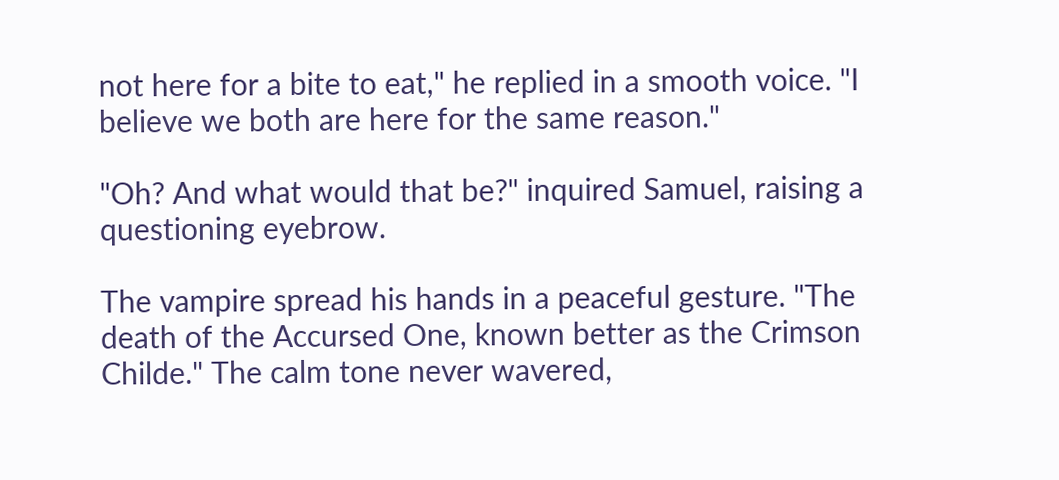not here for a bite to eat," he replied in a smooth voice. "I believe we both are here for the same reason."

"Oh? And what would that be?" inquired Samuel, raising a questioning eyebrow.

The vampire spread his hands in a peaceful gesture. "The death of the Accursed One, known better as the Crimson Childe." The calm tone never wavered,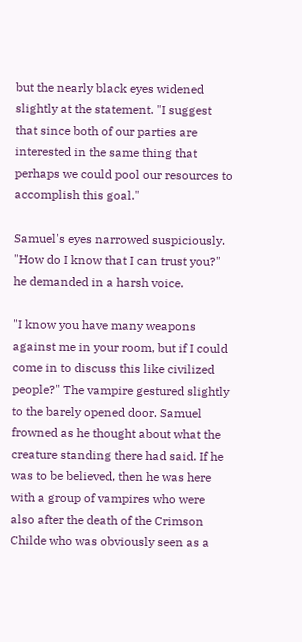but the nearly black eyes widened slightly at the statement. "I suggest that since both of our parties are interested in the same thing that perhaps we could pool our resources to accomplish this goal."

Samuel's eyes narrowed suspiciously. "How do I know that I can trust you?" he demanded in a harsh voice.

"I know you have many weapons against me in your room, but if I could come in to discuss this like civilized people?" The vampire gestured slightly to the barely opened door. Samuel frowned as he thought about what the creature standing there had said. If he was to be believed, then he was here with a group of vampires who were also after the death of the Crimson Childe who was obviously seen as a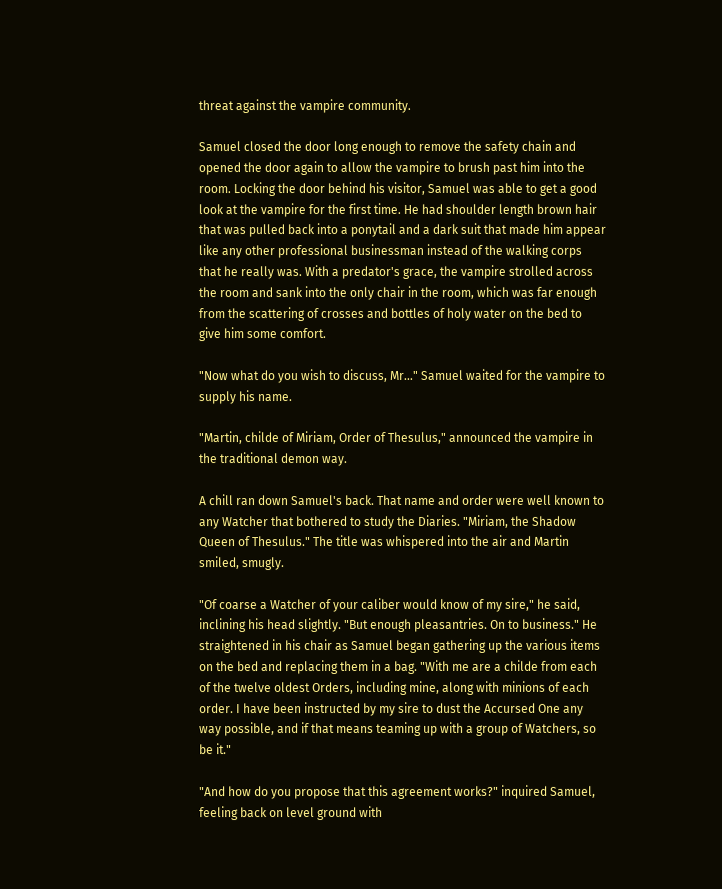threat against the vampire community.

Samuel closed the door long enough to remove the safety chain and opened the door again to allow the vampire to brush past him into the room. Locking the door behind his visitor, Samuel was able to get a good look at the vampire for the first time. He had shoulder length brown hair that was pulled back into a ponytail and a dark suit that made him appear like any other professional businessman instead of the walking corps that he really was. With a predator's grace, the vampire strolled across the room and sank into the only chair in the room, which was far enough from the scattering of crosses and bottles of holy water on the bed to give him some comfort.

"Now what do you wish to discuss, Mr…" Samuel waited for the vampire to supply his name.

"Martin, childe of Miriam, Order of Thesulus," announced the vampire in the traditional demon way.

A chill ran down Samuel's back. That name and order were well known to any Watcher that bothered to study the Diaries. "Miriam, the Shadow Queen of Thesulus." The title was whispered into the air and Martin smiled, smugly.

"Of coarse a Watcher of your caliber would know of my sire," he said, inclining his head slightly. "But enough pleasantries. On to business." He straightened in his chair as Samuel began gathering up the various items on the bed and replacing them in a bag. "With me are a childe from each of the twelve oldest Orders, including mine, along with minions of each order. I have been instructed by my sire to dust the Accursed One any way possible, and if that means teaming up with a group of Watchers, so be it."

"And how do you propose that this agreement works?" inquired Samuel, feeling back on level ground with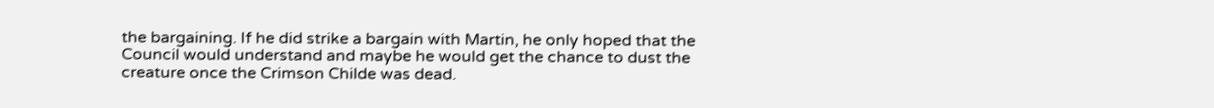the bargaining. If he did strike a bargain with Martin, he only hoped that the Council would understand and maybe he would get the chance to dust the creature once the Crimson Childe was dead.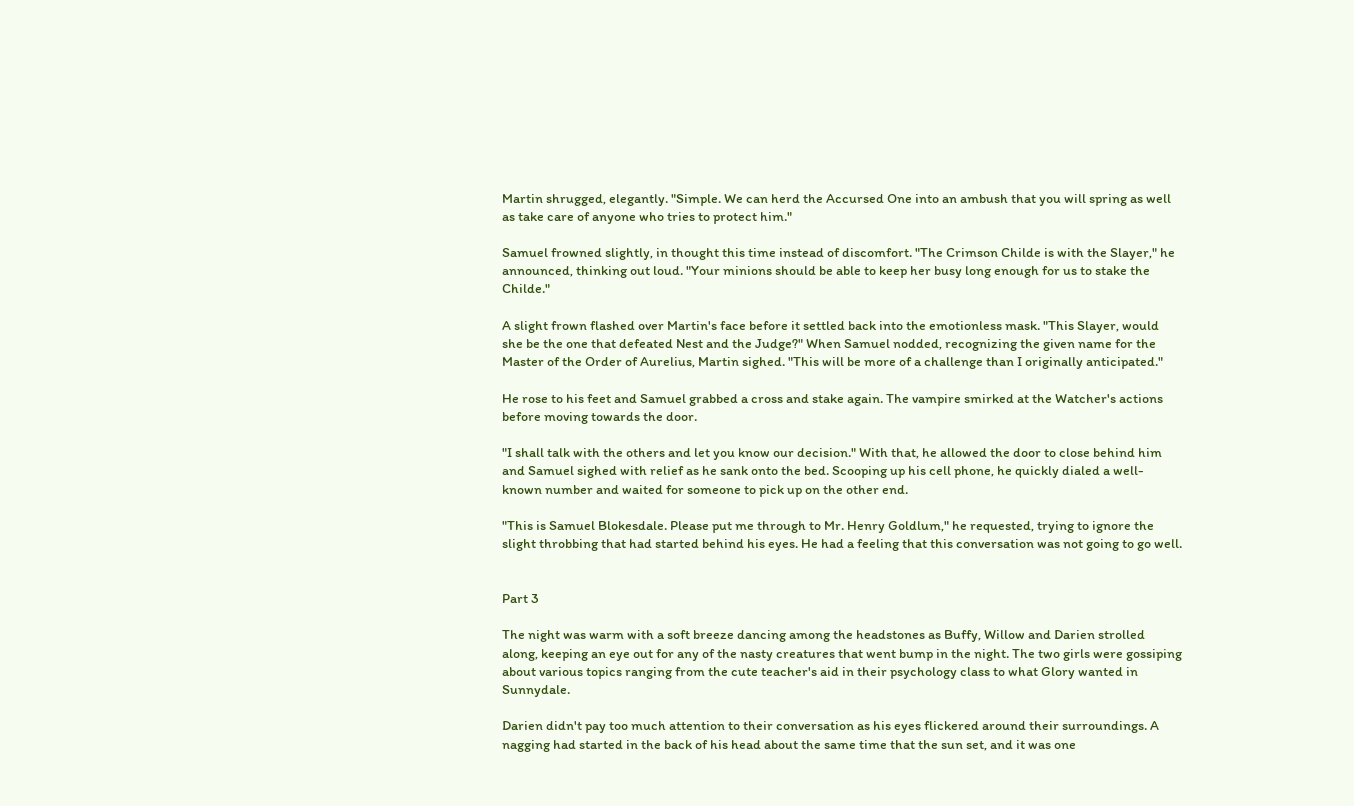Martin shrugged, elegantly. "Simple. We can herd the Accursed One into an ambush that you will spring as well as take care of anyone who tries to protect him."

Samuel frowned slightly, in thought this time instead of discomfort. "The Crimson Childe is with the Slayer," he announced, thinking out loud. "Your minions should be able to keep her busy long enough for us to stake the Childe."

A slight frown flashed over Martin's face before it settled back into the emotionless mask. "This Slayer, would she be the one that defeated Nest and the Judge?" When Samuel nodded, recognizing the given name for the Master of the Order of Aurelius, Martin sighed. "This will be more of a challenge than I originally anticipated."

He rose to his feet and Samuel grabbed a cross and stake again. The vampire smirked at the Watcher's actions before moving towards the door.

"I shall talk with the others and let you know our decision." With that, he allowed the door to close behind him and Samuel sighed with relief as he sank onto the bed. Scooping up his cell phone, he quickly dialed a well-known number and waited for someone to pick up on the other end.

"This is Samuel Blokesdale. Please put me through to Mr. Henry Goldlum," he requested, trying to ignore the slight throbbing that had started behind his eyes. He had a feeling that this conversation was not going to go well.


Part 3

The night was warm with a soft breeze dancing among the headstones as Buffy, Willow and Darien strolled along, keeping an eye out for any of the nasty creatures that went bump in the night. The two girls were gossiping about various topics ranging from the cute teacher's aid in their psychology class to what Glory wanted in Sunnydale.

Darien didn't pay too much attention to their conversation as his eyes flickered around their surroundings. A nagging had started in the back of his head about the same time that the sun set, and it was one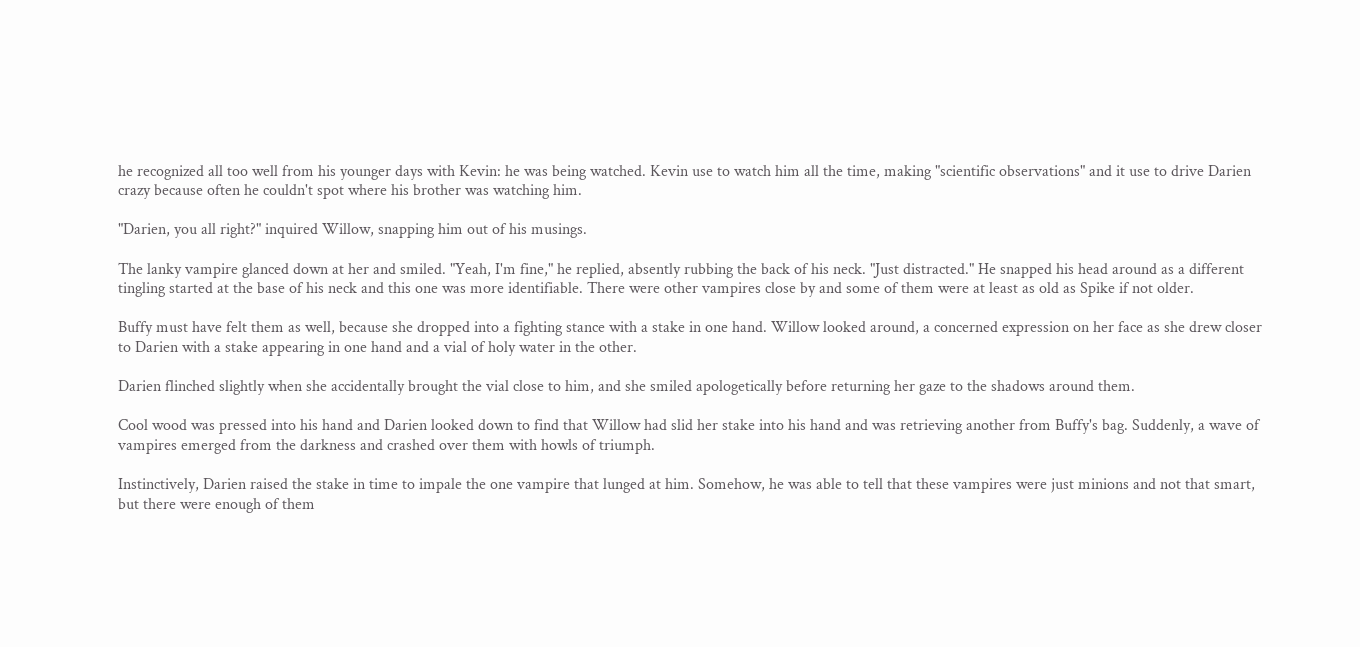he recognized all too well from his younger days with Kevin: he was being watched. Kevin use to watch him all the time, making "scientific observations" and it use to drive Darien crazy because often he couldn't spot where his brother was watching him.

"Darien, you all right?" inquired Willow, snapping him out of his musings.

The lanky vampire glanced down at her and smiled. "Yeah, I'm fine," he replied, absently rubbing the back of his neck. "Just distracted." He snapped his head around as a different tingling started at the base of his neck and this one was more identifiable. There were other vampires close by and some of them were at least as old as Spike if not older.

Buffy must have felt them as well, because she dropped into a fighting stance with a stake in one hand. Willow looked around, a concerned expression on her face as she drew closer to Darien with a stake appearing in one hand and a vial of holy water in the other.

Darien flinched slightly when she accidentally brought the vial close to him, and she smiled apologetically before returning her gaze to the shadows around them.

Cool wood was pressed into his hand and Darien looked down to find that Willow had slid her stake into his hand and was retrieving another from Buffy's bag. Suddenly, a wave of vampires emerged from the darkness and crashed over them with howls of triumph.

Instinctively, Darien raised the stake in time to impale the one vampire that lunged at him. Somehow, he was able to tell that these vampires were just minions and not that smart, but there were enough of them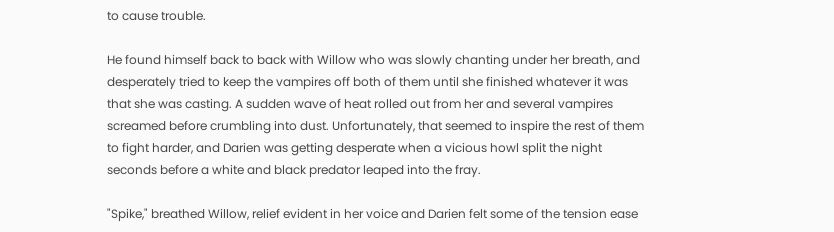to cause trouble.

He found himself back to back with Willow who was slowly chanting under her breath, and desperately tried to keep the vampires off both of them until she finished whatever it was that she was casting. A sudden wave of heat rolled out from her and several vampires screamed before crumbling into dust. Unfortunately, that seemed to inspire the rest of them to fight harder, and Darien was getting desperate when a vicious howl split the night seconds before a white and black predator leaped into the fray.

"Spike," breathed Willow, relief evident in her voice and Darien felt some of the tension ease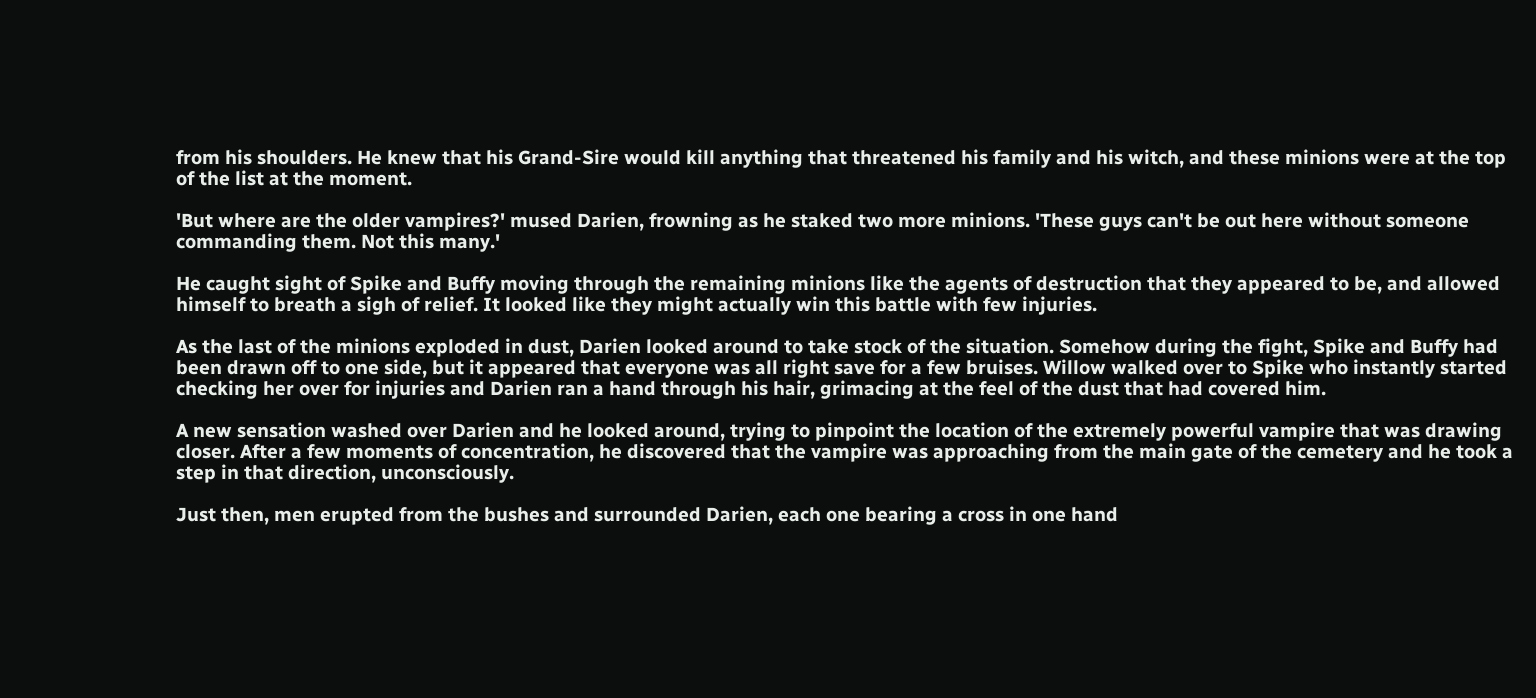from his shoulders. He knew that his Grand-Sire would kill anything that threatened his family and his witch, and these minions were at the top of the list at the moment.

'But where are the older vampires?' mused Darien, frowning as he staked two more minions. 'These guys can't be out here without someone commanding them. Not this many.'

He caught sight of Spike and Buffy moving through the remaining minions like the agents of destruction that they appeared to be, and allowed himself to breath a sigh of relief. It looked like they might actually win this battle with few injuries.

As the last of the minions exploded in dust, Darien looked around to take stock of the situation. Somehow during the fight, Spike and Buffy had been drawn off to one side, but it appeared that everyone was all right save for a few bruises. Willow walked over to Spike who instantly started checking her over for injuries and Darien ran a hand through his hair, grimacing at the feel of the dust that had covered him.

A new sensation washed over Darien and he looked around, trying to pinpoint the location of the extremely powerful vampire that was drawing closer. After a few moments of concentration, he discovered that the vampire was approaching from the main gate of the cemetery and he took a step in that direction, unconsciously.

Just then, men erupted from the bushes and surrounded Darien, each one bearing a cross in one hand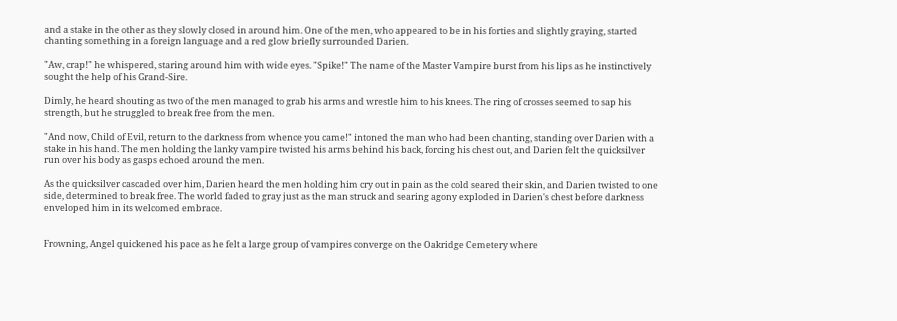and a stake in the other as they slowly closed in around him. One of the men, who appeared to be in his forties and slightly graying, started chanting something in a foreign language and a red glow briefly surrounded Darien.

"Aw, crap!" he whispered, staring around him with wide eyes. "Spike!" The name of the Master Vampire burst from his lips as he instinctively sought the help of his Grand-Sire.

Dimly, he heard shouting as two of the men managed to grab his arms and wrestle him to his knees. The ring of crosses seemed to sap his strength, but he struggled to break free from the men.

"And now, Child of Evil, return to the darkness from whence you came!" intoned the man who had been chanting, standing over Darien with a stake in his hand. The men holding the lanky vampire twisted his arms behind his back, forcing his chest out, and Darien felt the quicksilver run over his body as gasps echoed around the men.

As the quicksilver cascaded over him, Darien heard the men holding him cry out in pain as the cold seared their skin, and Darien twisted to one side, determined to break free. The world faded to gray just as the man struck and searing agony exploded in Darien's chest before darkness enveloped him in its welcomed embrace.


Frowning, Angel quickened his pace as he felt a large group of vampires converge on the Oakridge Cemetery where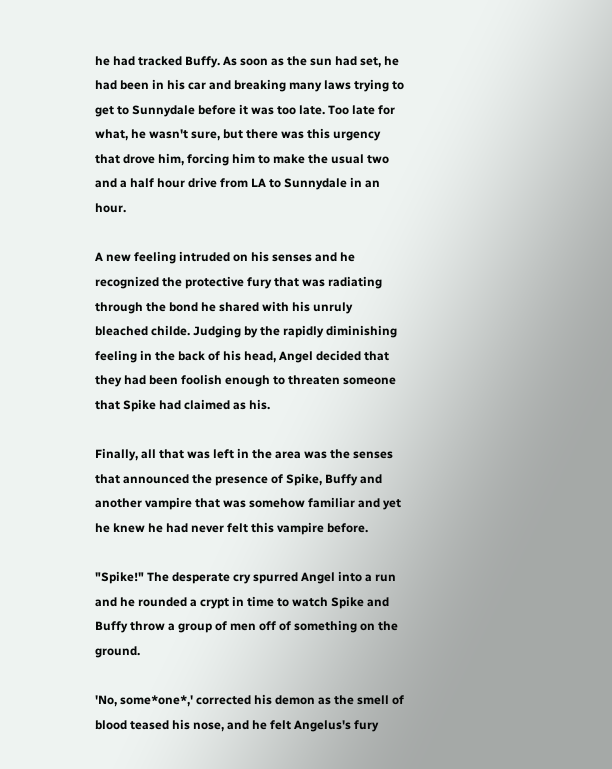he had tracked Buffy. As soon as the sun had set, he had been in his car and breaking many laws trying to get to Sunnydale before it was too late. Too late for what, he wasn't sure, but there was this urgency that drove him, forcing him to make the usual two and a half hour drive from LA to Sunnydale in an hour.

A new feeling intruded on his senses and he recognized the protective fury that was radiating through the bond he shared with his unruly bleached childe. Judging by the rapidly diminishing feeling in the back of his head, Angel decided that they had been foolish enough to threaten someone that Spike had claimed as his.

Finally, all that was left in the area was the senses that announced the presence of Spike, Buffy and another vampire that was somehow familiar and yet he knew he had never felt this vampire before.

"Spike!" The desperate cry spurred Angel into a run and he rounded a crypt in time to watch Spike and Buffy throw a group of men off of something on the ground.

'No, some*one*,' corrected his demon as the smell of blood teased his nose, and he felt Angelus's fury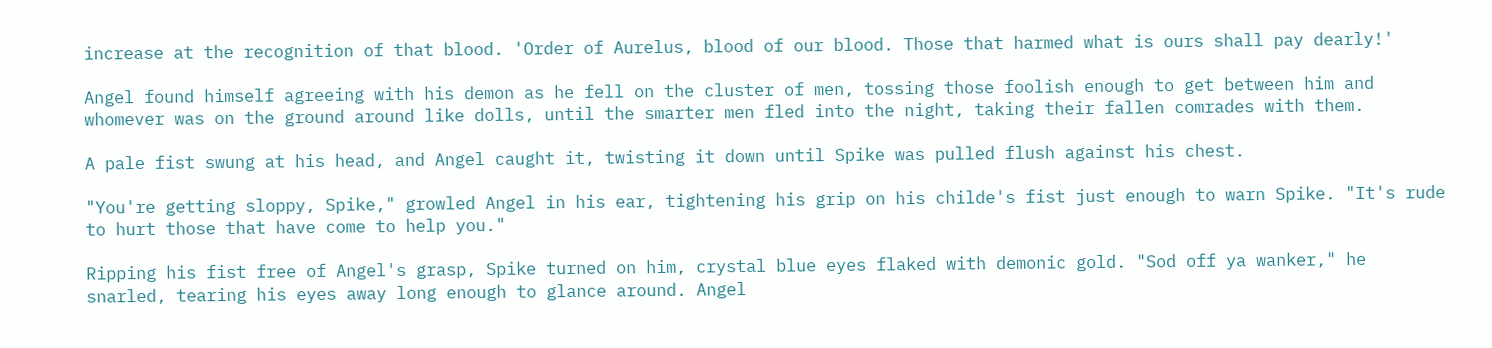increase at the recognition of that blood. 'Order of Aurelus, blood of our blood. Those that harmed what is ours shall pay dearly!'

Angel found himself agreeing with his demon as he fell on the cluster of men, tossing those foolish enough to get between him and whomever was on the ground around like dolls, until the smarter men fled into the night, taking their fallen comrades with them.

A pale fist swung at his head, and Angel caught it, twisting it down until Spike was pulled flush against his chest.

"You're getting sloppy, Spike," growled Angel in his ear, tightening his grip on his childe's fist just enough to warn Spike. "It's rude to hurt those that have come to help you."

Ripping his fist free of Angel's grasp, Spike turned on him, crystal blue eyes flaked with demonic gold. "Sod off ya wanker," he snarled, tearing his eyes away long enough to glance around. Angel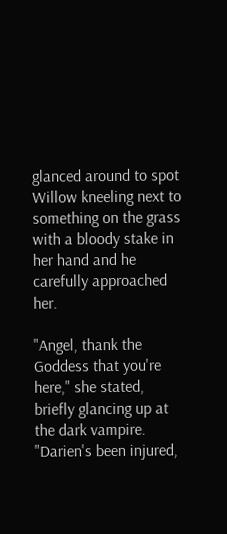glanced around to spot Willow kneeling next to something on the grass with a bloody stake in her hand and he carefully approached her.

"Angel, thank the Goddess that you're here," she stated, briefly glancing up at the dark vampire. "Darien's been injured,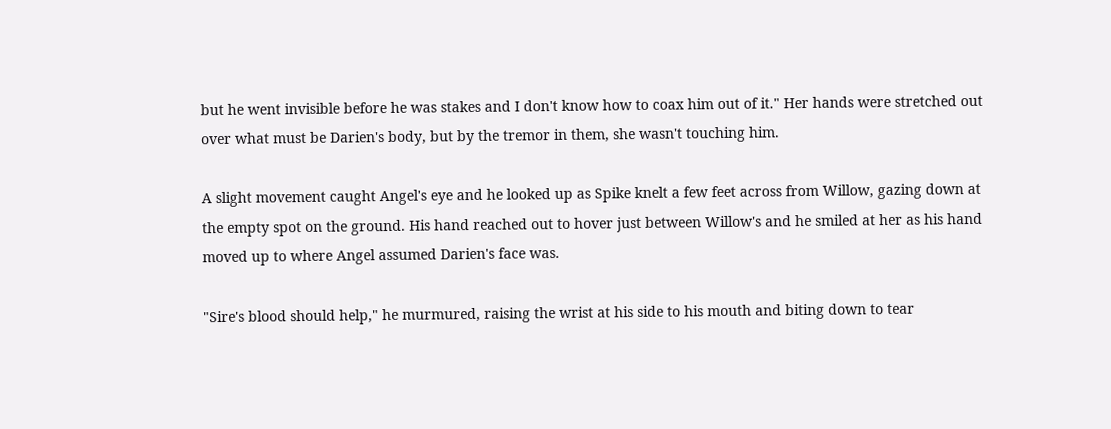but he went invisible before he was stakes and I don't know how to coax him out of it." Her hands were stretched out over what must be Darien's body, but by the tremor in them, she wasn't touching him.

A slight movement caught Angel's eye and he looked up as Spike knelt a few feet across from Willow, gazing down at the empty spot on the ground. His hand reached out to hover just between Willow's and he smiled at her as his hand moved up to where Angel assumed Darien's face was.

"Sire's blood should help," he murmured, raising the wrist at his side to his mouth and biting down to tear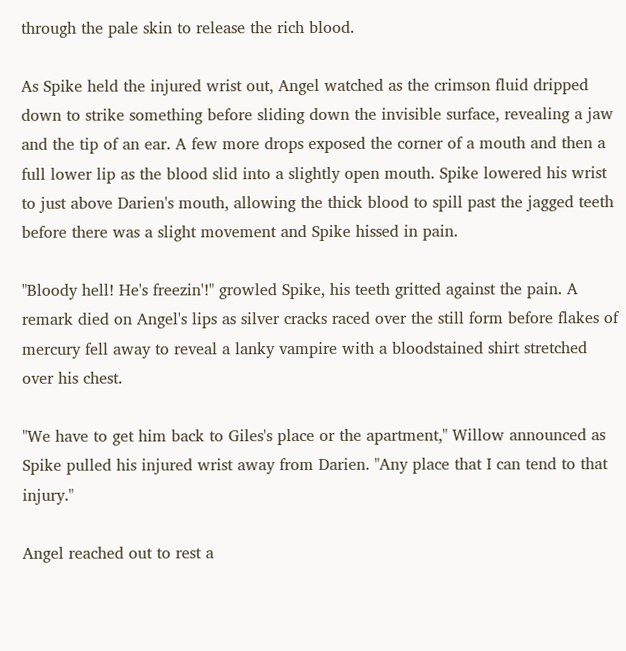through the pale skin to release the rich blood.

As Spike held the injured wrist out, Angel watched as the crimson fluid dripped down to strike something before sliding down the invisible surface, revealing a jaw and the tip of an ear. A few more drops exposed the corner of a mouth and then a full lower lip as the blood slid into a slightly open mouth. Spike lowered his wrist to just above Darien's mouth, allowing the thick blood to spill past the jagged teeth before there was a slight movement and Spike hissed in pain.

"Bloody hell! He's freezin'!" growled Spike, his teeth gritted against the pain. A remark died on Angel's lips as silver cracks raced over the still form before flakes of mercury fell away to reveal a lanky vampire with a bloodstained shirt stretched over his chest.

"We have to get him back to Giles's place or the apartment," Willow announced as Spike pulled his injured wrist away from Darien. "Any place that I can tend to that injury."

Angel reached out to rest a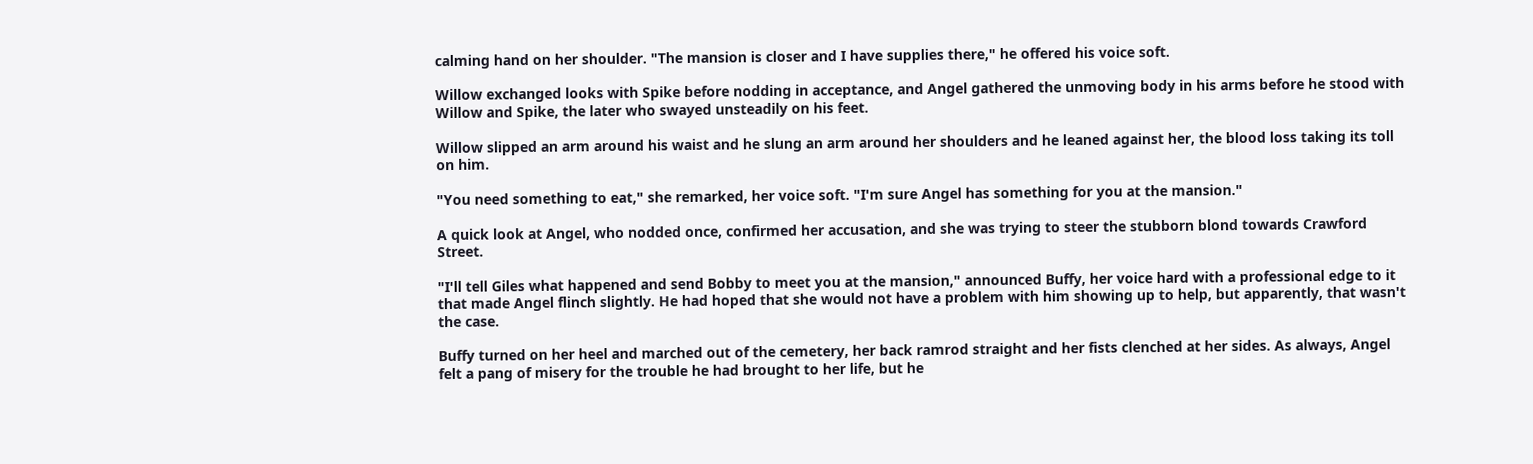calming hand on her shoulder. "The mansion is closer and I have supplies there," he offered his voice soft.

Willow exchanged looks with Spike before nodding in acceptance, and Angel gathered the unmoving body in his arms before he stood with Willow and Spike, the later who swayed unsteadily on his feet.

Willow slipped an arm around his waist and he slung an arm around her shoulders and he leaned against her, the blood loss taking its toll on him.

"You need something to eat," she remarked, her voice soft. "I'm sure Angel has something for you at the mansion."

A quick look at Angel, who nodded once, confirmed her accusation, and she was trying to steer the stubborn blond towards Crawford Street.

"I'll tell Giles what happened and send Bobby to meet you at the mansion," announced Buffy, her voice hard with a professional edge to it that made Angel flinch slightly. He had hoped that she would not have a problem with him showing up to help, but apparently, that wasn't the case.

Buffy turned on her heel and marched out of the cemetery, her back ramrod straight and her fists clenched at her sides. As always, Angel felt a pang of misery for the trouble he had brought to her life, but he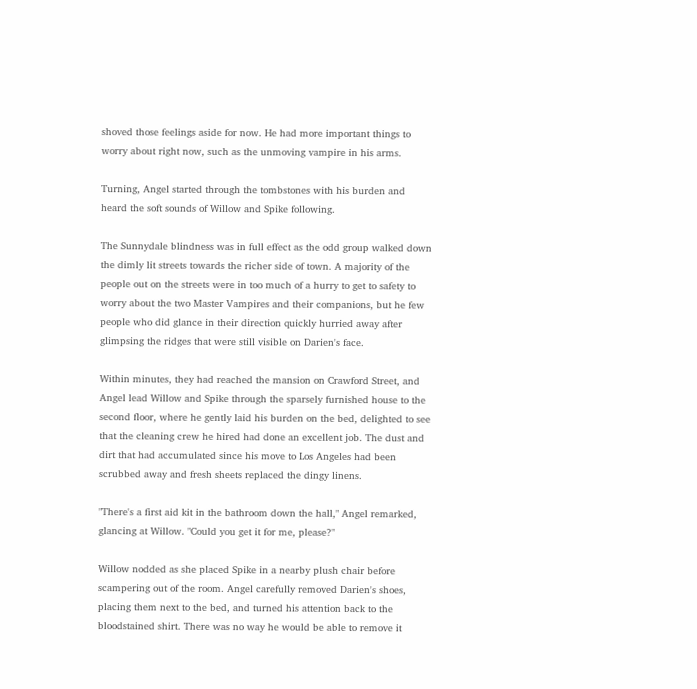shoved those feelings aside for now. He had more important things to worry about right now, such as the unmoving vampire in his arms.

Turning, Angel started through the tombstones with his burden and heard the soft sounds of Willow and Spike following.

The Sunnydale blindness was in full effect as the odd group walked down the dimly lit streets towards the richer side of town. A majority of the people out on the streets were in too much of a hurry to get to safety to worry about the two Master Vampires and their companions, but he few people who did glance in their direction quickly hurried away after glimpsing the ridges that were still visible on Darien's face.

Within minutes, they had reached the mansion on Crawford Street, and Angel lead Willow and Spike through the sparsely furnished house to the second floor, where he gently laid his burden on the bed, delighted to see that the cleaning crew he hired had done an excellent job. The dust and dirt that had accumulated since his move to Los Angeles had been scrubbed away and fresh sheets replaced the dingy linens.

"There's a first aid kit in the bathroom down the hall," Angel remarked, glancing at Willow. "Could you get it for me, please?"

Willow nodded as she placed Spike in a nearby plush chair before scampering out of the room. Angel carefully removed Darien's shoes, placing them next to the bed, and turned his attention back to the bloodstained shirt. There was no way he would be able to remove it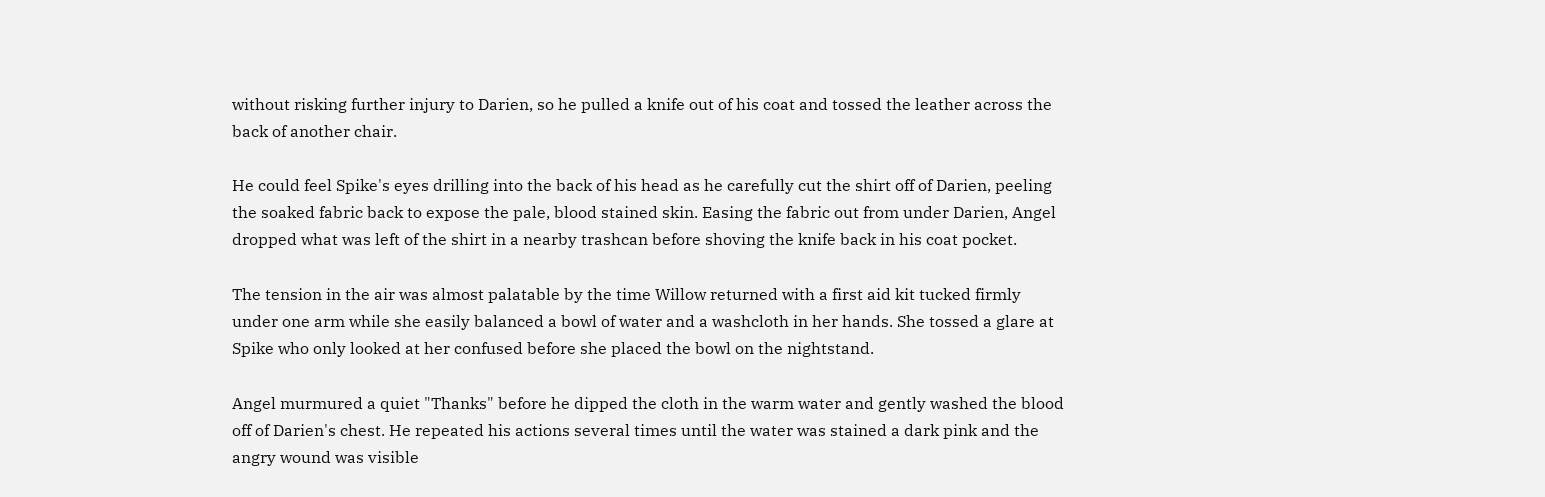without risking further injury to Darien, so he pulled a knife out of his coat and tossed the leather across the back of another chair.

He could feel Spike's eyes drilling into the back of his head as he carefully cut the shirt off of Darien, peeling the soaked fabric back to expose the pale, blood stained skin. Easing the fabric out from under Darien, Angel dropped what was left of the shirt in a nearby trashcan before shoving the knife back in his coat pocket.

The tension in the air was almost palatable by the time Willow returned with a first aid kit tucked firmly under one arm while she easily balanced a bowl of water and a washcloth in her hands. She tossed a glare at Spike who only looked at her confused before she placed the bowl on the nightstand.

Angel murmured a quiet "Thanks" before he dipped the cloth in the warm water and gently washed the blood off of Darien's chest. He repeated his actions several times until the water was stained a dark pink and the angry wound was visible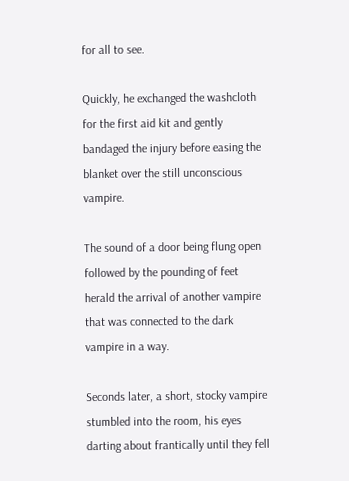for all to see.

Quickly, he exchanged the washcloth for the first aid kit and gently bandaged the injury before easing the blanket over the still unconscious vampire.

The sound of a door being flung open followed by the pounding of feet herald the arrival of another vampire that was connected to the dark vampire in a way.

Seconds later, a short, stocky vampire stumbled into the room, his eyes darting about frantically until they fell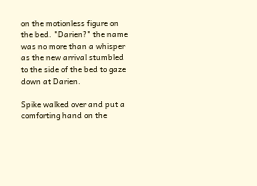on the motionless figure on the bed. "Darien?" the name was no more than a whisper as the new arrival stumbled to the side of the bed to gaze down at Darien.

Spike walked over and put a comforting hand on the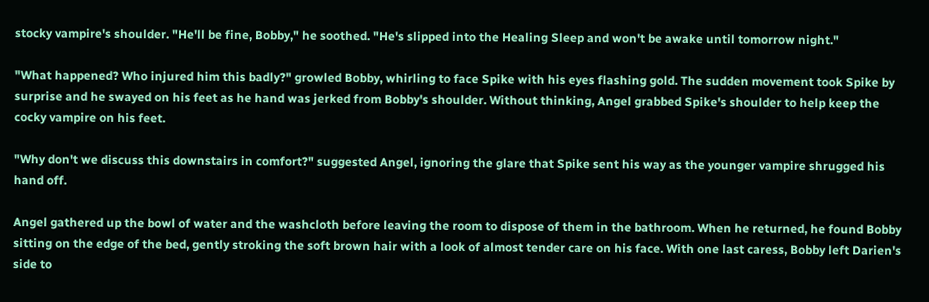stocky vampire's shoulder. "He'll be fine, Bobby," he soothed. "He's slipped into the Healing Sleep and won't be awake until tomorrow night."

"What happened? Who injured him this badly?" growled Bobby, whirling to face Spike with his eyes flashing gold. The sudden movement took Spike by surprise and he swayed on his feet as he hand was jerked from Bobby's shoulder. Without thinking, Angel grabbed Spike's shoulder to help keep the cocky vampire on his feet.

"Why don't we discuss this downstairs in comfort?" suggested Angel, ignoring the glare that Spike sent his way as the younger vampire shrugged his hand off.

Angel gathered up the bowl of water and the washcloth before leaving the room to dispose of them in the bathroom. When he returned, he found Bobby sitting on the edge of the bed, gently stroking the soft brown hair with a look of almost tender care on his face. With one last caress, Bobby left Darien's side to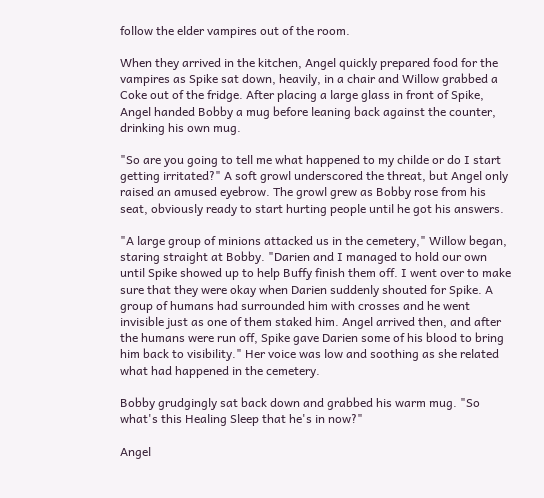follow the elder vampires out of the room.

When they arrived in the kitchen, Angel quickly prepared food for the vampires as Spike sat down, heavily, in a chair and Willow grabbed a Coke out of the fridge. After placing a large glass in front of Spike, Angel handed Bobby a mug before leaning back against the counter, drinking his own mug.

"So are you going to tell me what happened to my childe or do I start getting irritated?" A soft growl underscored the threat, but Angel only raised an amused eyebrow. The growl grew as Bobby rose from his seat, obviously ready to start hurting people until he got his answers.

"A large group of minions attacked us in the cemetery," Willow began, staring straight at Bobby. "Darien and I managed to hold our own until Spike showed up to help Buffy finish them off. I went over to make sure that they were okay when Darien suddenly shouted for Spike. A group of humans had surrounded him with crosses and he went invisible just as one of them staked him. Angel arrived then, and after the humans were run off, Spike gave Darien some of his blood to bring him back to visibility." Her voice was low and soothing as she related what had happened in the cemetery.

Bobby grudgingly sat back down and grabbed his warm mug. "So what's this Healing Sleep that he's in now?"

Angel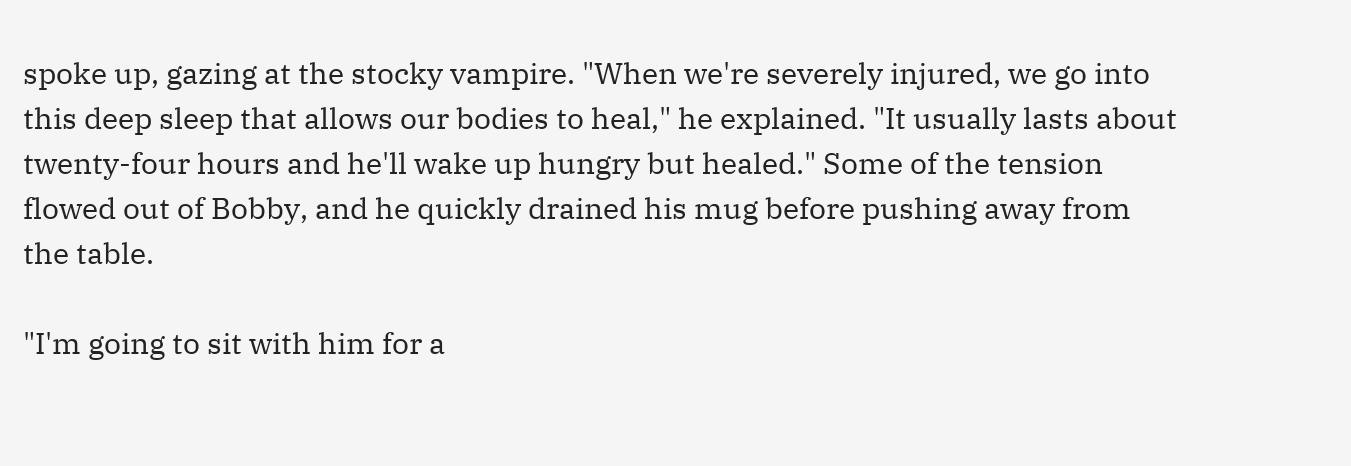spoke up, gazing at the stocky vampire. "When we're severely injured, we go into this deep sleep that allows our bodies to heal," he explained. "It usually lasts about twenty-four hours and he'll wake up hungry but healed." Some of the tension flowed out of Bobby, and he quickly drained his mug before pushing away from the table.

"I'm going to sit with him for a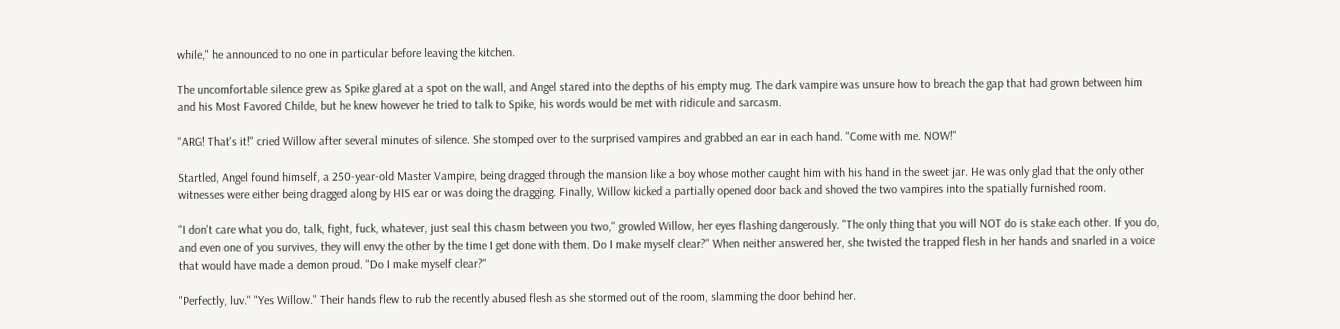while," he announced to no one in particular before leaving the kitchen.

The uncomfortable silence grew as Spike glared at a spot on the wall, and Angel stared into the depths of his empty mug. The dark vampire was unsure how to breach the gap that had grown between him and his Most Favored Childe, but he knew however he tried to talk to Spike, his words would be met with ridicule and sarcasm.

"ARG! That's it!" cried Willow after several minutes of silence. She stomped over to the surprised vampires and grabbed an ear in each hand. "Come with me. NOW!"

Startled, Angel found himself, a 250-year-old Master Vampire, being dragged through the mansion like a boy whose mother caught him with his hand in the sweet jar. He was only glad that the only other witnesses were either being dragged along by HIS ear or was doing the dragging. Finally, Willow kicked a partially opened door back and shoved the two vampires into the spatially furnished room.

"I don't care what you do, talk, fight, fuck, whatever, just seal this chasm between you two," growled Willow, her eyes flashing dangerously. "The only thing that you will NOT do is stake each other. If you do, and even one of you survives, they will envy the other by the time I get done with them. Do I make myself clear?" When neither answered her, she twisted the trapped flesh in her hands and snarled in a voice that would have made a demon proud. "Do I make myself clear?"

"Perfectly, luv." "Yes Willow." Their hands flew to rub the recently abused flesh as she stormed out of the room, slamming the door behind her.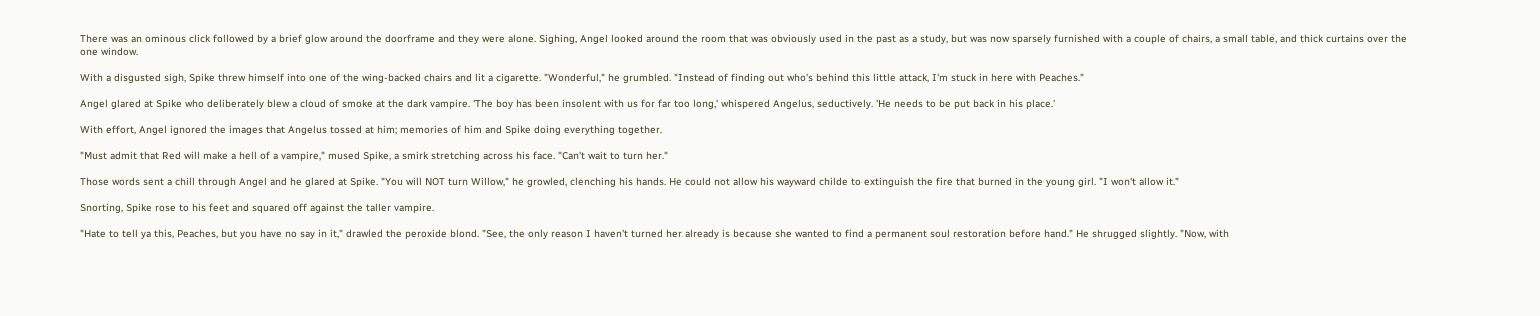There was an ominous click followed by a brief glow around the doorframe and they were alone. Sighing, Angel looked around the room that was obviously used in the past as a study, but was now sparsely furnished with a couple of chairs, a small table, and thick curtains over the one window.

With a disgusted sigh, Spike threw himself into one of the wing-backed chairs and lit a cigarette. "Wonderful," he grumbled. "Instead of finding out who's behind this little attack, I'm stuck in here with Peaches."

Angel glared at Spike who deliberately blew a cloud of smoke at the dark vampire. 'The boy has been insolent with us for far too long,' whispered Angelus, seductively. 'He needs to be put back in his place.'

With effort, Angel ignored the images that Angelus tossed at him; memories of him and Spike doing everything together.

"Must admit that Red will make a hell of a vampire," mused Spike, a smirk stretching across his face. "Can't wait to turn her."

Those words sent a chill through Angel and he glared at Spike. "You will NOT turn Willow," he growled, clenching his hands. He could not allow his wayward childe to extinguish the fire that burned in the young girl. "I won't allow it."

Snorting, Spike rose to his feet and squared off against the taller vampire.

"Hate to tell ya this, Peaches, but you have no say in it," drawled the peroxide blond. "See, the only reason I haven't turned her already is because she wanted to find a permanent soul restoration before hand." He shrugged slightly. "Now, with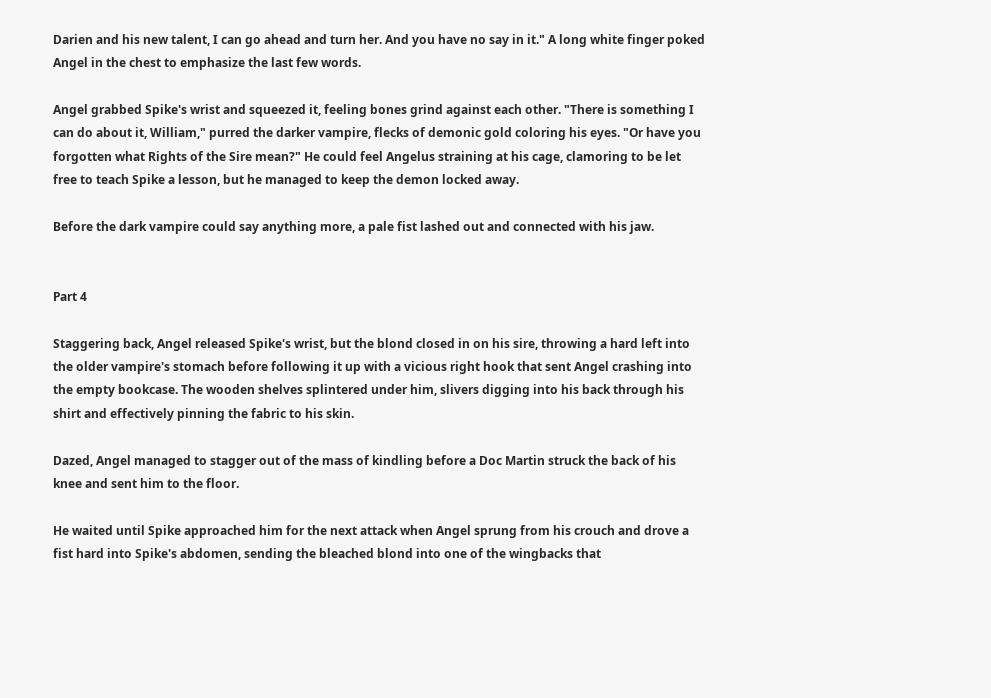Darien and his new talent, I can go ahead and turn her. And you have no say in it." A long white finger poked Angel in the chest to emphasize the last few words.

Angel grabbed Spike's wrist and squeezed it, feeling bones grind against each other. "There is something I can do about it, William," purred the darker vampire, flecks of demonic gold coloring his eyes. "Or have you forgotten what Rights of the Sire mean?" He could feel Angelus straining at his cage, clamoring to be let free to teach Spike a lesson, but he managed to keep the demon locked away.

Before the dark vampire could say anything more, a pale fist lashed out and connected with his jaw.


Part 4

Staggering back, Angel released Spike's wrist, but the blond closed in on his sire, throwing a hard left into the older vampire's stomach before following it up with a vicious right hook that sent Angel crashing into the empty bookcase. The wooden shelves splintered under him, slivers digging into his back through his shirt and effectively pinning the fabric to his skin.

Dazed, Angel managed to stagger out of the mass of kindling before a Doc Martin struck the back of his knee and sent him to the floor.

He waited until Spike approached him for the next attack when Angel sprung from his crouch and drove a fist hard into Spike's abdomen, sending the bleached blond into one of the wingbacks that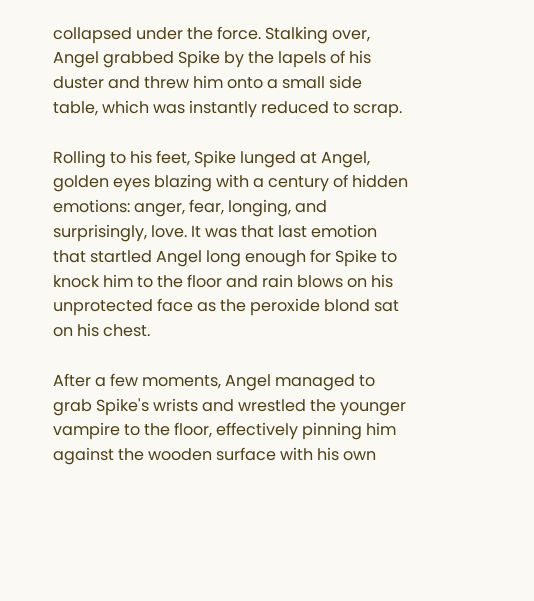collapsed under the force. Stalking over, Angel grabbed Spike by the lapels of his duster and threw him onto a small side table, which was instantly reduced to scrap.

Rolling to his feet, Spike lunged at Angel, golden eyes blazing with a century of hidden emotions: anger, fear, longing, and surprisingly, love. It was that last emotion that startled Angel long enough for Spike to knock him to the floor and rain blows on his unprotected face as the peroxide blond sat on his chest.

After a few moments, Angel managed to grab Spike's wrists and wrestled the younger vampire to the floor, effectively pinning him against the wooden surface with his own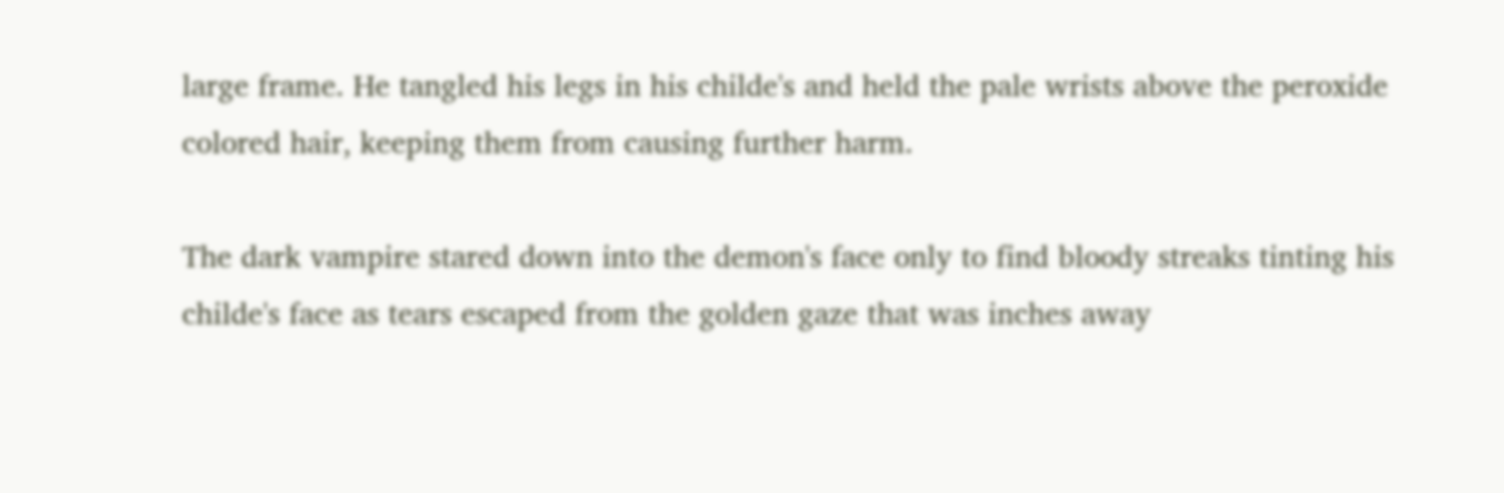large frame. He tangled his legs in his childe's and held the pale wrists above the peroxide colored hair, keeping them from causing further harm.

The dark vampire stared down into the demon's face only to find bloody streaks tinting his childe's face as tears escaped from the golden gaze that was inches away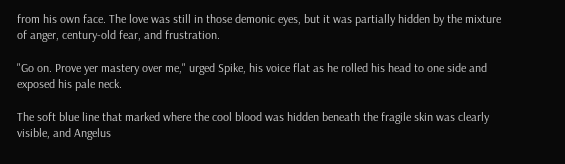from his own face. The love was still in those demonic eyes, but it was partially hidden by the mixture of anger, century-old fear, and frustration.

"Go on. Prove yer mastery over me," urged Spike, his voice flat as he rolled his head to one side and exposed his pale neck.

The soft blue line that marked where the cool blood was hidden beneath the fragile skin was clearly visible, and Angelus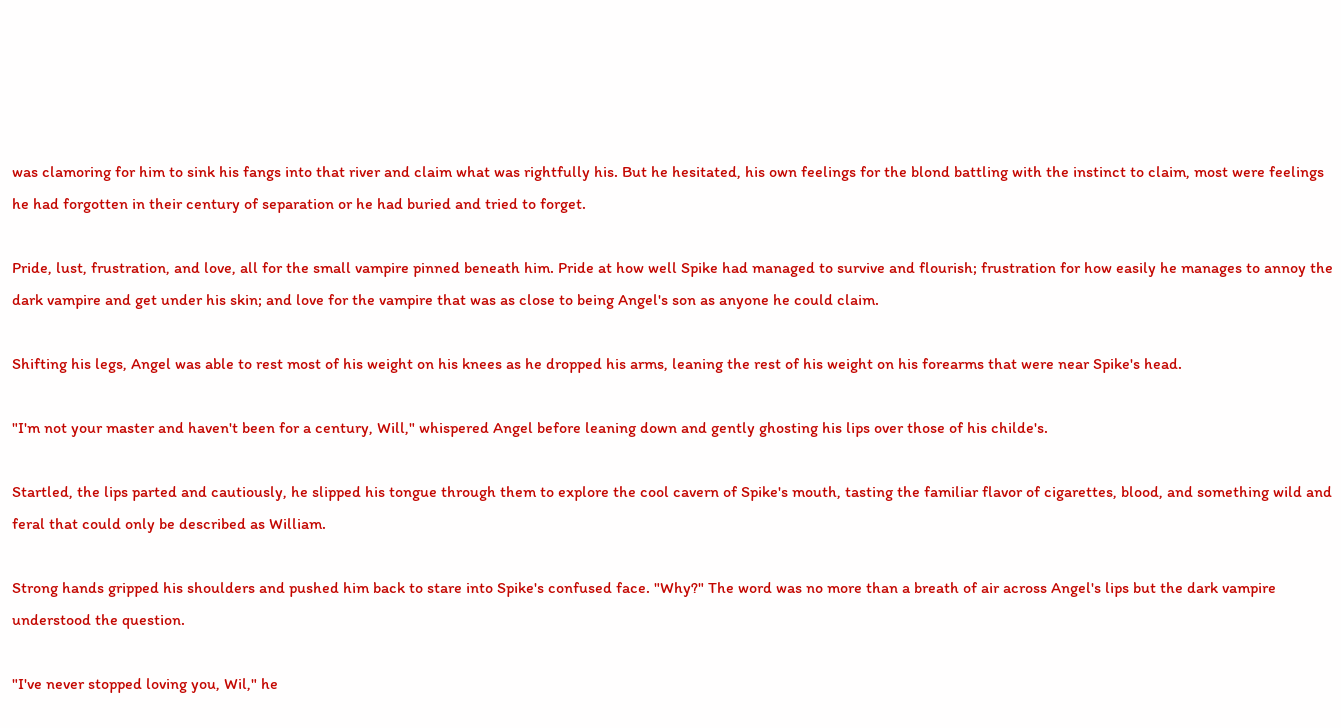was clamoring for him to sink his fangs into that river and claim what was rightfully his. But he hesitated, his own feelings for the blond battling with the instinct to claim, most were feelings he had forgotten in their century of separation or he had buried and tried to forget.

Pride, lust, frustration, and love, all for the small vampire pinned beneath him. Pride at how well Spike had managed to survive and flourish; frustration for how easily he manages to annoy the dark vampire and get under his skin; and love for the vampire that was as close to being Angel's son as anyone he could claim.

Shifting his legs, Angel was able to rest most of his weight on his knees as he dropped his arms, leaning the rest of his weight on his forearms that were near Spike's head.

"I'm not your master and haven't been for a century, Will," whispered Angel before leaning down and gently ghosting his lips over those of his childe's.

Startled, the lips parted and cautiously, he slipped his tongue through them to explore the cool cavern of Spike's mouth, tasting the familiar flavor of cigarettes, blood, and something wild and feral that could only be described as William.

Strong hands gripped his shoulders and pushed him back to stare into Spike's confused face. "Why?" The word was no more than a breath of air across Angel's lips but the dark vampire understood the question.

"I've never stopped loving you, Wil," he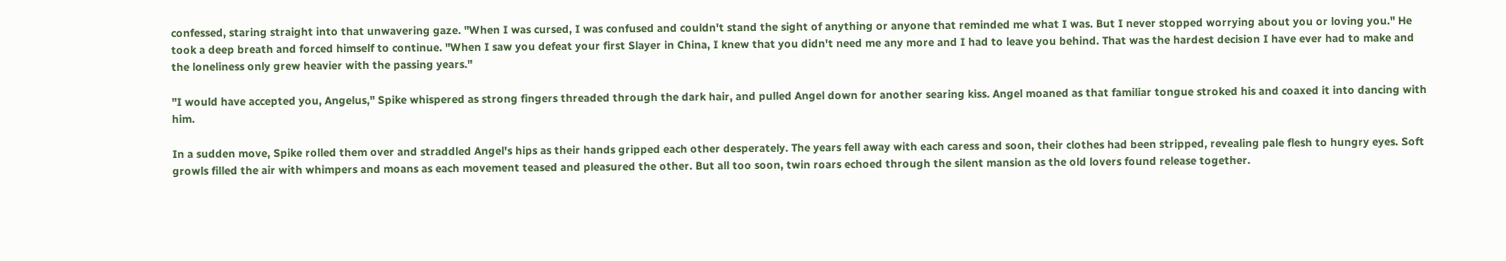confessed, staring straight into that unwavering gaze. "When I was cursed, I was confused and couldn't stand the sight of anything or anyone that reminded me what I was. But I never stopped worrying about you or loving you." He took a deep breath and forced himself to continue. "When I saw you defeat your first Slayer in China, I knew that you didn't need me any more and I had to leave you behind. That was the hardest decision I have ever had to make and the loneliness only grew heavier with the passing years."

"I would have accepted you, Angelus," Spike whispered as strong fingers threaded through the dark hair, and pulled Angel down for another searing kiss. Angel moaned as that familiar tongue stroked his and coaxed it into dancing with him.

In a sudden move, Spike rolled them over and straddled Angel's hips as their hands gripped each other desperately. The years fell away with each caress and soon, their clothes had been stripped, revealing pale flesh to hungry eyes. Soft growls filled the air with whimpers and moans as each movement teased and pleasured the other. But all too soon, twin roars echoed through the silent mansion as the old lovers found release together.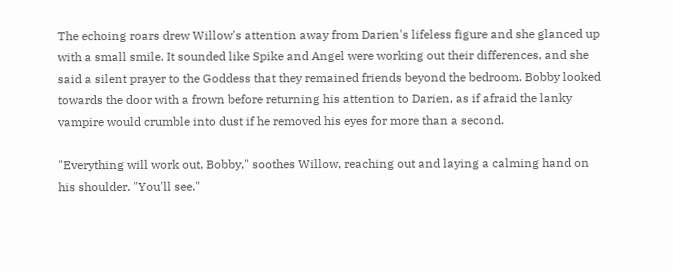The echoing roars drew Willow's attention away from Darien's lifeless figure and she glanced up with a small smile. It sounded like Spike and Angel were working out their differences, and she said a silent prayer to the Goddess that they remained friends beyond the bedroom. Bobby looked towards the door with a frown before returning his attention to Darien, as if afraid the lanky vampire would crumble into dust if he removed his eyes for more than a second.

"Everything will work out, Bobby," soothes Willow, reaching out and laying a calming hand on his shoulder. "You'll see."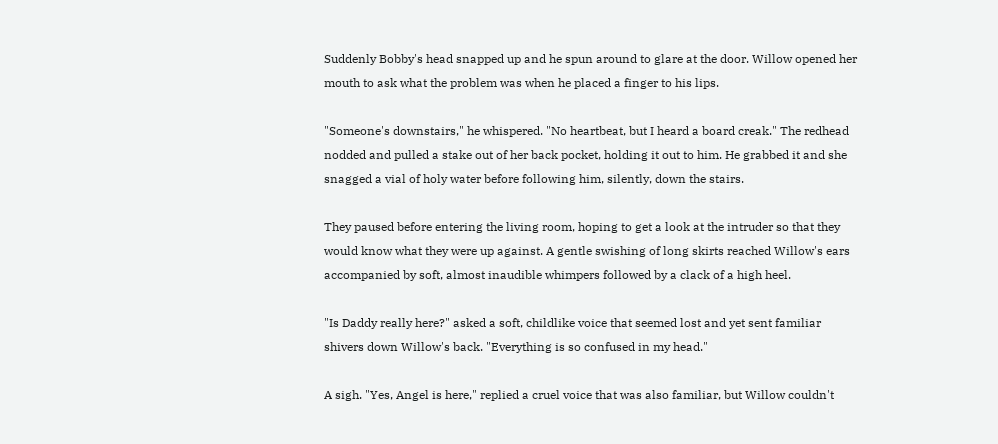Suddenly Bobby's head snapped up and he spun around to glare at the door. Willow opened her mouth to ask what the problem was when he placed a finger to his lips.

"Someone's downstairs," he whispered. "No heartbeat, but I heard a board creak." The redhead nodded and pulled a stake out of her back pocket, holding it out to him. He grabbed it and she snagged a vial of holy water before following him, silently, down the stairs.

They paused before entering the living room, hoping to get a look at the intruder so that they would know what they were up against. A gentle swishing of long skirts reached Willow's ears accompanied by soft, almost inaudible whimpers followed by a clack of a high heel.

"Is Daddy really here?" asked a soft, childlike voice that seemed lost and yet sent familiar shivers down Willow's back. "Everything is so confused in my head."

A sigh. "Yes, Angel is here," replied a cruel voice that was also familiar, but Willow couldn't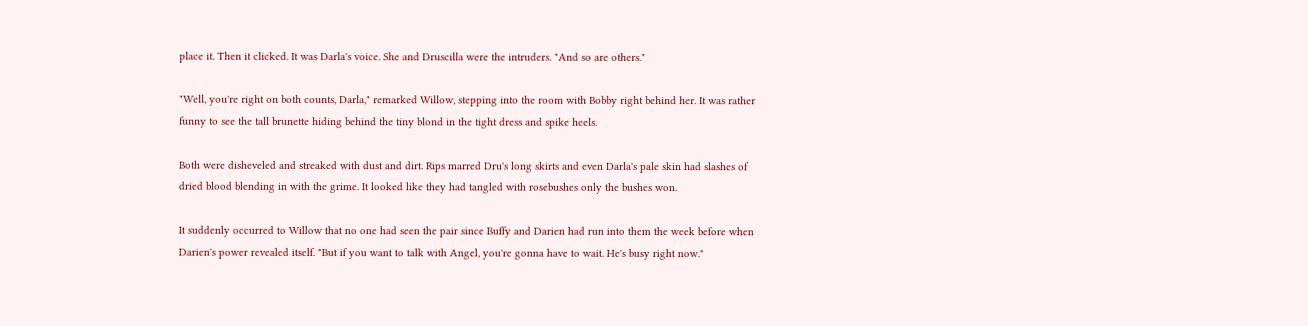place it. Then it clicked. It was Darla's voice. She and Druscilla were the intruders. "And so are others."

"Well, you're right on both counts, Darla," remarked Willow, stepping into the room with Bobby right behind her. It was rather funny to see the tall brunette hiding behind the tiny blond in the tight dress and spike heels.

Both were disheveled and streaked with dust and dirt. Rips marred Dru's long skirts and even Darla's pale skin had slashes of dried blood blending in with the grime. It looked like they had tangled with rosebushes only the bushes won.

It suddenly occurred to Willow that no one had seen the pair since Buffy and Darien had run into them the week before when Darien's power revealed itself. "But if you want to talk with Angel, you're gonna have to wait. He's busy right now."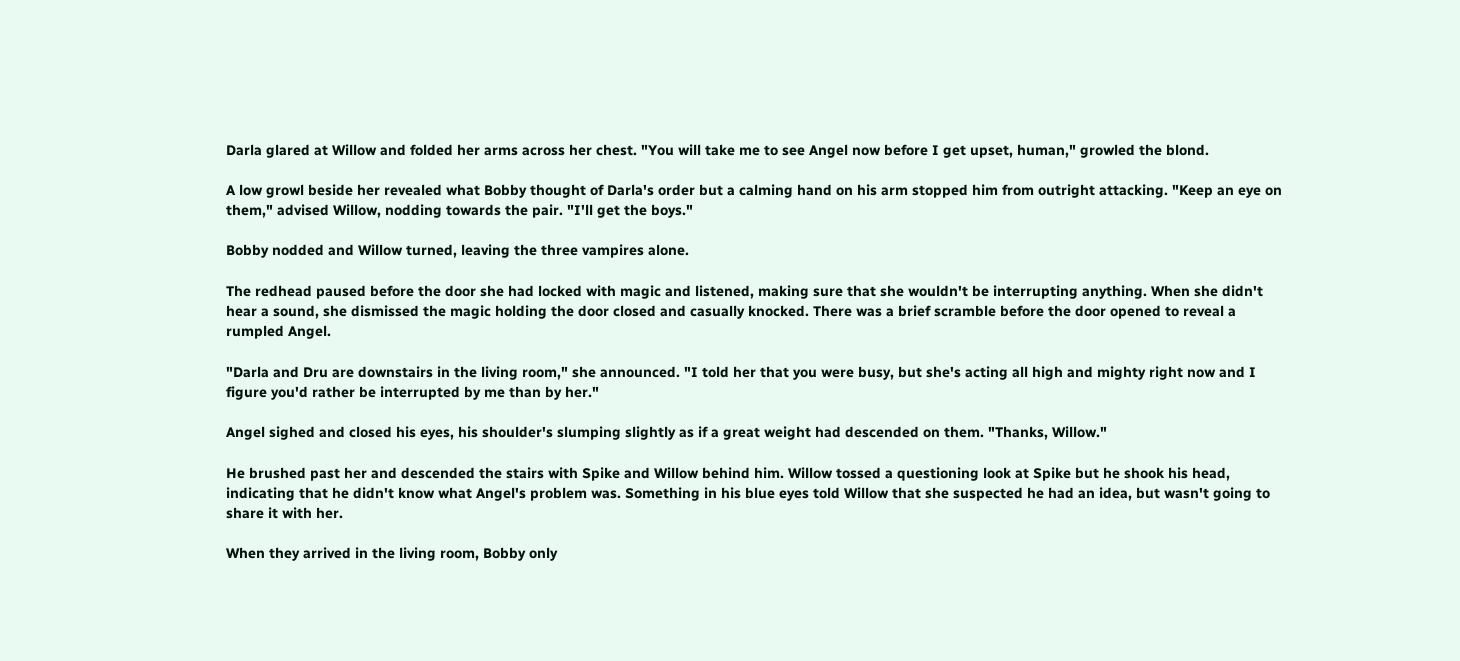Darla glared at Willow and folded her arms across her chest. "You will take me to see Angel now before I get upset, human," growled the blond.

A low growl beside her revealed what Bobby thought of Darla's order but a calming hand on his arm stopped him from outright attacking. "Keep an eye on them," advised Willow, nodding towards the pair. "I'll get the boys."

Bobby nodded and Willow turned, leaving the three vampires alone.

The redhead paused before the door she had locked with magic and listened, making sure that she wouldn't be interrupting anything. When she didn't hear a sound, she dismissed the magic holding the door closed and casually knocked. There was a brief scramble before the door opened to reveal a rumpled Angel.

"Darla and Dru are downstairs in the living room," she announced. "I told her that you were busy, but she's acting all high and mighty right now and I figure you'd rather be interrupted by me than by her."

Angel sighed and closed his eyes, his shoulder's slumping slightly as if a great weight had descended on them. "Thanks, Willow."

He brushed past her and descended the stairs with Spike and Willow behind him. Willow tossed a questioning look at Spike but he shook his head, indicating that he didn't know what Angel's problem was. Something in his blue eyes told Willow that she suspected he had an idea, but wasn't going to share it with her.

When they arrived in the living room, Bobby only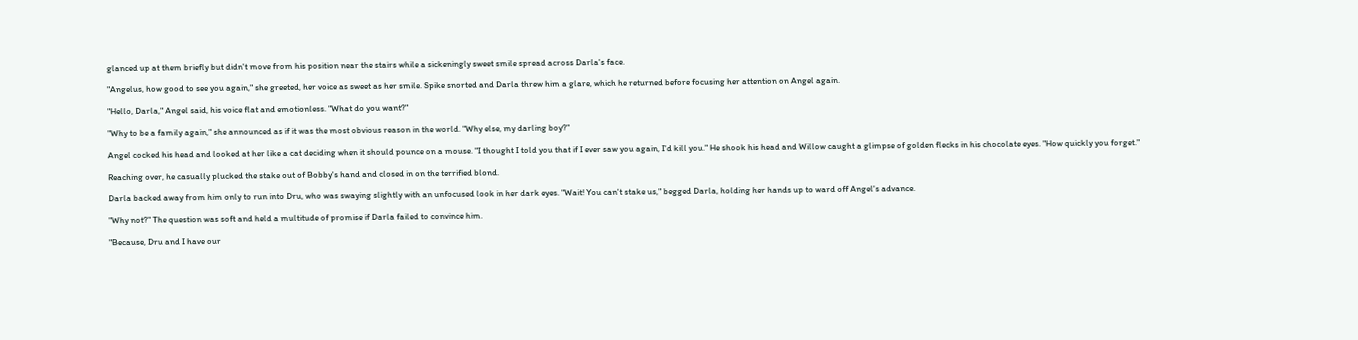glanced up at them briefly but didn't move from his position near the stairs while a sickeningly sweet smile spread across Darla's face.

"Angelus, how good to see you again," she greeted, her voice as sweet as her smile. Spike snorted and Darla threw him a glare, which he returned before focusing her attention on Angel again.

"Hello, Darla," Angel said, his voice flat and emotionless. "What do you want?"

"Why to be a family again," she announced as if it was the most obvious reason in the world. "Why else, my darling boy?"

Angel cocked his head and looked at her like a cat deciding when it should pounce on a mouse. "I thought I told you that if I ever saw you again, I'd kill you." He shook his head and Willow caught a glimpse of golden flecks in his chocolate eyes. "How quickly you forget."

Reaching over, he casually plucked the stake out of Bobby's hand and closed in on the terrified blond.

Darla backed away from him only to run into Dru, who was swaying slightly with an unfocused look in her dark eyes. "Wait! You can't stake us," begged Darla, holding her hands up to ward off Angel's advance.

"Why not?" The question was soft and held a multitude of promise if Darla failed to convince him.

"Because, Dru and I have our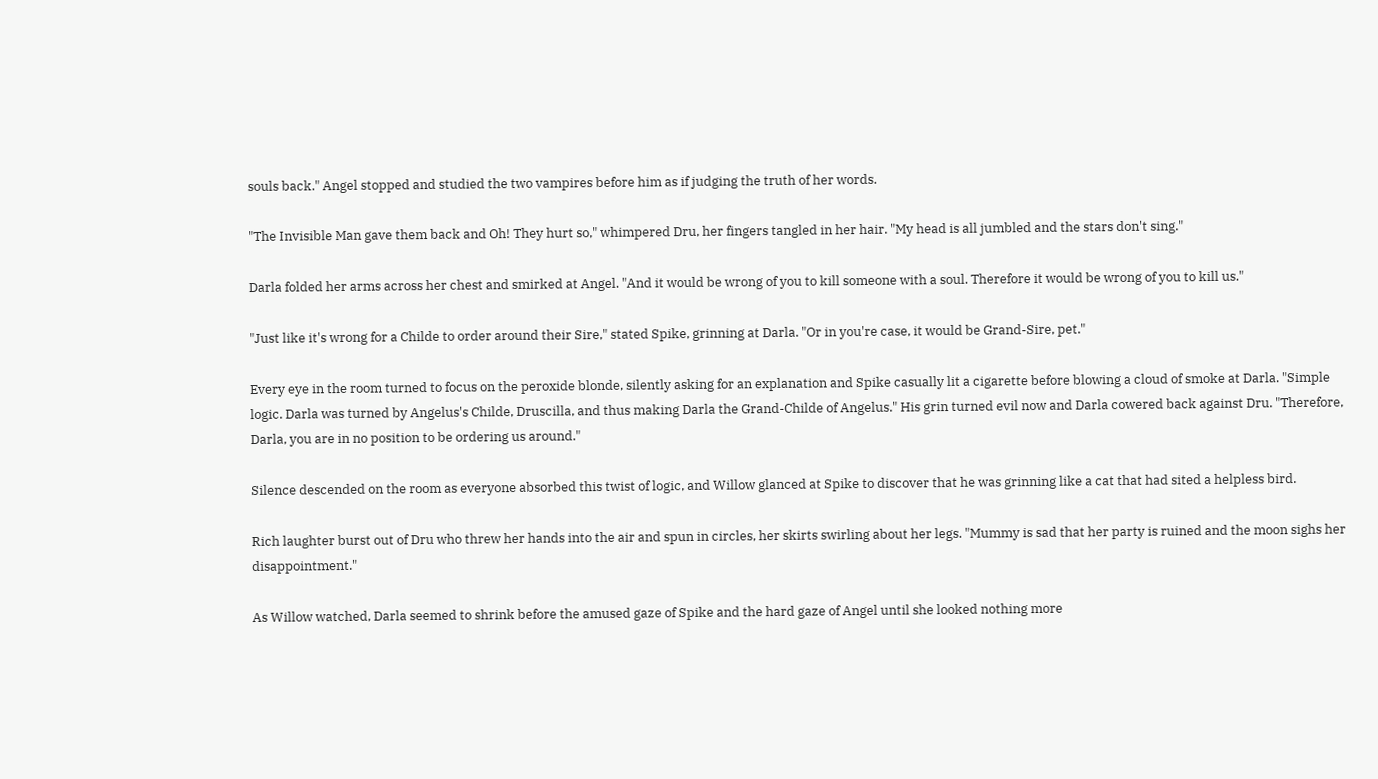souls back." Angel stopped and studied the two vampires before him as if judging the truth of her words.

"The Invisible Man gave them back and Oh! They hurt so," whimpered Dru, her fingers tangled in her hair. "My head is all jumbled and the stars don't sing."

Darla folded her arms across her chest and smirked at Angel. "And it would be wrong of you to kill someone with a soul. Therefore it would be wrong of you to kill us."

"Just like it's wrong for a Childe to order around their Sire," stated Spike, grinning at Darla. "Or in you're case, it would be Grand-Sire, pet."

Every eye in the room turned to focus on the peroxide blonde, silently asking for an explanation and Spike casually lit a cigarette before blowing a cloud of smoke at Darla. "Simple logic. Darla was turned by Angelus's Childe, Druscilla, and thus making Darla the Grand-Childe of Angelus." His grin turned evil now and Darla cowered back against Dru. "Therefore, Darla, you are in no position to be ordering us around."

Silence descended on the room as everyone absorbed this twist of logic, and Willow glanced at Spike to discover that he was grinning like a cat that had sited a helpless bird.

Rich laughter burst out of Dru who threw her hands into the air and spun in circles, her skirts swirling about her legs. "Mummy is sad that her party is ruined and the moon sighs her disappointment."

As Willow watched, Darla seemed to shrink before the amused gaze of Spike and the hard gaze of Angel until she looked nothing more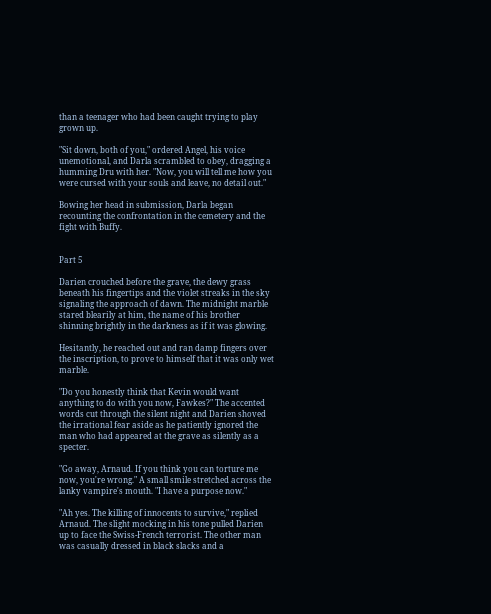than a teenager who had been caught trying to play grown up.

"Sit down, both of you," ordered Angel, his voice unemotional, and Darla scrambled to obey, dragging a humming Dru with her. "Now, you will tell me how you were cursed with your souls and leave, no detail out."

Bowing her head in submission, Darla began recounting the confrontation in the cemetery and the fight with Buffy.


Part 5

Darien crouched before the grave, the dewy grass beneath his fingertips and the violet streaks in the sky signaling the approach of dawn. The midnight marble stared blearily at him, the name of his brother shinning brightly in the darkness as if it was glowing.

Hesitantly, he reached out and ran damp fingers over the inscription, to prove to himself that it was only wet marble.

"Do you honestly think that Kevin would want anything to do with you now, Fawkes?" The accented words cut through the silent night and Darien shoved the irrational fear aside as he patiently ignored the man who had appeared at the grave as silently as a specter.

"Go away, Arnaud. If you think you can torture me now, you're wrong." A small smile stretched across the lanky vampire's mouth. "I have a purpose now."

"Ah yes. The killing of innocents to survive," replied Arnaud. The slight mocking in his tone pulled Darien up to face the Swiss-French terrorist. The other man was casually dressed in black slacks and a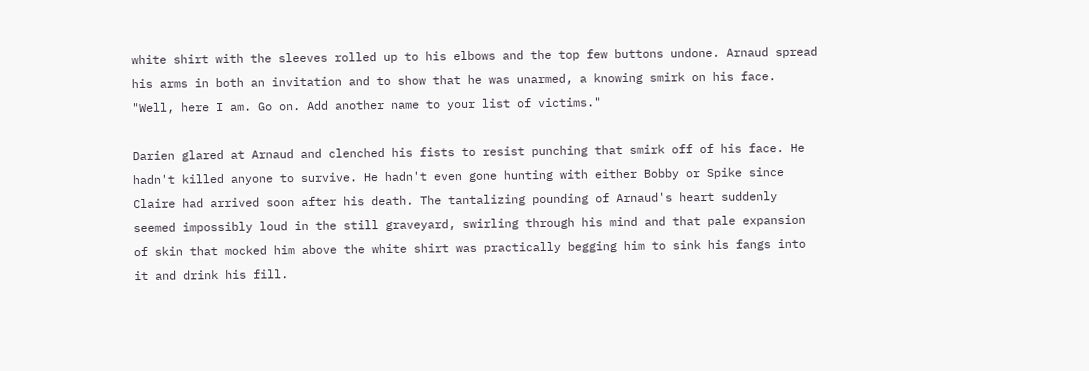white shirt with the sleeves rolled up to his elbows and the top few buttons undone. Arnaud spread his arms in both an invitation and to show that he was unarmed, a knowing smirk on his face. "Well, here I am. Go on. Add another name to your list of victims."

Darien glared at Arnaud and clenched his fists to resist punching that smirk off of his face. He hadn't killed anyone to survive. He hadn't even gone hunting with either Bobby or Spike since Claire had arrived soon after his death. The tantalizing pounding of Arnaud's heart suddenly seemed impossibly loud in the still graveyard, swirling through his mind and that pale expansion of skin that mocked him above the white shirt was practically begging him to sink his fangs into it and drink his fill.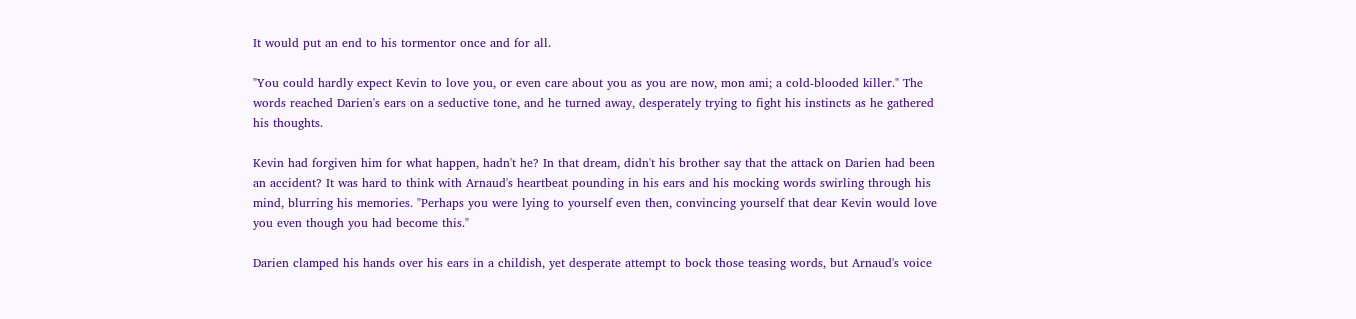It would put an end to his tormentor once and for all.

"You could hardly expect Kevin to love you, or even care about you as you are now, mon ami; a cold-blooded killer." The words reached Darien's ears on a seductive tone, and he turned away, desperately trying to fight his instincts as he gathered his thoughts.

Kevin had forgiven him for what happen, hadn't he? In that dream, didn't his brother say that the attack on Darien had been an accident? It was hard to think with Arnaud's heartbeat pounding in his ears and his mocking words swirling through his mind, blurring his memories. "Perhaps you were lying to yourself even then, convincing yourself that dear Kevin would love you even though you had become this."

Darien clamped his hands over his ears in a childish, yet desperate attempt to bock those teasing words, but Arnaud's voice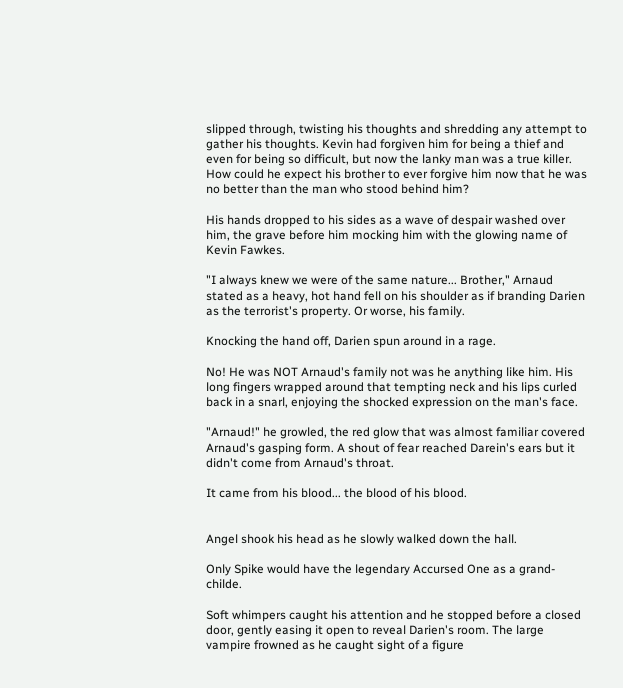slipped through, twisting his thoughts and shredding any attempt to gather his thoughts. Kevin had forgiven him for being a thief and even for being so difficult, but now the lanky man was a true killer. How could he expect his brother to ever forgive him now that he was no better than the man who stood behind him?

His hands dropped to his sides as a wave of despair washed over him, the grave before him mocking him with the glowing name of Kevin Fawkes.

"I always knew we were of the same nature... Brother," Arnaud stated as a heavy, hot hand fell on his shoulder as if branding Darien as the terrorist's property. Or worse, his family.

Knocking the hand off, Darien spun around in a rage.

No! He was NOT Arnaud's family not was he anything like him. His long fingers wrapped around that tempting neck and his lips curled back in a snarl, enjoying the shocked expression on the man's face.

"Arnaud!" he growled, the red glow that was almost familiar covered Arnaud's gasping form. A shout of fear reached Darein's ears but it didn't come from Arnaud's throat.

It came from his blood... the blood of his blood.


Angel shook his head as he slowly walked down the hall.

Only Spike would have the legendary Accursed One as a grand-childe.

Soft whimpers caught his attention and he stopped before a closed door, gently easing it open to reveal Darien's room. The large vampire frowned as he caught sight of a figure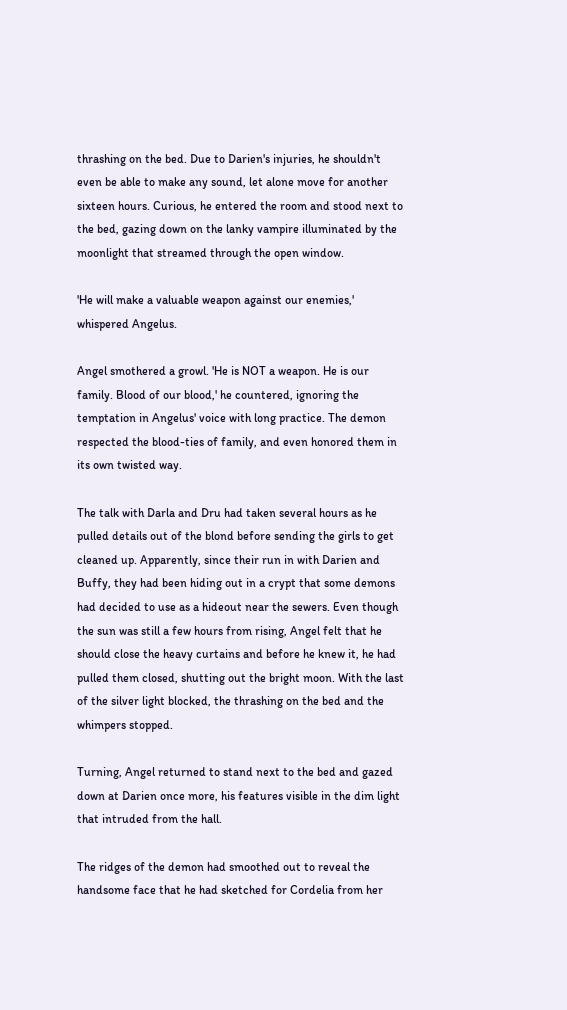thrashing on the bed. Due to Darien's injuries, he shouldn't even be able to make any sound, let alone move for another sixteen hours. Curious, he entered the room and stood next to the bed, gazing down on the lanky vampire illuminated by the moonlight that streamed through the open window.

'He will make a valuable weapon against our enemies,' whispered Angelus.

Angel smothered a growl. 'He is NOT a weapon. He is our family. Blood of our blood,' he countered, ignoring the temptation in Angelus' voice with long practice. The demon respected the blood-ties of family, and even honored them in its own twisted way.

The talk with Darla and Dru had taken several hours as he pulled details out of the blond before sending the girls to get cleaned up. Apparently, since their run in with Darien and Buffy, they had been hiding out in a crypt that some demons had decided to use as a hideout near the sewers. Even though the sun was still a few hours from rising, Angel felt that he should close the heavy curtains and before he knew it, he had pulled them closed, shutting out the bright moon. With the last of the silver light blocked, the thrashing on the bed and the whimpers stopped.

Turning, Angel returned to stand next to the bed and gazed down at Darien once more, his features visible in the dim light that intruded from the hall.

The ridges of the demon had smoothed out to reveal the handsome face that he had sketched for Cordelia from her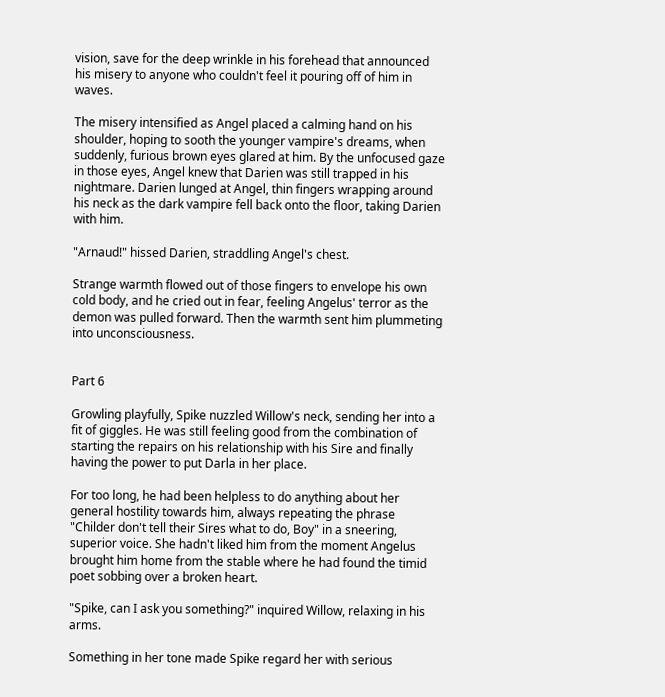vision, save for the deep wrinkle in his forehead that announced his misery to anyone who couldn't feel it pouring off of him in waves.

The misery intensified as Angel placed a calming hand on his shoulder, hoping to sooth the younger vampire's dreams, when suddenly, furious brown eyes glared at him. By the unfocused gaze in those eyes, Angel knew that Darien was still trapped in his nightmare. Darien lunged at Angel, thin fingers wrapping around his neck as the dark vampire fell back onto the floor, taking Darien with him.

"Arnaud!" hissed Darien, straddling Angel's chest.

Strange warmth flowed out of those fingers to envelope his own cold body, and he cried out in fear, feeling Angelus' terror as the demon was pulled forward. Then the warmth sent him plummeting into unconsciousness.


Part 6

Growling playfully, Spike nuzzled Willow's neck, sending her into a fit of giggles. He was still feeling good from the combination of starting the repairs on his relationship with his Sire and finally having the power to put Darla in her place.

For too long, he had been helpless to do anything about her general hostility towards him, always repeating the phrase "Childer don't tell their Sires what to do, Boy" in a sneering, superior voice. She hadn't liked him from the moment Angelus brought him home from the stable where he had found the timid poet sobbing over a broken heart.

"Spike, can I ask you something?" inquired Willow, relaxing in his arms.

Something in her tone made Spike regard her with serious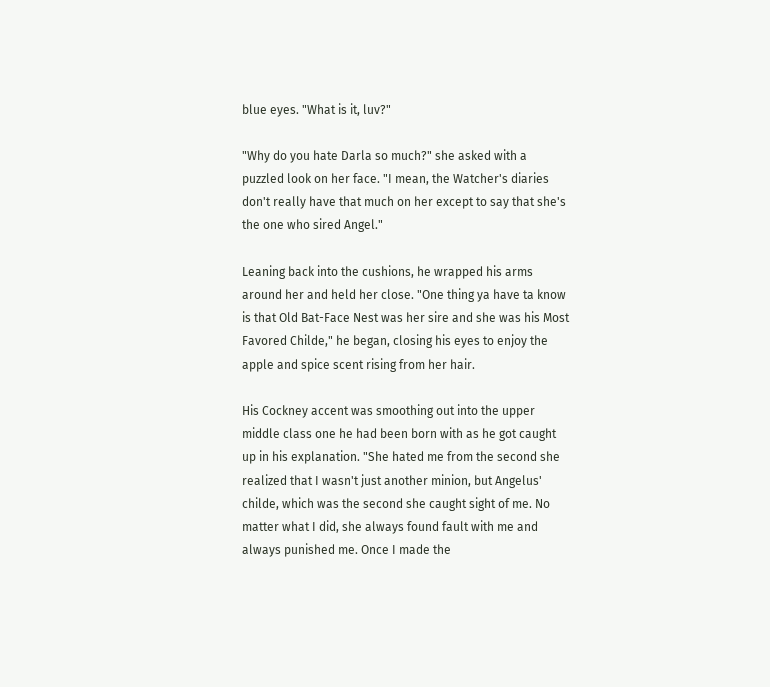blue eyes. "What is it, luv?"

"Why do you hate Darla so much?" she asked with a puzzled look on her face. "I mean, the Watcher's diaries don't really have that much on her except to say that she's the one who sired Angel."

Leaning back into the cushions, he wrapped his arms around her and held her close. "One thing ya have ta know is that Old Bat-Face Nest was her sire and she was his Most Favored Childe," he began, closing his eyes to enjoy the apple and spice scent rising from her hair.

His Cockney accent was smoothing out into the upper middle class one he had been born with as he got caught up in his explanation. "She hated me from the second she realized that I wasn't just another minion, but Angelus' childe, which was the second she caught sight of me. No matter what I did, she always found fault with me and always punished me. Once I made the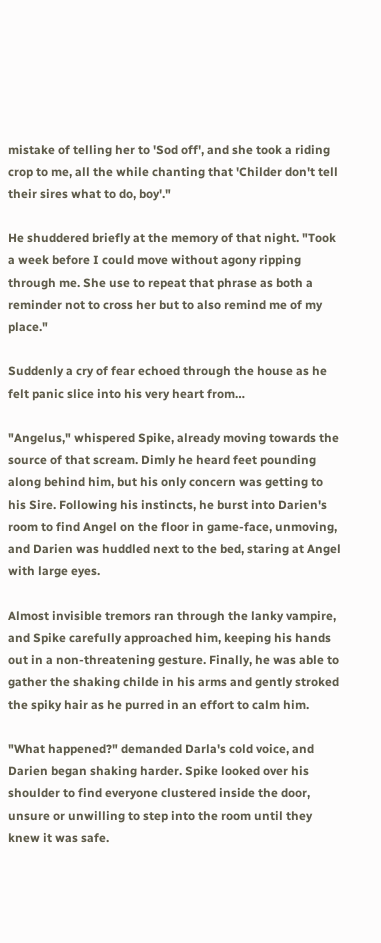mistake of telling her to 'Sod off', and she took a riding crop to me, all the while chanting that 'Childer don't tell their sires what to do, boy'."

He shuddered briefly at the memory of that night. "Took a week before I could move without agony ripping through me. She use to repeat that phrase as both a reminder not to cross her but to also remind me of my place."

Suddenly a cry of fear echoed through the house as he felt panic slice into his very heart from…

"Angelus," whispered Spike, already moving towards the source of that scream. Dimly he heard feet pounding along behind him, but his only concern was getting to his Sire. Following his instincts, he burst into Darien's room to find Angel on the floor in game-face, unmoving, and Darien was huddled next to the bed, staring at Angel with large eyes.

Almost invisible tremors ran through the lanky vampire, and Spike carefully approached him, keeping his hands out in a non-threatening gesture. Finally, he was able to gather the shaking childe in his arms and gently stroked the spiky hair as he purred in an effort to calm him.

"What happened?" demanded Darla's cold voice, and Darien began shaking harder. Spike looked over his shoulder to find everyone clustered inside the door, unsure or unwilling to step into the room until they knew it was safe.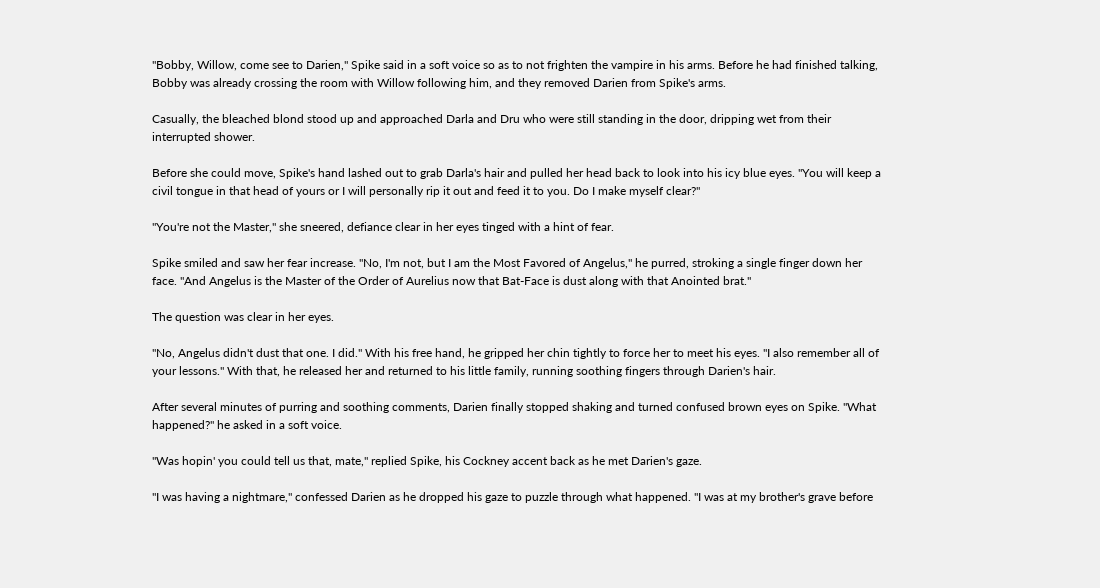"Bobby, Willow, come see to Darien," Spike said in a soft voice so as to not frighten the vampire in his arms. Before he had finished talking, Bobby was already crossing the room with Willow following him, and they removed Darien from Spike's arms.

Casually, the bleached blond stood up and approached Darla and Dru who were still standing in the door, dripping wet from their interrupted shower.

Before she could move, Spike's hand lashed out to grab Darla's hair and pulled her head back to look into his icy blue eyes. "You will keep a civil tongue in that head of yours or I will personally rip it out and feed it to you. Do I make myself clear?"

"You're not the Master," she sneered, defiance clear in her eyes tinged with a hint of fear.

Spike smiled and saw her fear increase. "No, I'm not, but I am the Most Favored of Angelus," he purred, stroking a single finger down her face. "And Angelus is the Master of the Order of Aurelius now that Bat-Face is dust along with that Anointed brat."

The question was clear in her eyes.

"No, Angelus didn't dust that one. I did." With his free hand, he gripped her chin tightly to force her to meet his eyes. "I also remember all of your lessons." With that, he released her and returned to his little family, running soothing fingers through Darien's hair.

After several minutes of purring and soothing comments, Darien finally stopped shaking and turned confused brown eyes on Spike. "What happened?" he asked in a soft voice.

"Was hopin' you could tell us that, mate," replied Spike, his Cockney accent back as he met Darien's gaze.

"I was having a nightmare," confessed Darien as he dropped his gaze to puzzle through what happened. "I was at my brother's grave before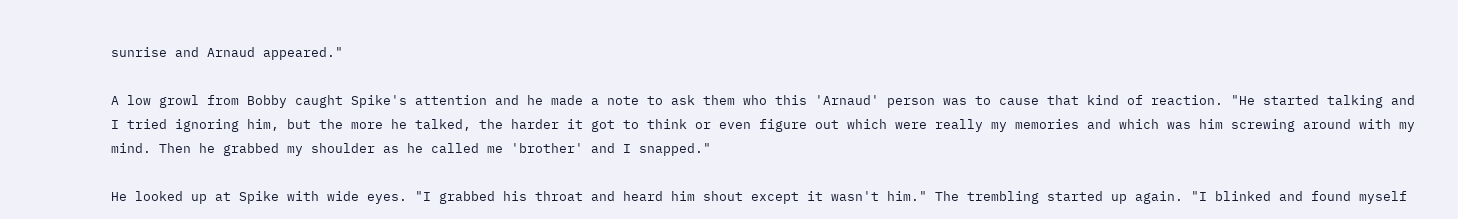sunrise and Arnaud appeared."

A low growl from Bobby caught Spike's attention and he made a note to ask them who this 'Arnaud' person was to cause that kind of reaction. "He started talking and I tried ignoring him, but the more he talked, the harder it got to think or even figure out which were really my memories and which was him screwing around with my mind. Then he grabbed my shoulder as he called me 'brother' and I snapped."

He looked up at Spike with wide eyes. "I grabbed his throat and heard him shout except it wasn't him." The trembling started up again. "I blinked and found myself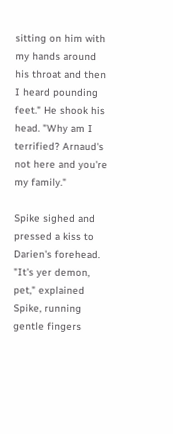sitting on him with my hands around his throat and then I heard pounding feet." He shook his head. "Why am I terrified? Arnaud's not here and you're my family."

Spike sighed and pressed a kiss to Darien's forehead. "It's yer demon, pet," explained Spike, running gentle fingers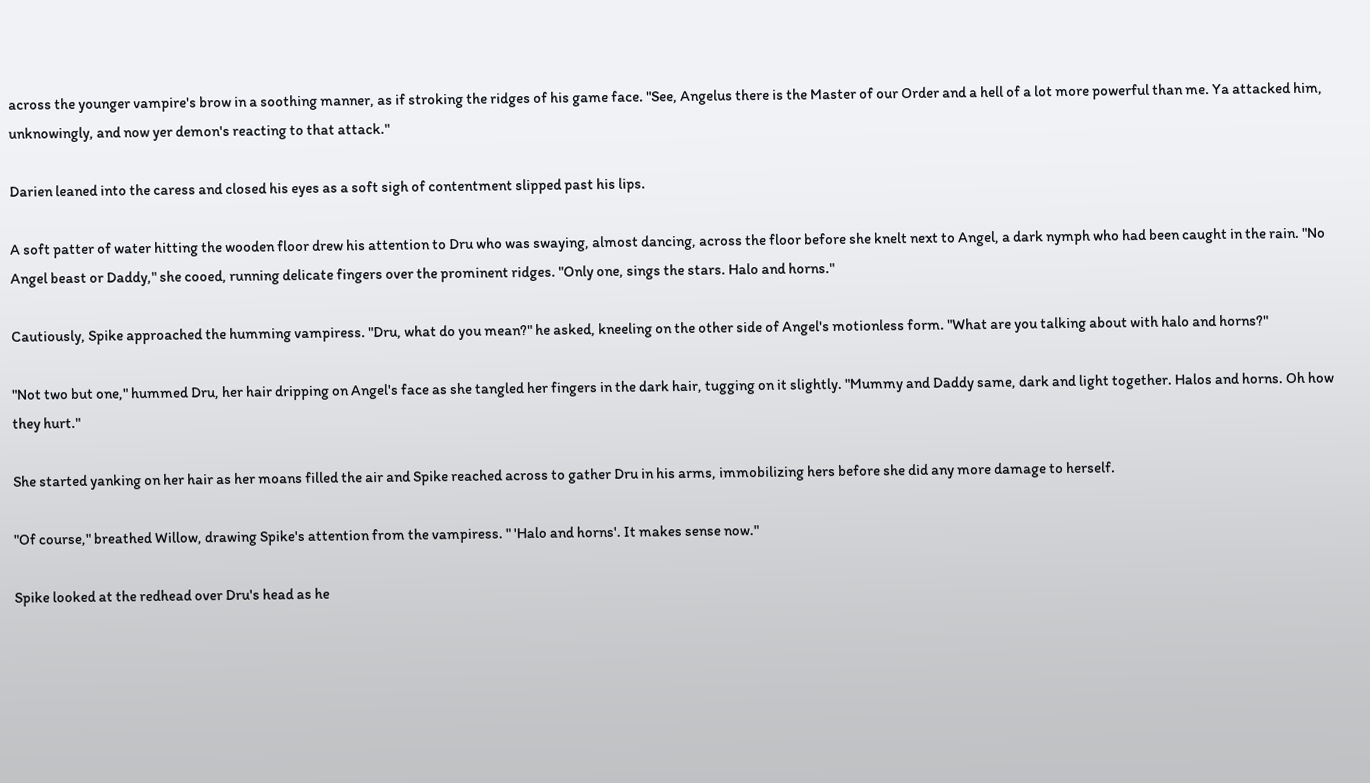across the younger vampire's brow in a soothing manner, as if stroking the ridges of his game face. "See, Angelus there is the Master of our Order and a hell of a lot more powerful than me. Ya attacked him, unknowingly, and now yer demon's reacting to that attack."

Darien leaned into the caress and closed his eyes as a soft sigh of contentment slipped past his lips.

A soft patter of water hitting the wooden floor drew his attention to Dru who was swaying, almost dancing, across the floor before she knelt next to Angel, a dark nymph who had been caught in the rain. "No Angel beast or Daddy," she cooed, running delicate fingers over the prominent ridges. "Only one, sings the stars. Halo and horns."

Cautiously, Spike approached the humming vampiress. "Dru, what do you mean?" he asked, kneeling on the other side of Angel's motionless form. "What are you talking about with halo and horns?"

"Not two but one," hummed Dru, her hair dripping on Angel's face as she tangled her fingers in the dark hair, tugging on it slightly. "Mummy and Daddy same, dark and light together. Halos and horns. Oh how they hurt."

She started yanking on her hair as her moans filled the air and Spike reached across to gather Dru in his arms, immobilizing hers before she did any more damage to herself.

"Of course," breathed Willow, drawing Spike's attention from the vampiress. " 'Halo and horns'. It makes sense now."

Spike looked at the redhead over Dru's head as he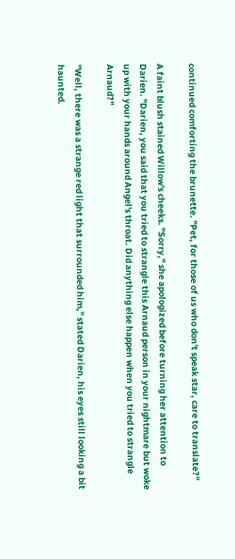continued comforting the brunette. "Pet, for those of us who don't speak star, care to translate?"

A faint blush stained Willow's cheeks. "Sorry," she apologized before turning her attention to Darien. "Darien, you said that you tried to strangle this Arnaud person in your nightmare but woke up with your hands around Angel's throat. Did anything else happen when you tried to strangle Arnaud?"

"Well, there was a strange red light that surrounded him," stated Darien, his eyes still looking a bit haunted.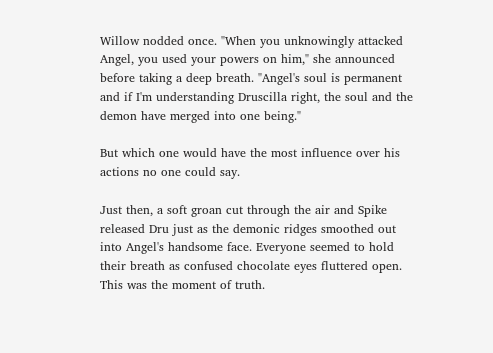Willow nodded once. "When you unknowingly attacked Angel, you used your powers on him," she announced before taking a deep breath. "Angel's soul is permanent and if I'm understanding Druscilla right, the soul and the demon have merged into one being."

But which one would have the most influence over his actions no one could say.

Just then, a soft groan cut through the air and Spike released Dru just as the demonic ridges smoothed out into Angel's handsome face. Everyone seemed to hold their breath as confused chocolate eyes fluttered open. This was the moment of truth.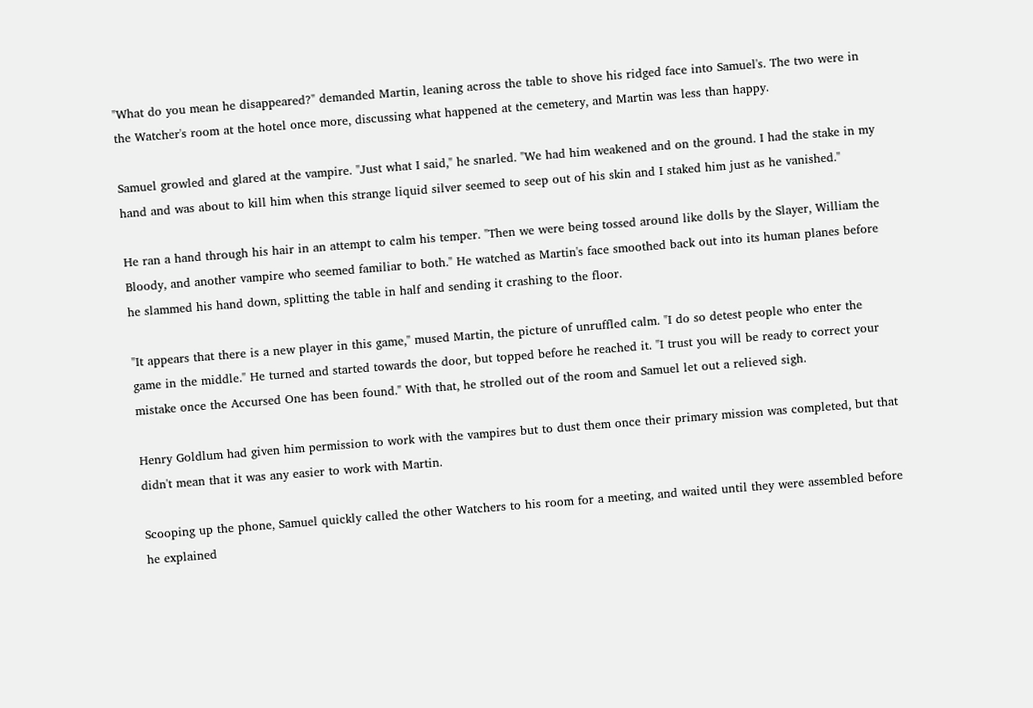"What do you mean he disappeared?" demanded Martin, leaning across the table to shove his ridged face into Samuel's. The two were in the Watcher's room at the hotel once more, discussing what happened at the cemetery, and Martin was less than happy.

Samuel growled and glared at the vampire. "Just what I said," he snarled. "We had him weakened and on the ground. I had the stake in my hand and was about to kill him when this strange liquid silver seemed to seep out of his skin and I staked him just as he vanished."

He ran a hand through his hair in an attempt to calm his temper. "Then we were being tossed around like dolls by the Slayer, William the Bloody, and another vampire who seemed familiar to both." He watched as Martin's face smoothed back out into its human planes before he slammed his hand down, splitting the table in half and sending it crashing to the floor.

"It appears that there is a new player in this game," mused Martin, the picture of unruffled calm. "I do so detest people who enter the game in the middle." He turned and started towards the door, but topped before he reached it. "I trust you will be ready to correct your mistake once the Accursed One has been found." With that, he strolled out of the room and Samuel let out a relieved sigh.

Henry Goldlum had given him permission to work with the vampires but to dust them once their primary mission was completed, but that didn't mean that it was any easier to work with Martin.

Scooping up the phone, Samuel quickly called the other Watchers to his room for a meeting, and waited until they were assembled before he explained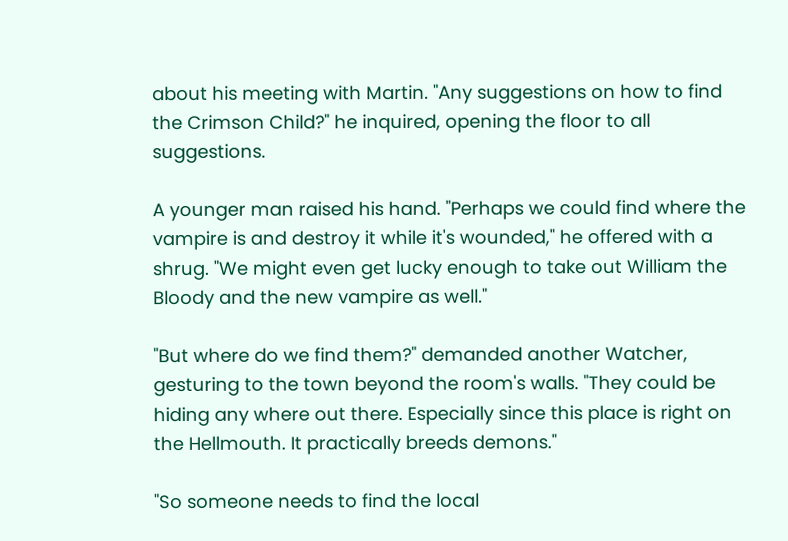about his meeting with Martin. "Any suggestions on how to find the Crimson Child?" he inquired, opening the floor to all suggestions.

A younger man raised his hand. "Perhaps we could find where the vampire is and destroy it while it's wounded," he offered with a shrug. "We might even get lucky enough to take out William the Bloody and the new vampire as well."

"But where do we find them?" demanded another Watcher, gesturing to the town beyond the room's walls. "They could be hiding any where out there. Especially since this place is right on the Hellmouth. It practically breeds demons."

"So someone needs to find the local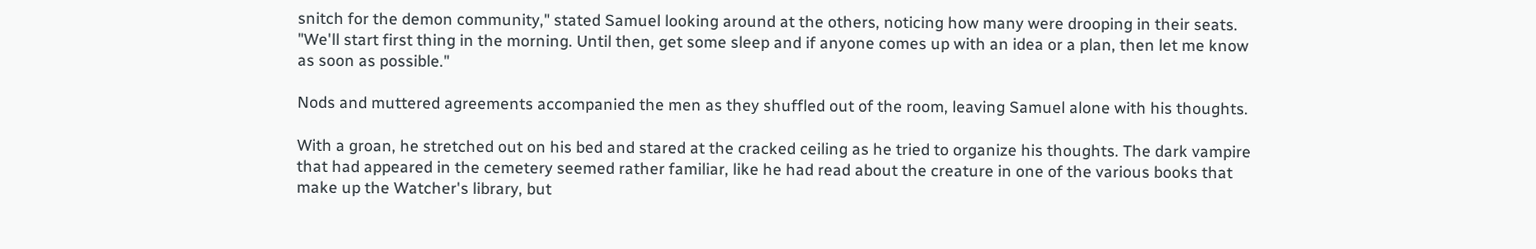snitch for the demon community," stated Samuel looking around at the others, noticing how many were drooping in their seats. "We'll start first thing in the morning. Until then, get some sleep and if anyone comes up with an idea or a plan, then let me know as soon as possible."

Nods and muttered agreements accompanied the men as they shuffled out of the room, leaving Samuel alone with his thoughts.

With a groan, he stretched out on his bed and stared at the cracked ceiling as he tried to organize his thoughts. The dark vampire that had appeared in the cemetery seemed rather familiar, like he had read about the creature in one of the various books that make up the Watcher's library, but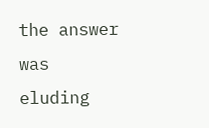the answer was eluding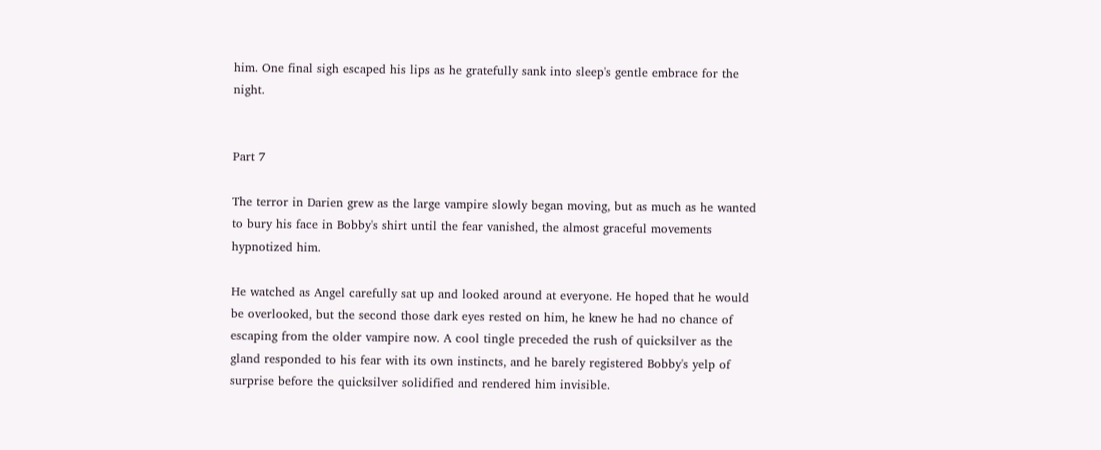him. One final sigh escaped his lips as he gratefully sank into sleep's gentle embrace for the night.


Part 7

The terror in Darien grew as the large vampire slowly began moving, but as much as he wanted to bury his face in Bobby's shirt until the fear vanished, the almost graceful movements hypnotized him.

He watched as Angel carefully sat up and looked around at everyone. He hoped that he would be overlooked, but the second those dark eyes rested on him, he knew he had no chance of escaping from the older vampire now. A cool tingle preceded the rush of quicksilver as the gland responded to his fear with its own instincts, and he barely registered Bobby's yelp of surprise before the quicksilver solidified and rendered him invisible.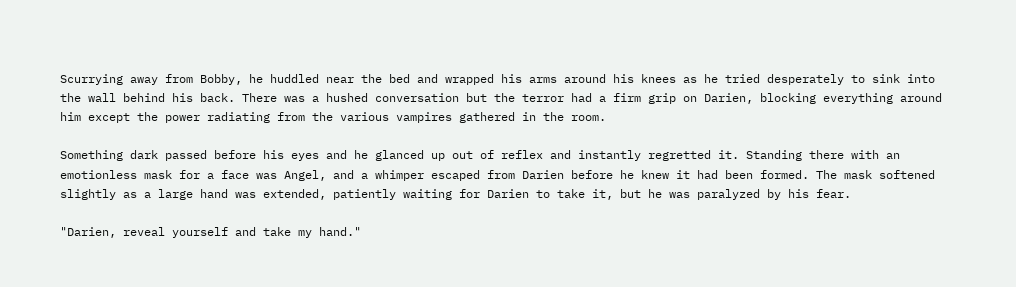Scurrying away from Bobby, he huddled near the bed and wrapped his arms around his knees as he tried desperately to sink into the wall behind his back. There was a hushed conversation but the terror had a firm grip on Darien, blocking everything around him except the power radiating from the various vampires gathered in the room.

Something dark passed before his eyes and he glanced up out of reflex and instantly regretted it. Standing there with an emotionless mask for a face was Angel, and a whimper escaped from Darien before he knew it had been formed. The mask softened slightly as a large hand was extended, patiently waiting for Darien to take it, but he was paralyzed by his fear.

"Darien, reveal yourself and take my hand."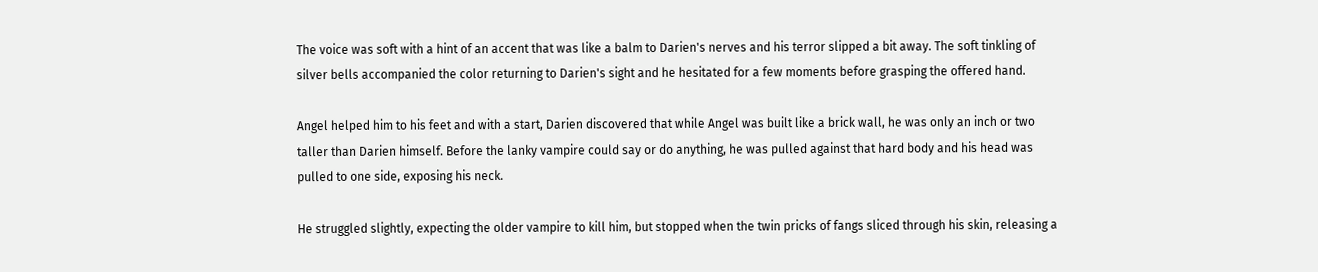The voice was soft with a hint of an accent that was like a balm to Darien's nerves and his terror slipped a bit away. The soft tinkling of silver bells accompanied the color returning to Darien's sight and he hesitated for a few moments before grasping the offered hand.

Angel helped him to his feet and with a start, Darien discovered that while Angel was built like a brick wall, he was only an inch or two taller than Darien himself. Before the lanky vampire could say or do anything, he was pulled against that hard body and his head was pulled to one side, exposing his neck.

He struggled slightly, expecting the older vampire to kill him, but stopped when the twin pricks of fangs sliced through his skin, releasing a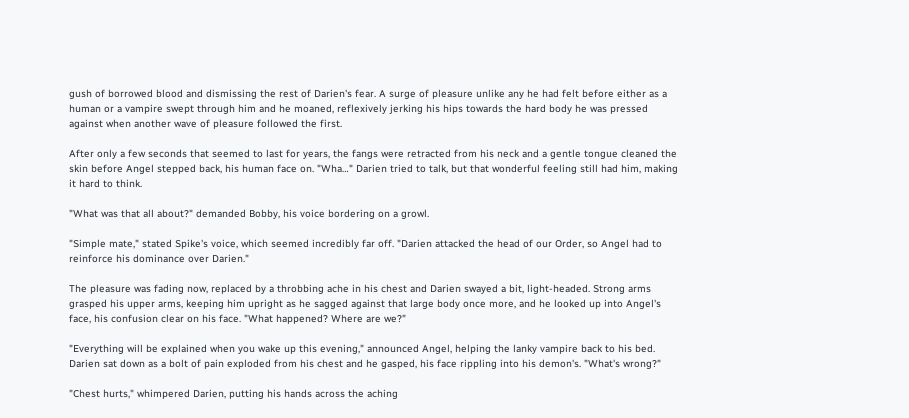gush of borrowed blood and dismissing the rest of Darien's fear. A surge of pleasure unlike any he had felt before either as a human or a vampire swept through him and he moaned, reflexively jerking his hips towards the hard body he was pressed against when another wave of pleasure followed the first.

After only a few seconds that seemed to last for years, the fangs were retracted from his neck and a gentle tongue cleaned the skin before Angel stepped back, his human face on. "Wha…" Darien tried to talk, but that wonderful feeling still had him, making it hard to think.

"What was that all about?" demanded Bobby, his voice bordering on a growl.

"Simple mate," stated Spike's voice, which seemed incredibly far off. "Darien attacked the head of our Order, so Angel had to reinforce his dominance over Darien."

The pleasure was fading now, replaced by a throbbing ache in his chest and Darien swayed a bit, light-headed. Strong arms grasped his upper arms, keeping him upright as he sagged against that large body once more, and he looked up into Angel's face, his confusion clear on his face. "What happened? Where are we?"

"Everything will be explained when you wake up this evening," announced Angel, helping the lanky vampire back to his bed. Darien sat down as a bolt of pain exploded from his chest and he gasped, his face rippling into his demon's. "What's wrong?"

"Chest hurts," whimpered Darien, putting his hands across the aching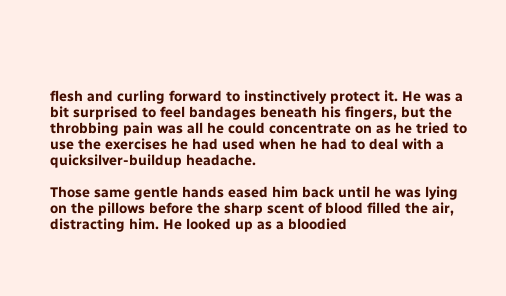flesh and curling forward to instinctively protect it. He was a bit surprised to feel bandages beneath his fingers, but the throbbing pain was all he could concentrate on as he tried to use the exercises he had used when he had to deal with a quicksilver-buildup headache.

Those same gentle hands eased him back until he was lying on the pillows before the sharp scent of blood filled the air, distracting him. He looked up as a bloodied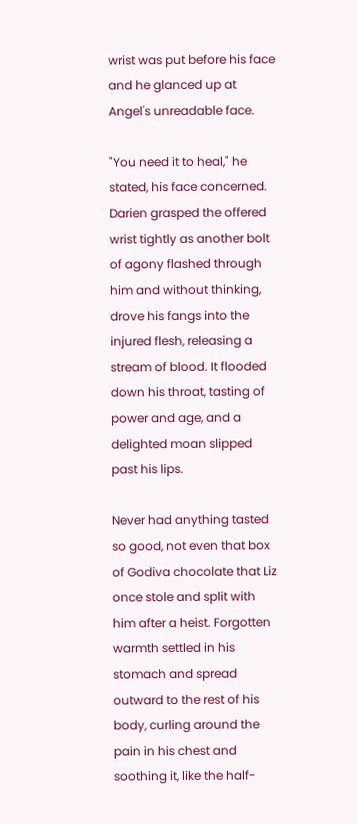wrist was put before his face and he glanced up at Angel's unreadable face.

"You need it to heal," he stated, his face concerned. Darien grasped the offered wrist tightly as another bolt of agony flashed through him and without thinking, drove his fangs into the injured flesh, releasing a stream of blood. It flooded down his throat, tasting of power and age, and a delighted moan slipped past his lips.

Never had anything tasted so good, not even that box of Godiva chocolate that Liz once stole and split with him after a heist. Forgotten warmth settled in his stomach and spread outward to the rest of his body, curling around the pain in his chest and soothing it, like the half-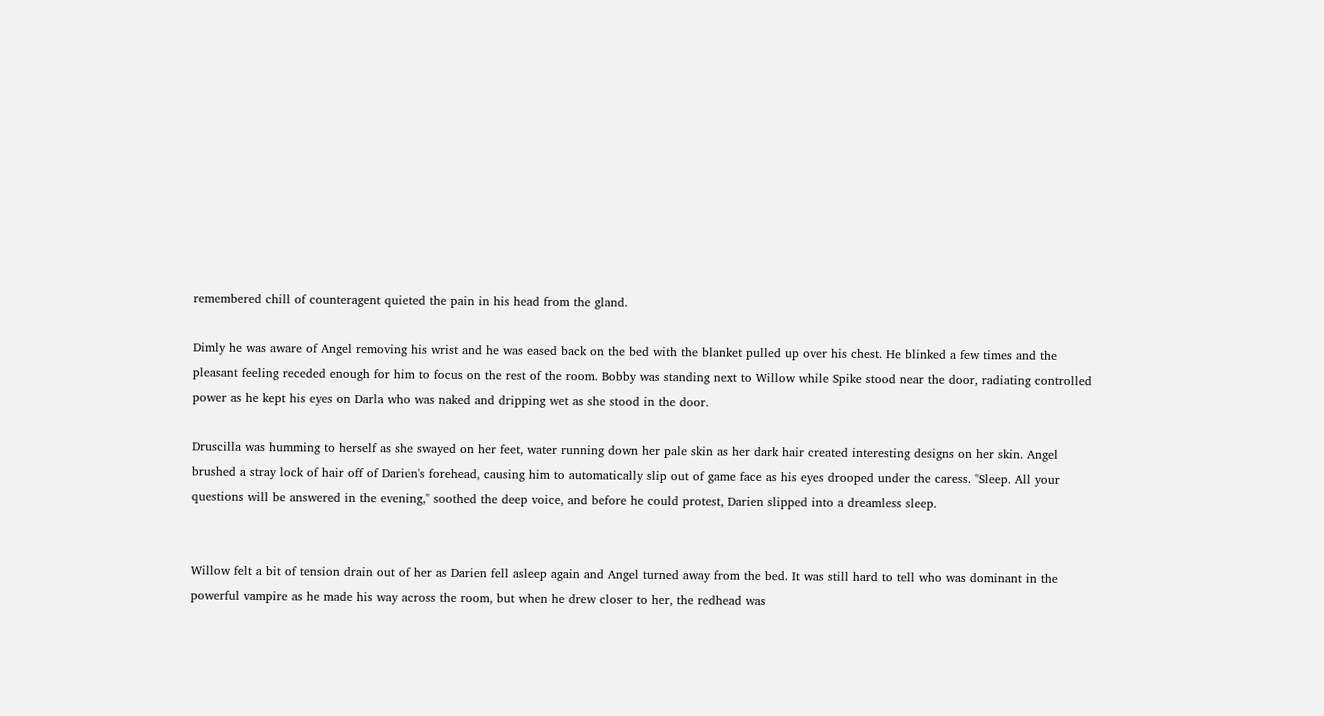remembered chill of counteragent quieted the pain in his head from the gland.

Dimly he was aware of Angel removing his wrist and he was eased back on the bed with the blanket pulled up over his chest. He blinked a few times and the pleasant feeling receded enough for him to focus on the rest of the room. Bobby was standing next to Willow while Spike stood near the door, radiating controlled power as he kept his eyes on Darla who was naked and dripping wet as she stood in the door.

Druscilla was humming to herself as she swayed on her feet, water running down her pale skin as her dark hair created interesting designs on her skin. Angel brushed a stray lock of hair off of Darien's forehead, causing him to automatically slip out of game face as his eyes drooped under the caress. "Sleep. All your questions will be answered in the evening," soothed the deep voice, and before he could protest, Darien slipped into a dreamless sleep.


Willow felt a bit of tension drain out of her as Darien fell asleep again and Angel turned away from the bed. It was still hard to tell who was dominant in the powerful vampire as he made his way across the room, but when he drew closer to her, the redhead was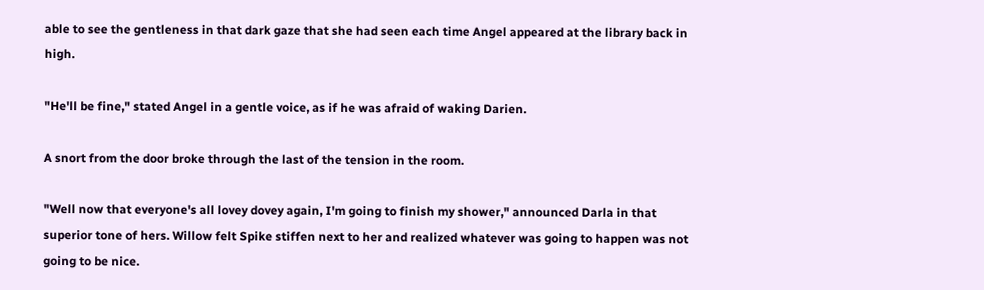able to see the gentleness in that dark gaze that she had seen each time Angel appeared at the library back in high.

"He'll be fine," stated Angel in a gentle voice, as if he was afraid of waking Darien.

A snort from the door broke through the last of the tension in the room.

"Well now that everyone's all lovey dovey again, I'm going to finish my shower," announced Darla in that superior tone of hers. Willow felt Spike stiffen next to her and realized whatever was going to happen was not going to be nice.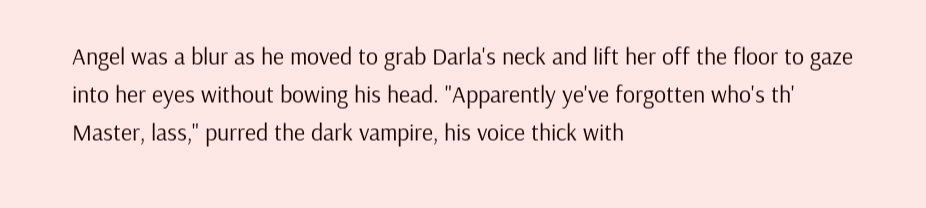Angel was a blur as he moved to grab Darla's neck and lift her off the floor to gaze into her eyes without bowing his head. "Apparently ye've forgotten who's th' Master, lass," purred the dark vampire, his voice thick with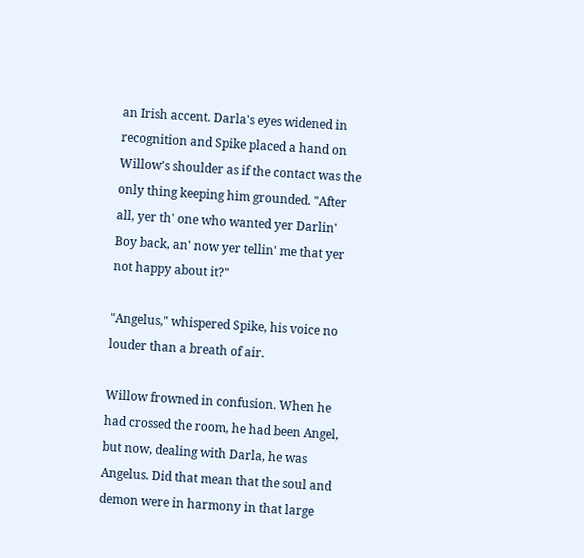an Irish accent. Darla's eyes widened in recognition and Spike placed a hand on Willow's shoulder as if the contact was the only thing keeping him grounded. "After all, yer th' one who wanted yer Darlin' Boy back, an' now yer tellin' me that yer not happy about it?"

"Angelus," whispered Spike, his voice no louder than a breath of air.

Willow frowned in confusion. When he had crossed the room, he had been Angel, but now, dealing with Darla, he was Angelus. Did that mean that the soul and demon were in harmony in that large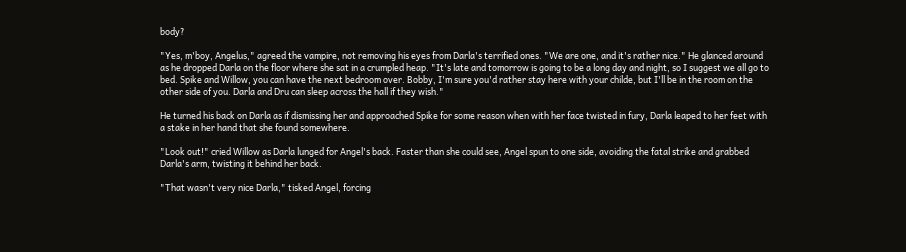body?

"Yes, m'boy, Angelus," agreed the vampire, not removing his eyes from Darla's terrified ones. "We are one, and it's rather nice." He glanced around as he dropped Darla on the floor where she sat in a crumpled heap. "It's late and tomorrow is going to be a long day and night, so I suggest we all go to bed. Spike and Willow, you can have the next bedroom over. Bobby, I'm sure you'd rather stay here with your childe, but I'll be in the room on the other side of you. Darla and Dru can sleep across the hall if they wish."

He turned his back on Darla as if dismissing her and approached Spike for some reason when with her face twisted in fury, Darla leaped to her feet with a stake in her hand that she found somewhere.

"Look out!" cried Willow as Darla lunged for Angel's back. Faster than she could see, Angel spun to one side, avoiding the fatal strike and grabbed Darla's arm, twisting it behind her back.

"That wasn't very nice Darla," tisked Angel, forcing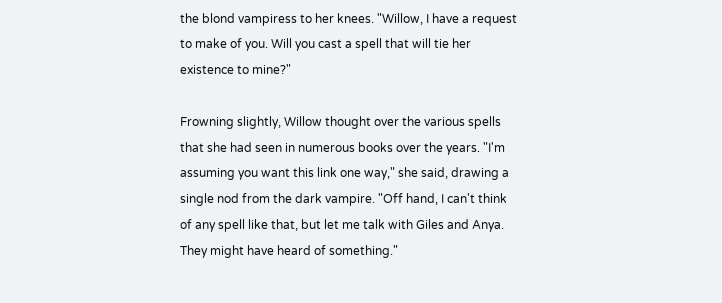the blond vampiress to her knees. "Willow, I have a request to make of you. Will you cast a spell that will tie her existence to mine?"

Frowning slightly, Willow thought over the various spells that she had seen in numerous books over the years. "I'm assuming you want this link one way," she said, drawing a single nod from the dark vampire. "Off hand, I can't think of any spell like that, but let me talk with Giles and Anya. They might have heard of something."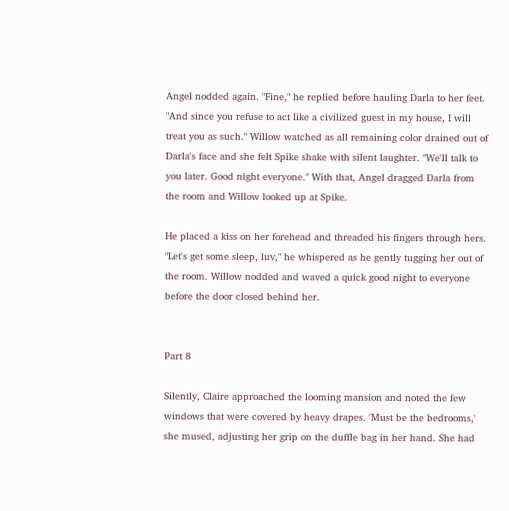Angel nodded again. "Fine," he replied before hauling Darla to her feet. "And since you refuse to act like a civilized guest in my house, I will treat you as such." Willow watched as all remaining color drained out of Darla's face and she felt Spike shake with silent laughter. "We'll talk to you later. Good night everyone." With that, Angel dragged Darla from the room and Willow looked up at Spike.

He placed a kiss on her forehead and threaded his fingers through hers. "Let's get some sleep, luv," he whispered as he gently tugging her out of the room. Willow nodded and waved a quick good night to everyone before the door closed behind her.


Part 8

Silently, Claire approached the looming mansion and noted the few windows that were covered by heavy drapes. 'Must be the bedrooms,' she mused, adjusting her grip on the duffle bag in her hand. She had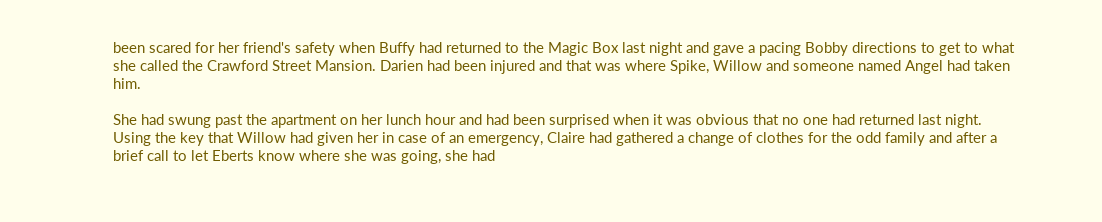been scared for her friend's safety when Buffy had returned to the Magic Box last night and gave a pacing Bobby directions to get to what she called the Crawford Street Mansion. Darien had been injured and that was where Spike, Willow and someone named Angel had taken him.

She had swung past the apartment on her lunch hour and had been surprised when it was obvious that no one had returned last night. Using the key that Willow had given her in case of an emergency, Claire had gathered a change of clothes for the odd family and after a brief call to let Eberts know where she was going, she had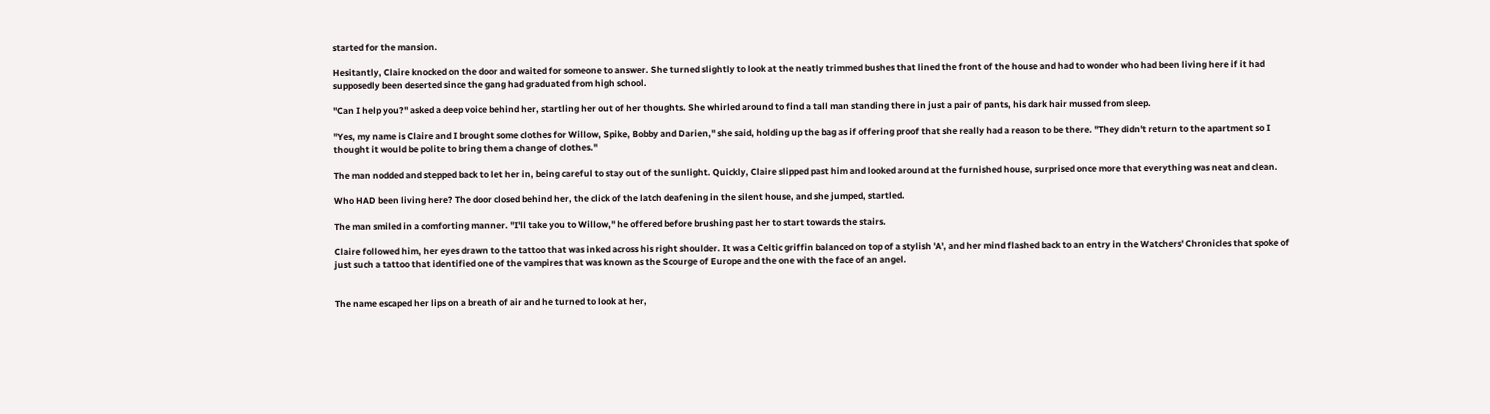started for the mansion.

Hesitantly, Claire knocked on the door and waited for someone to answer. She turned slightly to look at the neatly trimmed bushes that lined the front of the house and had to wonder who had been living here if it had supposedly been deserted since the gang had graduated from high school.

"Can I help you?" asked a deep voice behind her, startling her out of her thoughts. She whirled around to find a tall man standing there in just a pair of pants, his dark hair mussed from sleep.

"Yes, my name is Claire and I brought some clothes for Willow, Spike, Bobby and Darien," she said, holding up the bag as if offering proof that she really had a reason to be there. "They didn't return to the apartment so I thought it would be polite to bring them a change of clothes."

The man nodded and stepped back to let her in, being careful to stay out of the sunlight. Quickly, Claire slipped past him and looked around at the furnished house, surprised once more that everything was neat and clean.

Who HAD been living here? The door closed behind her, the click of the latch deafening in the silent house, and she jumped, startled.

The man smiled in a comforting manner. "I'll take you to Willow," he offered before brushing past her to start towards the stairs.

Claire followed him, her eyes drawn to the tattoo that was inked across his right shoulder. It was a Celtic griffin balanced on top of a stylish 'A', and her mind flashed back to an entry in the Watchers' Chronicles that spoke of just such a tattoo that identified one of the vampires that was known as the Scourge of Europe and the one with the face of an angel.


The name escaped her lips on a breath of air and he turned to look at her,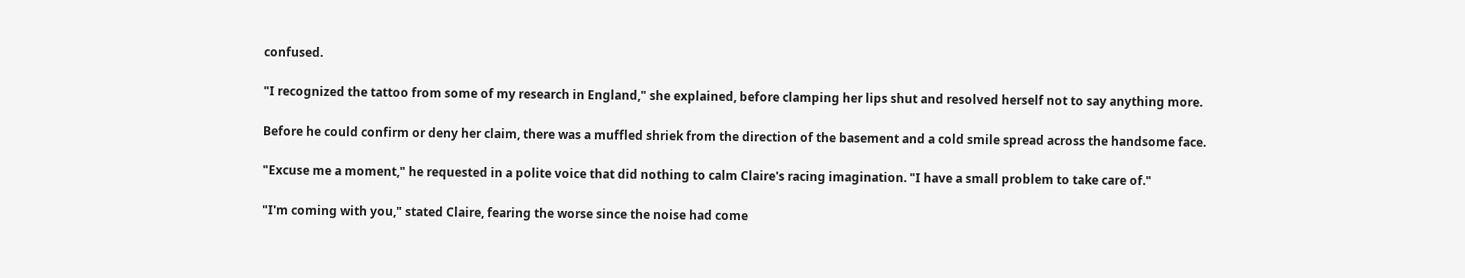confused.

"I recognized the tattoo from some of my research in England," she explained, before clamping her lips shut and resolved herself not to say anything more.

Before he could confirm or deny her claim, there was a muffled shriek from the direction of the basement and a cold smile spread across the handsome face.

"Excuse me a moment," he requested in a polite voice that did nothing to calm Claire's racing imagination. "I have a small problem to take care of."

"I'm coming with you," stated Claire, fearing the worse since the noise had come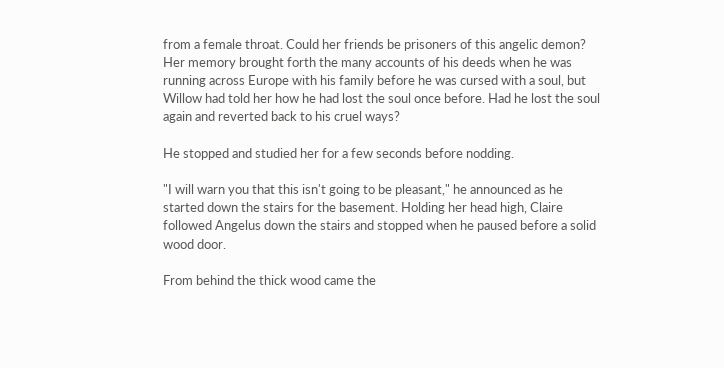from a female throat. Could her friends be prisoners of this angelic demon? Her memory brought forth the many accounts of his deeds when he was running across Europe with his family before he was cursed with a soul, but Willow had told her how he had lost the soul once before. Had he lost the soul again and reverted back to his cruel ways?

He stopped and studied her for a few seconds before nodding.

"I will warn you that this isn't going to be pleasant," he announced as he started down the stairs for the basement. Holding her head high, Claire followed Angelus down the stairs and stopped when he paused before a solid wood door.

From behind the thick wood came the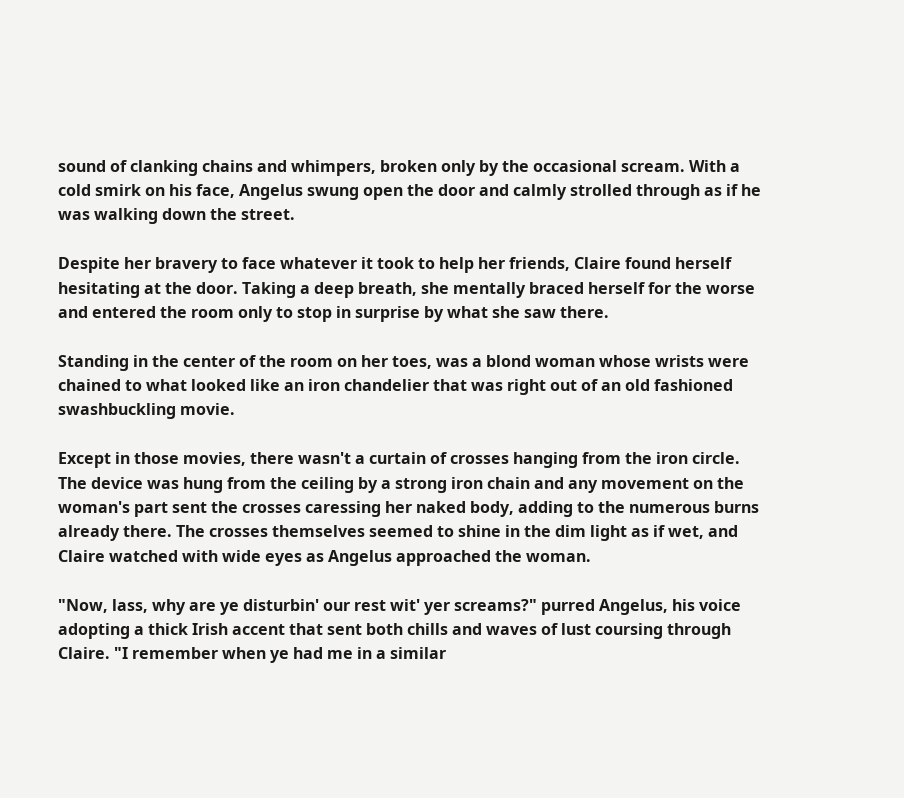sound of clanking chains and whimpers, broken only by the occasional scream. With a cold smirk on his face, Angelus swung open the door and calmly strolled through as if he was walking down the street.

Despite her bravery to face whatever it took to help her friends, Claire found herself hesitating at the door. Taking a deep breath, she mentally braced herself for the worse and entered the room only to stop in surprise by what she saw there.

Standing in the center of the room on her toes, was a blond woman whose wrists were chained to what looked like an iron chandelier that was right out of an old fashioned swashbuckling movie.

Except in those movies, there wasn't a curtain of crosses hanging from the iron circle. The device was hung from the ceiling by a strong iron chain and any movement on the woman's part sent the crosses caressing her naked body, adding to the numerous burns already there. The crosses themselves seemed to shine in the dim light as if wet, and Claire watched with wide eyes as Angelus approached the woman.

"Now, lass, why are ye disturbin' our rest wit' yer screams?" purred Angelus, his voice adopting a thick Irish accent that sent both chills and waves of lust coursing through Claire. "I remember when ye had me in a similar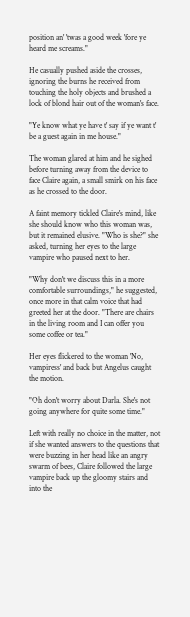position an' 'twas a good week 'fore ye heard me screams."

He casually pushed aside the crosses, ignoring the burns he received from touching the holy objects and brushed a lock of blond hair out of the woman's face.

"Ye know what ye have t' say if ye want t' be a guest again in me house."

The woman glared at him and he sighed before turning away from the device to face Claire again, a small smirk on his face as he crossed to the door.

A faint memory tickled Claire's mind, like she should know who this woman was, but it remained elusive. "Who is she?" she asked, turning her eyes to the large vampire who paused next to her.

"Why don't we discuss this in a more comfortable surroundings," he suggested, once more in that calm voice that had greeted her at the door. "There are chairs in the living room and I can offer you some coffee or tea."

Her eyes flickered to the woman 'No, vampiress' and back but Angelus caught the motion.

"Oh don't worry about Darla. She's not going anywhere for quite some time."

Left with really no choice in the matter, not if she wanted answers to the questions that were buzzing in her head like an angry swarm of bees, Claire followed the large vampire back up the gloomy stairs and into the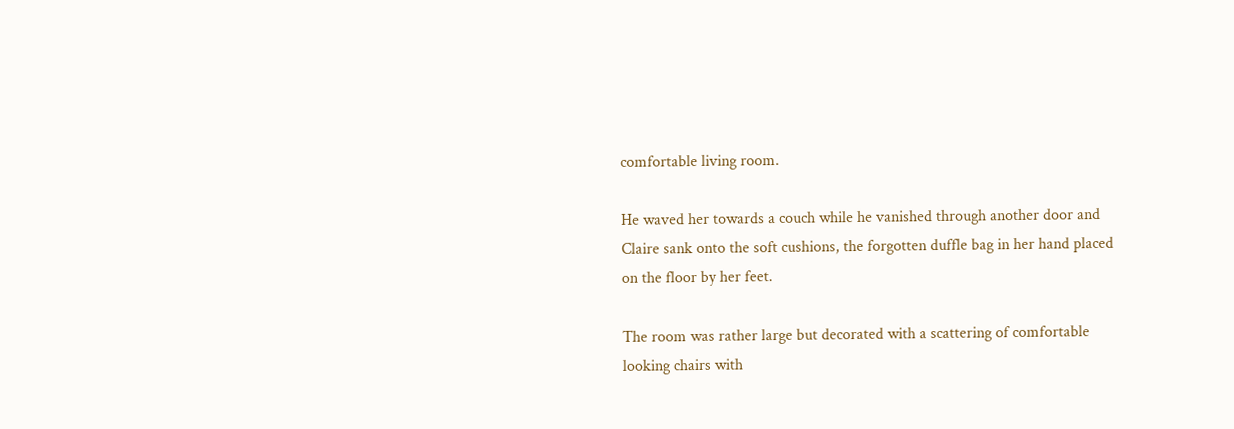comfortable living room.

He waved her towards a couch while he vanished through another door and Claire sank onto the soft cushions, the forgotten duffle bag in her hand placed on the floor by her feet.

The room was rather large but decorated with a scattering of comfortable looking chairs with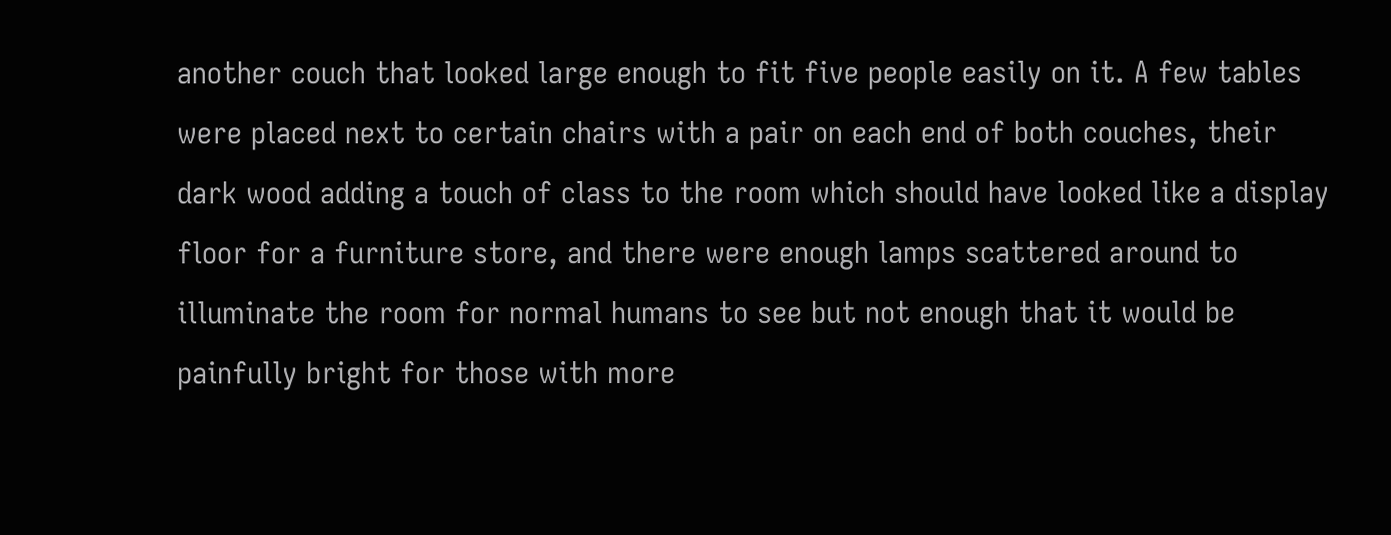another couch that looked large enough to fit five people easily on it. A few tables were placed next to certain chairs with a pair on each end of both couches, their dark wood adding a touch of class to the room which should have looked like a display floor for a furniture store, and there were enough lamps scattered around to illuminate the room for normal humans to see but not enough that it would be painfully bright for those with more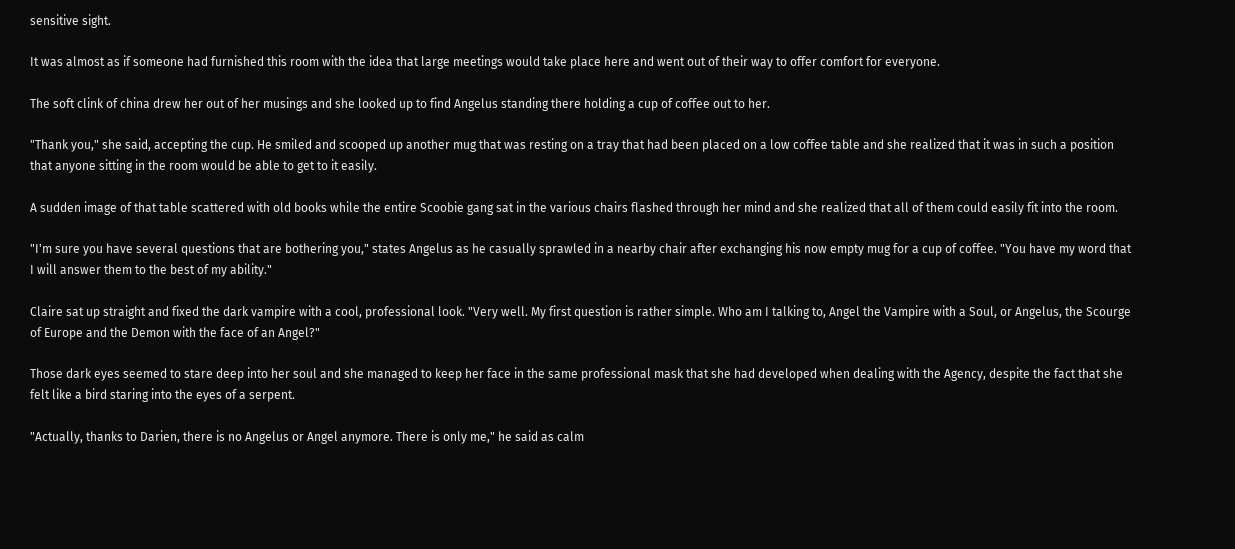sensitive sight.

It was almost as if someone had furnished this room with the idea that large meetings would take place here and went out of their way to offer comfort for everyone.

The soft clink of china drew her out of her musings and she looked up to find Angelus standing there holding a cup of coffee out to her.

"Thank you," she said, accepting the cup. He smiled and scooped up another mug that was resting on a tray that had been placed on a low coffee table and she realized that it was in such a position that anyone sitting in the room would be able to get to it easily.

A sudden image of that table scattered with old books while the entire Scoobie gang sat in the various chairs flashed through her mind and she realized that all of them could easily fit into the room.

"I'm sure you have several questions that are bothering you," states Angelus as he casually sprawled in a nearby chair after exchanging his now empty mug for a cup of coffee. "You have my word that I will answer them to the best of my ability."

Claire sat up straight and fixed the dark vampire with a cool, professional look. "Very well. My first question is rather simple. Who am I talking to, Angel the Vampire with a Soul, or Angelus, the Scourge of Europe and the Demon with the face of an Angel?"

Those dark eyes seemed to stare deep into her soul and she managed to keep her face in the same professional mask that she had developed when dealing with the Agency, despite the fact that she felt like a bird staring into the eyes of a serpent.

"Actually, thanks to Darien, there is no Angelus or Angel anymore. There is only me," he said as calm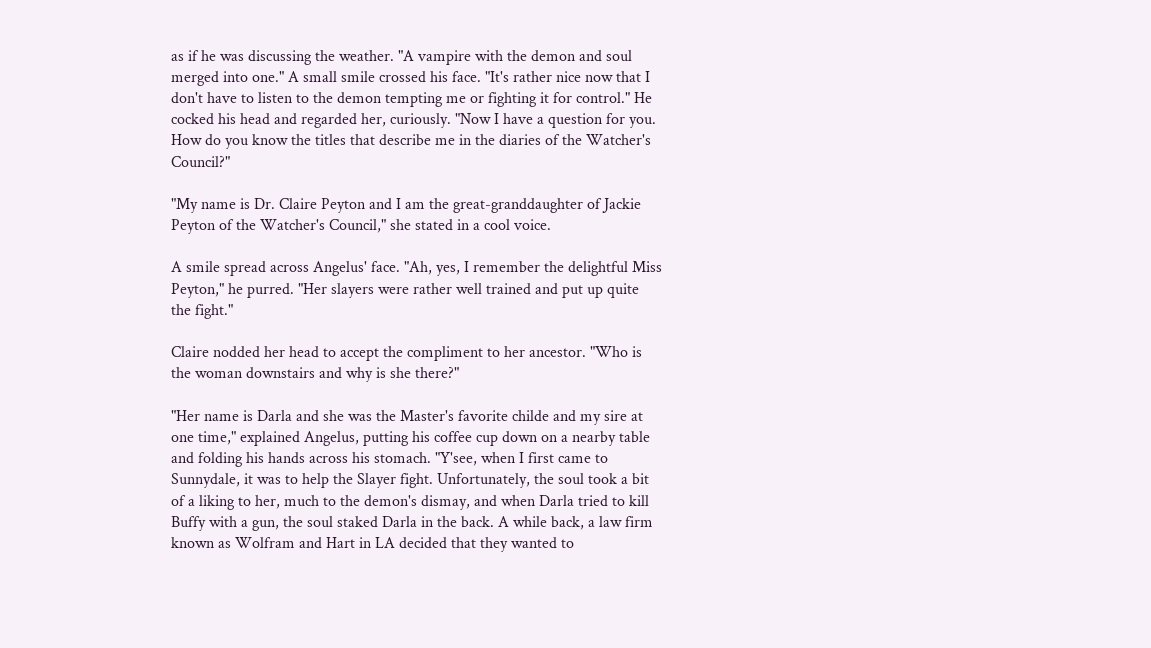as if he was discussing the weather. "A vampire with the demon and soul merged into one." A small smile crossed his face. "It's rather nice now that I don't have to listen to the demon tempting me or fighting it for control." He cocked his head and regarded her, curiously. "Now I have a question for you. How do you know the titles that describe me in the diaries of the Watcher's Council?"

"My name is Dr. Claire Peyton and I am the great-granddaughter of Jackie Peyton of the Watcher's Council," she stated in a cool voice.

A smile spread across Angelus' face. "Ah, yes, I remember the delightful Miss Peyton," he purred. "Her slayers were rather well trained and put up quite the fight."

Claire nodded her head to accept the compliment to her ancestor. "Who is the woman downstairs and why is she there?"

"Her name is Darla and she was the Master's favorite childe and my sire at one time," explained Angelus, putting his coffee cup down on a nearby table and folding his hands across his stomach. "Y'see, when I first came to Sunnydale, it was to help the Slayer fight. Unfortunately, the soul took a bit of a liking to her, much to the demon's dismay, and when Darla tried to kill Buffy with a gun, the soul staked Darla in the back. A while back, a law firm known as Wolfram and Hart in LA decided that they wanted to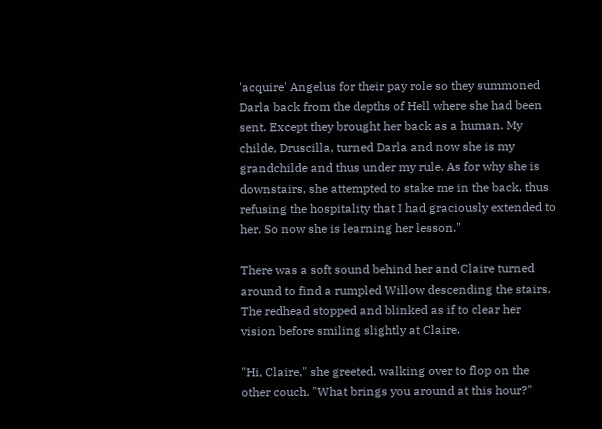'acquire' Angelus for their pay role so they summoned Darla back from the depths of Hell where she had been sent. Except they brought her back as a human. My childe, Druscilla, turned Darla and now she is my grandchilde and thus under my rule. As for why she is downstairs, she attempted to stake me in the back, thus refusing the hospitality that I had graciously extended to her. So now she is learning her lesson."

There was a soft sound behind her and Claire turned around to find a rumpled Willow descending the stairs. The redhead stopped and blinked as if to clear her vision before smiling slightly at Claire.

"Hi, Claire," she greeted, walking over to flop on the other couch. "What brings you around at this hour?"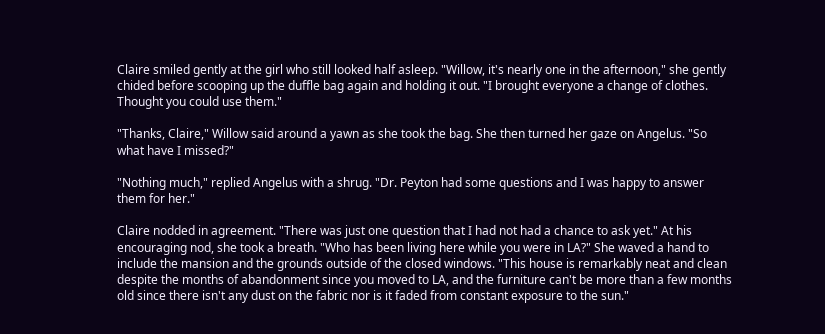Claire smiled gently at the girl who still looked half asleep. "Willow, it's nearly one in the afternoon," she gently chided before scooping up the duffle bag again and holding it out. "I brought everyone a change of clothes. Thought you could use them."

"Thanks, Claire," Willow said around a yawn as she took the bag. She then turned her gaze on Angelus. "So what have I missed?"

"Nothing much," replied Angelus with a shrug. "Dr. Peyton had some questions and I was happy to answer them for her."

Claire nodded in agreement. "There was just one question that I had not had a chance to ask yet." At his encouraging nod, she took a breath. "Who has been living here while you were in LA?" She waved a hand to include the mansion and the grounds outside of the closed windows. "This house is remarkably neat and clean despite the months of abandonment since you moved to LA, and the furniture can't be more than a few months old since there isn't any dust on the fabric nor is it faded from constant exposure to the sun."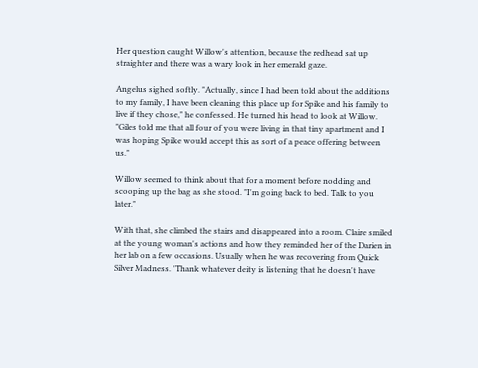Her question caught Willow's attention, because the redhead sat up straighter and there was a wary look in her emerald gaze.

Angelus sighed softly. "Actually, since I had been told about the additions to my family, I have been cleaning this place up for Spike and his family to live if they chose," he confessed. He turned his head to look at Willow. "Giles told me that all four of you were living in that tiny apartment and I was hoping Spike would accept this as sort of a peace offering between us."

Willow seemed to think about that for a moment before nodding and scooping up the bag as she stood. "I'm going back to bed. Talk to you later."

With that, she climbed the stairs and disappeared into a room. Claire smiled at the young woman's actions and how they reminded her of the Darien in her lab on a few occasions. Usually when he was recovering from Quick Silver Madness. 'Thank whatever deity is listening that he doesn't have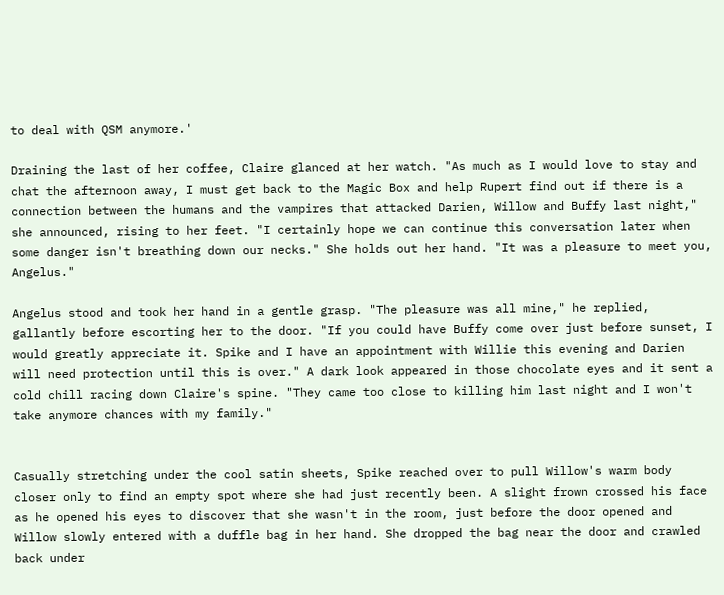to deal with QSM anymore.'

Draining the last of her coffee, Claire glanced at her watch. "As much as I would love to stay and chat the afternoon away, I must get back to the Magic Box and help Rupert find out if there is a connection between the humans and the vampires that attacked Darien, Willow and Buffy last night," she announced, rising to her feet. "I certainly hope we can continue this conversation later when some danger isn't breathing down our necks." She holds out her hand. "It was a pleasure to meet you, Angelus."

Angelus stood and took her hand in a gentle grasp. "The pleasure was all mine," he replied, gallantly before escorting her to the door. "If you could have Buffy come over just before sunset, I would greatly appreciate it. Spike and I have an appointment with Willie this evening and Darien will need protection until this is over." A dark look appeared in those chocolate eyes and it sent a cold chill racing down Claire's spine. "They came too close to killing him last night and I won't take anymore chances with my family."


Casually stretching under the cool satin sheets, Spike reached over to pull Willow's warm body closer only to find an empty spot where she had just recently been. A slight frown crossed his face as he opened his eyes to discover that she wasn't in the room, just before the door opened and Willow slowly entered with a duffle bag in her hand. She dropped the bag near the door and crawled back under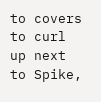to covers to curl up next to Spike,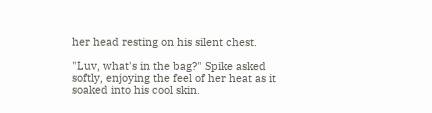her head resting on his silent chest.

"Luv, what's in the bag?" Spike asked softly, enjoying the feel of her heat as it soaked into his cool skin.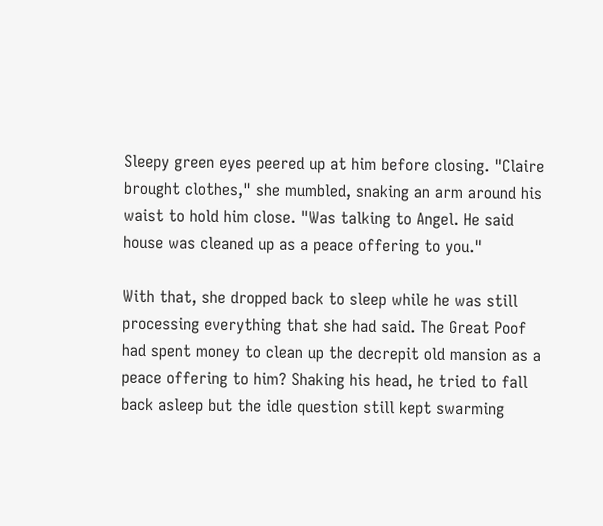Sleepy green eyes peered up at him before closing. "Claire brought clothes," she mumbled, snaking an arm around his waist to hold him close. "Was talking to Angel. He said house was cleaned up as a peace offering to you."

With that, she dropped back to sleep while he was still processing everything that she had said. The Great Poof had spent money to clean up the decrepit old mansion as a peace offering to him? Shaking his head, he tried to fall back asleep but the idle question still kept swarming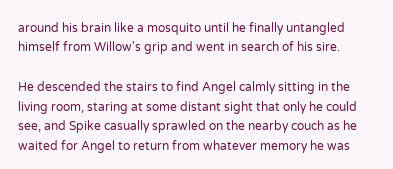around his brain like a mosquito until he finally untangled himself from Willow's grip and went in search of his sire.

He descended the stairs to find Angel calmly sitting in the living room, staring at some distant sight that only he could see, and Spike casually sprawled on the nearby couch as he waited for Angel to return from whatever memory he was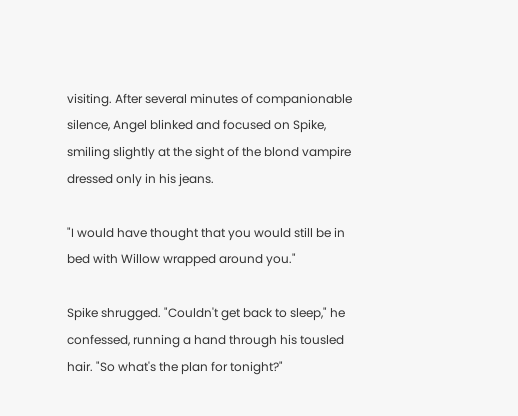visiting. After several minutes of companionable silence, Angel blinked and focused on Spike, smiling slightly at the sight of the blond vampire dressed only in his jeans.

"I would have thought that you would still be in bed with Willow wrapped around you."

Spike shrugged. "Couldn't get back to sleep," he confessed, running a hand through his tousled hair. "So what's the plan for tonight?"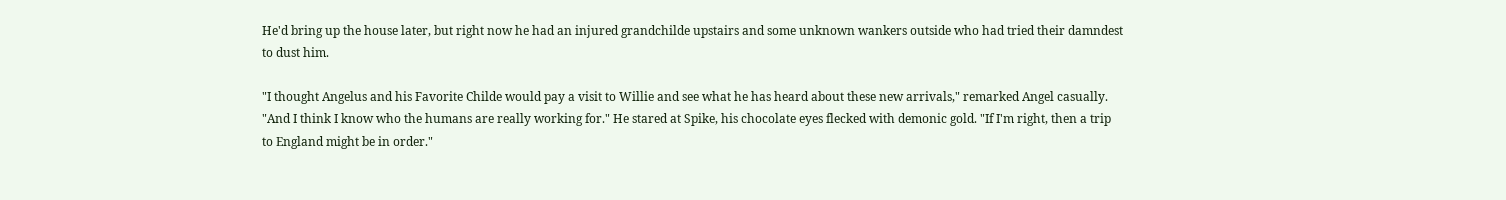He'd bring up the house later, but right now he had an injured grandchilde upstairs and some unknown wankers outside who had tried their damndest to dust him.

"I thought Angelus and his Favorite Childe would pay a visit to Willie and see what he has heard about these new arrivals," remarked Angel casually. "And I think I know who the humans are really working for." He stared at Spike, his chocolate eyes flecked with demonic gold. "If I'm right, then a trip to England might be in order."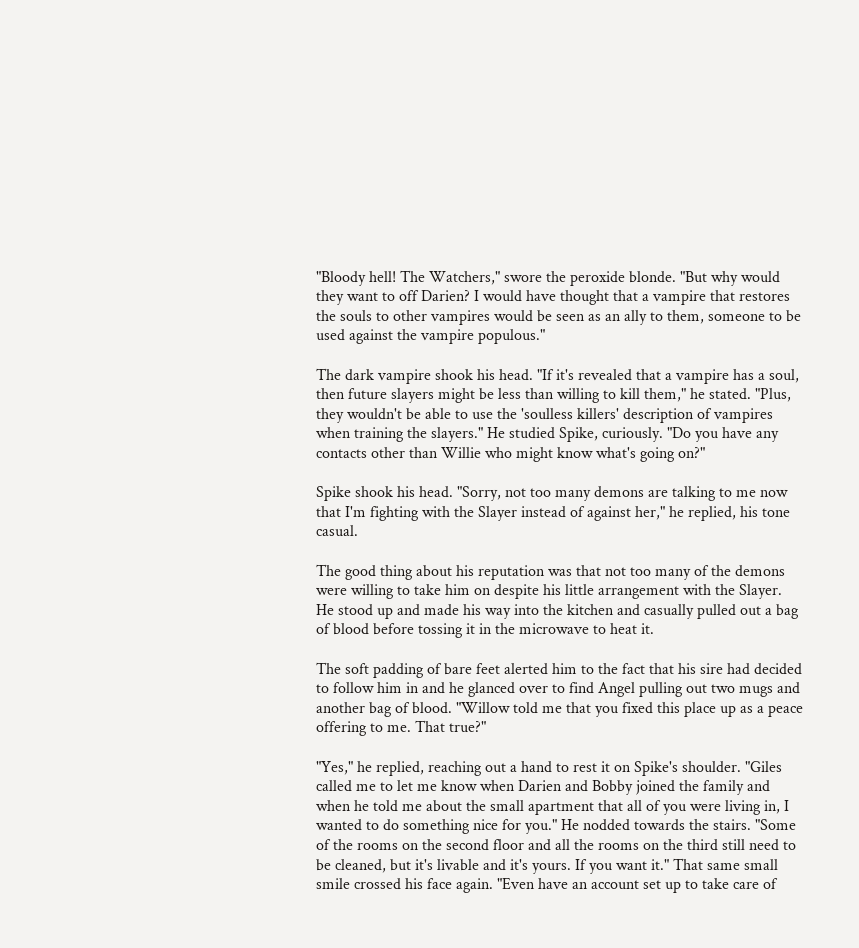"Bloody hell! The Watchers," swore the peroxide blonde. "But why would they want to off Darien? I would have thought that a vampire that restores the souls to other vampires would be seen as an ally to them, someone to be used against the vampire populous."

The dark vampire shook his head. "If it's revealed that a vampire has a soul, then future slayers might be less than willing to kill them," he stated. "Plus, they wouldn't be able to use the 'soulless killers' description of vampires when training the slayers." He studied Spike, curiously. "Do you have any contacts other than Willie who might know what's going on?"

Spike shook his head. "Sorry, not too many demons are talking to me now that I'm fighting with the Slayer instead of against her," he replied, his tone casual.

The good thing about his reputation was that not too many of the demons were willing to take him on despite his little arrangement with the Slayer. He stood up and made his way into the kitchen and casually pulled out a bag of blood before tossing it in the microwave to heat it.

The soft padding of bare feet alerted him to the fact that his sire had decided to follow him in and he glanced over to find Angel pulling out two mugs and another bag of blood. "Willow told me that you fixed this place up as a peace offering to me. That true?"

"Yes," he replied, reaching out a hand to rest it on Spike's shoulder. "Giles called me to let me know when Darien and Bobby joined the family and when he told me about the small apartment that all of you were living in, I wanted to do something nice for you." He nodded towards the stairs. "Some of the rooms on the second floor and all the rooms on the third still need to be cleaned, but it's livable and it's yours. If you want it." That same small smile crossed his face again. "Even have an account set up to take care of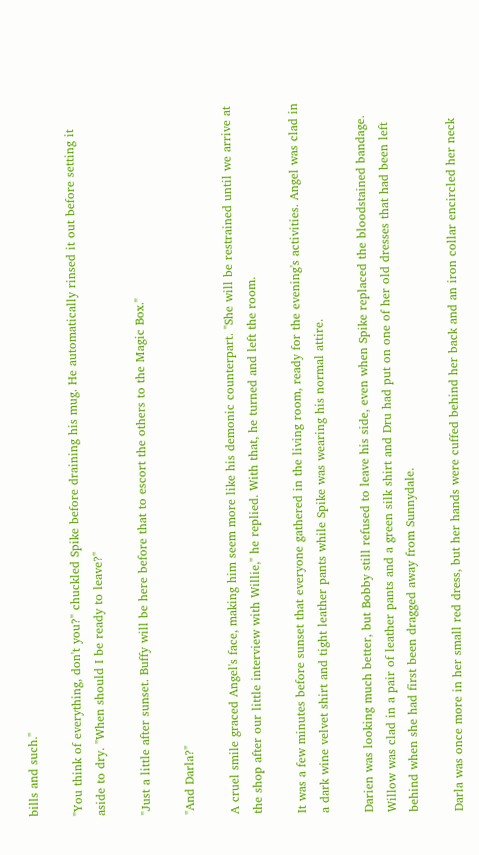bills and such."

"You think of everything, don't you?" chuckled Spike before draining his mug. He automatically rinsed it out before setting it aside to dry. "When should I be ready to leave?"

"Just a little after sunset. Buffy will be here before that to escort the others to the Magic Box."

"And Darla?"

A cruel smile graced Angel's face, making him seem more like his demonic counterpart. "She will be restrained until we arrive at the shop after our little interview with Willie," he replied. With that, he turned and left the room.

It was a few minutes before sunset that everyone gathered in the living room, ready for the evening's activities. Angel was clad in a dark wine velvet shirt and tight leather pants while Spike was wearing his normal attire.

Darien was looking much better, but Bobby still refused to leave his side, even when Spike replaced the bloodstained bandage. Willow was clad in a pair of leather pants and a green silk shirt and Dru had put on one of her old dresses that had been left behind when she had first been dragged away from Sunnydale.

Darla was once more in her small red dress, but her hands were cuffed behind her back and an iron collar encircled her neck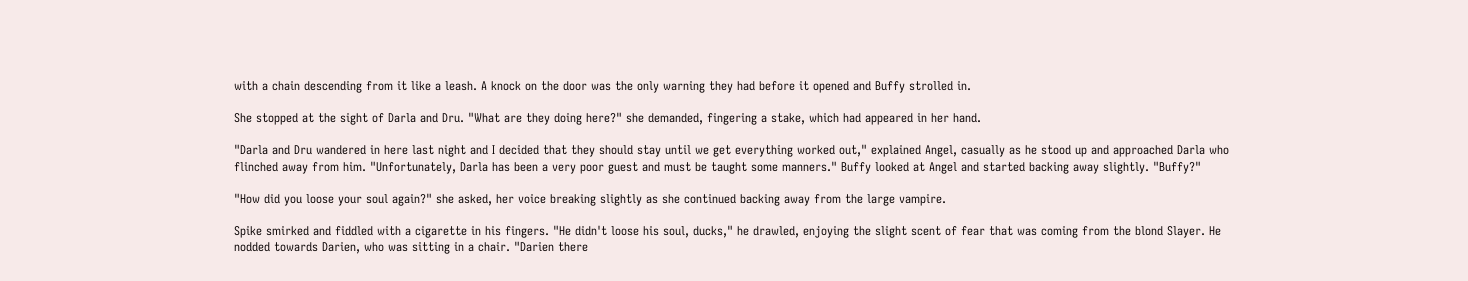with a chain descending from it like a leash. A knock on the door was the only warning they had before it opened and Buffy strolled in.

She stopped at the sight of Darla and Dru. "What are they doing here?" she demanded, fingering a stake, which had appeared in her hand.

"Darla and Dru wandered in here last night and I decided that they should stay until we get everything worked out," explained Angel, casually as he stood up and approached Darla who flinched away from him. "Unfortunately, Darla has been a very poor guest and must be taught some manners." Buffy looked at Angel and started backing away slightly. "Buffy?"

"How did you loose your soul again?" she asked, her voice breaking slightly as she continued backing away from the large vampire.

Spike smirked and fiddled with a cigarette in his fingers. "He didn't loose his soul, ducks," he drawled, enjoying the slight scent of fear that was coming from the blond Slayer. He nodded towards Darien, who was sitting in a chair. "Darien there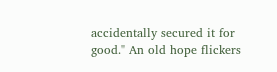accidentally secured it for good." An old hope flickers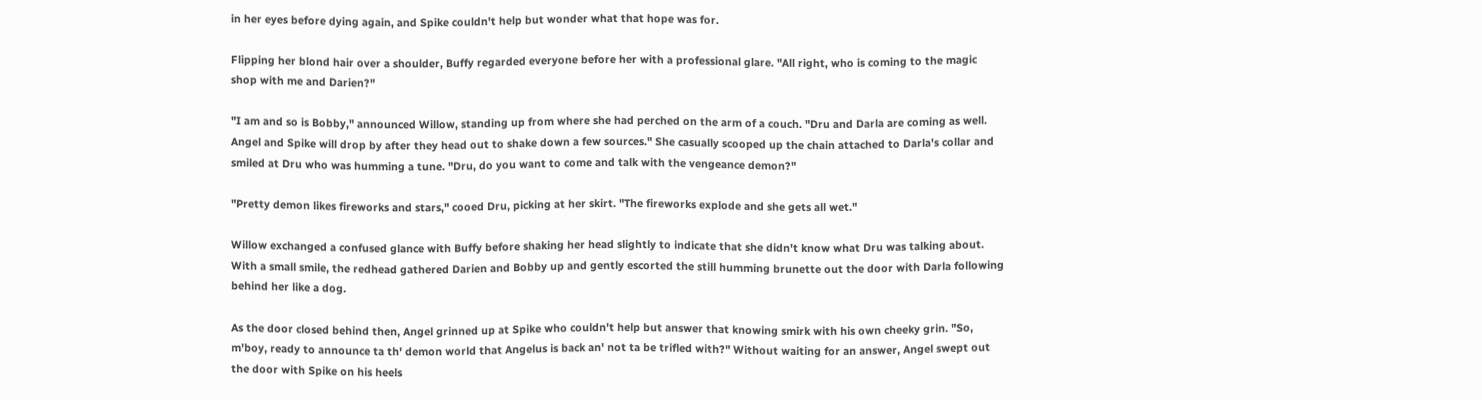in her eyes before dying again, and Spike couldn't help but wonder what that hope was for.

Flipping her blond hair over a shoulder, Buffy regarded everyone before her with a professional glare. "All right, who is coming to the magic shop with me and Darien?"

"I am and so is Bobby," announced Willow, standing up from where she had perched on the arm of a couch. "Dru and Darla are coming as well. Angel and Spike will drop by after they head out to shake down a few sources." She casually scooped up the chain attached to Darla's collar and smiled at Dru who was humming a tune. "Dru, do you want to come and talk with the vengeance demon?"

"Pretty demon likes fireworks and stars," cooed Dru, picking at her skirt. "The fireworks explode and she gets all wet."

Willow exchanged a confused glance with Buffy before shaking her head slightly to indicate that she didn't know what Dru was talking about. With a small smile, the redhead gathered Darien and Bobby up and gently escorted the still humming brunette out the door with Darla following behind her like a dog.

As the door closed behind then, Angel grinned up at Spike who couldn't help but answer that knowing smirk with his own cheeky grin. "So, m'boy, ready to announce ta th' demon world that Angelus is back an' not ta be trifled with?" Without waiting for an answer, Angel swept out the door with Spike on his heels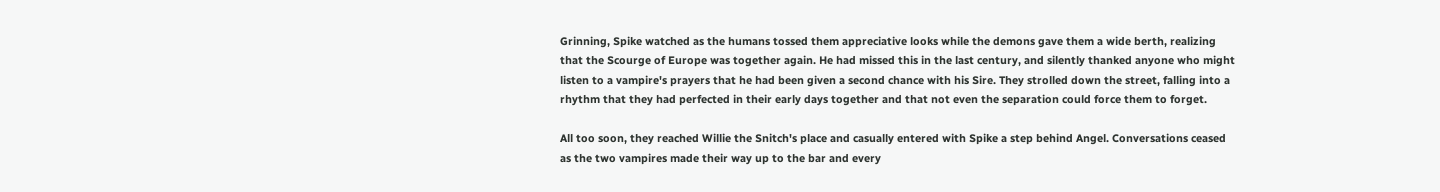Grinning, Spike watched as the humans tossed them appreciative looks while the demons gave them a wide berth, realizing that the Scourge of Europe was together again. He had missed this in the last century, and silently thanked anyone who might listen to a vampire's prayers that he had been given a second chance with his Sire. They strolled down the street, falling into a rhythm that they had perfected in their early days together and that not even the separation could force them to forget.

All too soon, they reached Willie the Snitch's place and casually entered with Spike a step behind Angel. Conversations ceased as the two vampires made their way up to the bar and every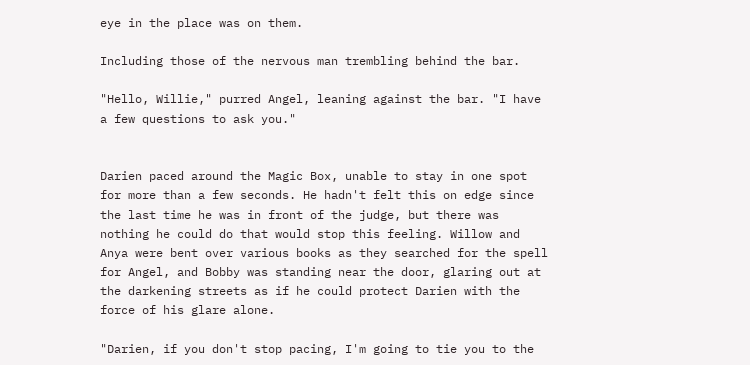eye in the place was on them.

Including those of the nervous man trembling behind the bar.

"Hello, Willie," purred Angel, leaning against the bar. "I have a few questions to ask you."


Darien paced around the Magic Box, unable to stay in one spot for more than a few seconds. He hadn't felt this on edge since the last time he was in front of the judge, but there was nothing he could do that would stop this feeling. Willow and Anya were bent over various books as they searched for the spell for Angel, and Bobby was standing near the door, glaring out at the darkening streets as if he could protect Darien with the force of his glare alone.

"Darien, if you don't stop pacing, I'm going to tie you to the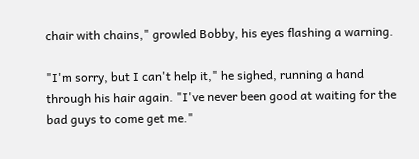chair with chains," growled Bobby, his eyes flashing a warning.

"I'm sorry, but I can't help it," he sighed, running a hand through his hair again. "I've never been good at waiting for the bad guys to come get me."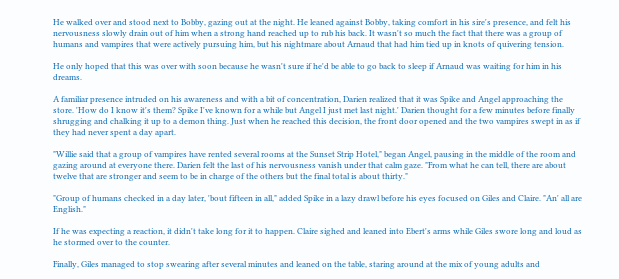He walked over and stood next to Bobby, gazing out at the night. He leaned against Bobby, taking comfort in his sire's presence, and felt his nervousness slowly drain out of him when a strong hand reached up to rub his back. It wasn't so much the fact that there was a group of humans and vampires that were actively pursuing him, but his nightmare about Arnaud that had him tied up in knots of quivering tension.

He only hoped that this was over with soon because he wasn't sure if he'd be able to go back to sleep if Arnaud was waiting for him in his dreams.

A familiar presence intruded on his awareness and with a bit of concentration, Darien realized that it was Spike and Angel approaching the store. 'How do I know it's them? Spike I've known for a while but Angel I just met last night.' Darien thought for a few minutes before finally shrugging and chalking it up to a demon thing. Just when he reached this decision, the front door opened and the two vampires swept in as if they had never spent a day apart.

"Willie said that a group of vampires have rented several rooms at the Sunset Strip Hotel," began Angel, pausing in the middle of the room and gazing around at everyone there. Darien felt the last of his nervousness vanish under that calm gaze. "From what he can tell, there are about twelve that are stronger and seem to be in charge of the others but the final total is about thirty."

"Group of humans checked in a day later, 'bout fifteen in all," added Spike in a lazy drawl before his eyes focused on Giles and Claire. "An' all are English."

If he was expecting a reaction, it didn't take long for it to happen. Claire sighed and leaned into Ebert's arms while Giles swore long and loud as he stormed over to the counter.

Finally, Giles managed to stop swearing after several minutes and leaned on the table, staring around at the mix of young adults and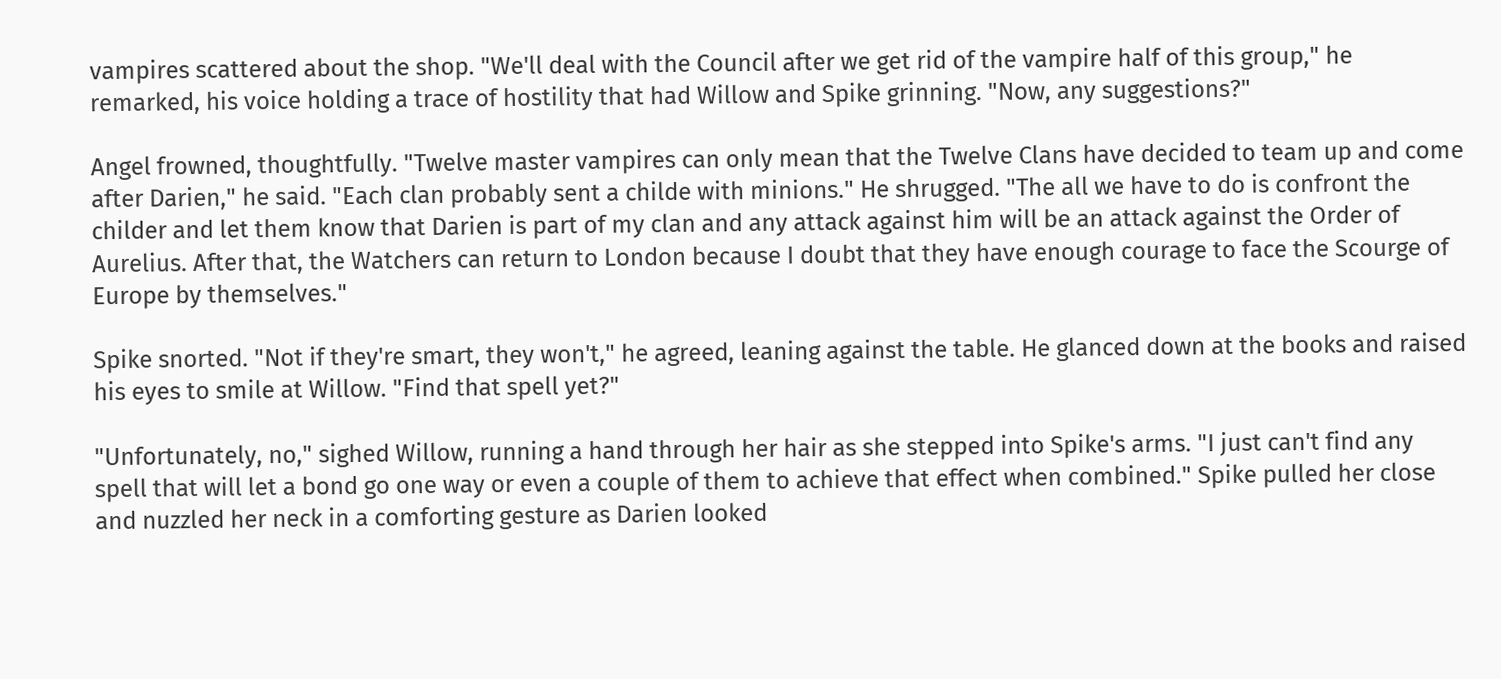vampires scattered about the shop. "We'll deal with the Council after we get rid of the vampire half of this group," he remarked, his voice holding a trace of hostility that had Willow and Spike grinning. "Now, any suggestions?"

Angel frowned, thoughtfully. "Twelve master vampires can only mean that the Twelve Clans have decided to team up and come after Darien," he said. "Each clan probably sent a childe with minions." He shrugged. "The all we have to do is confront the childer and let them know that Darien is part of my clan and any attack against him will be an attack against the Order of Aurelius. After that, the Watchers can return to London because I doubt that they have enough courage to face the Scourge of Europe by themselves."

Spike snorted. "Not if they're smart, they won't," he agreed, leaning against the table. He glanced down at the books and raised his eyes to smile at Willow. "Find that spell yet?"

"Unfortunately, no," sighed Willow, running a hand through her hair as she stepped into Spike's arms. "I just can't find any spell that will let a bond go one way or even a couple of them to achieve that effect when combined." Spike pulled her close and nuzzled her neck in a comforting gesture as Darien looked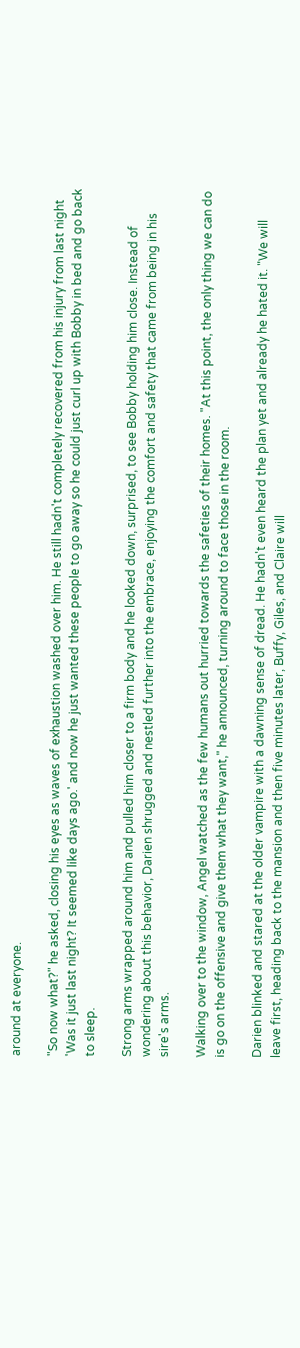around at everyone.

"So now what?" he asked, closing his eyes as waves of exhaustion washed over him. He still hadn't completely recovered from his injury from last night 'Was it just last night? It seemed like days ago.' and now he just wanted these people to go away so he could just curl up with Bobby in bed and go back to sleep.

Strong arms wrapped around him and pulled him closer to a firm body and he looked down, surprised, to see Bobby holding him close. Instead of wondering about this behavior, Darien shrugged and nestled further into the embrace, enjoying the comfort and safety that came from being in his sire's arms.

Walking over to the window, Angel watched as the few humans out hurried towards the safeties of their homes. "At this point, the only thing we can do is go on the offensive and give them what they want," he announced, turning around to face those in the room.

Darien blinked and stared at the older vampire with a dawning sense of dread. He hadn't even heard the plan yet and already he hated it. "We will leave first, heading back to the mansion and then five minutes later, Buffy, Giles, and Claire will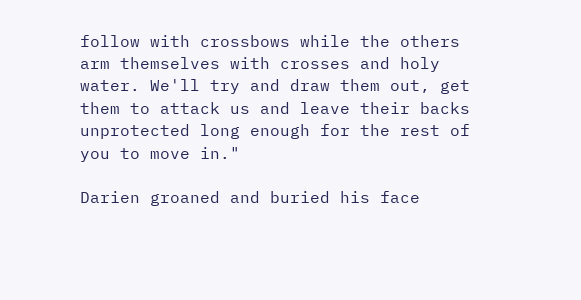follow with crossbows while the others arm themselves with crosses and holy water. We'll try and draw them out, get them to attack us and leave their backs unprotected long enough for the rest of you to move in."

Darien groaned and buried his face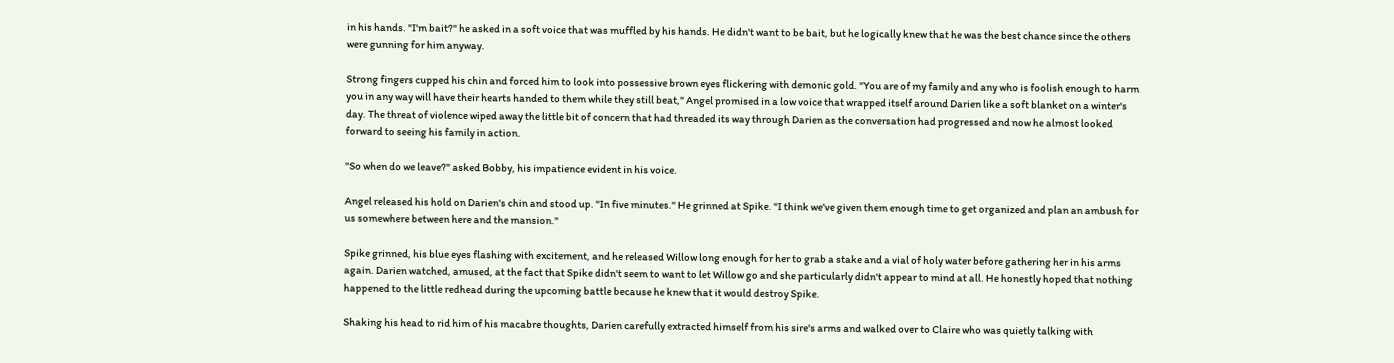in his hands. "I'm bait?" he asked in a soft voice that was muffled by his hands. He didn't want to be bait, but he logically knew that he was the best chance since the others were gunning for him anyway.

Strong fingers cupped his chin and forced him to look into possessive brown eyes flickering with demonic gold. "You are of my family and any who is foolish enough to harm you in any way will have their hearts handed to them while they still beat," Angel promised in a low voice that wrapped itself around Darien like a soft blanket on a winter's day. The threat of violence wiped away the little bit of concern that had threaded its way through Darien as the conversation had progressed and now he almost looked forward to seeing his family in action.

"So when do we leave?" asked Bobby, his impatience evident in his voice.

Angel released his hold on Darien's chin and stood up. "In five minutes." He grinned at Spike. "I think we've given them enough time to get organized and plan an ambush for us somewhere between here and the mansion."

Spike grinned, his blue eyes flashing with excitement, and he released Willow long enough for her to grab a stake and a vial of holy water before gathering her in his arms again. Darien watched, amused, at the fact that Spike didn't seem to want to let Willow go and she particularly didn't appear to mind at all. He honestly hoped that nothing happened to the little redhead during the upcoming battle because he knew that it would destroy Spike.

Shaking his head to rid him of his macabre thoughts, Darien carefully extracted himself from his sire's arms and walked over to Claire who was quietly talking with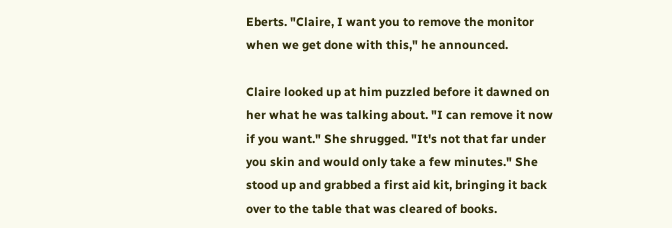Eberts. "Claire, I want you to remove the monitor when we get done with this," he announced.

Claire looked up at him puzzled before it dawned on her what he was talking about. "I can remove it now if you want." She shrugged. "It's not that far under you skin and would only take a few minutes." She stood up and grabbed a first aid kit, bringing it back over to the table that was cleared of books.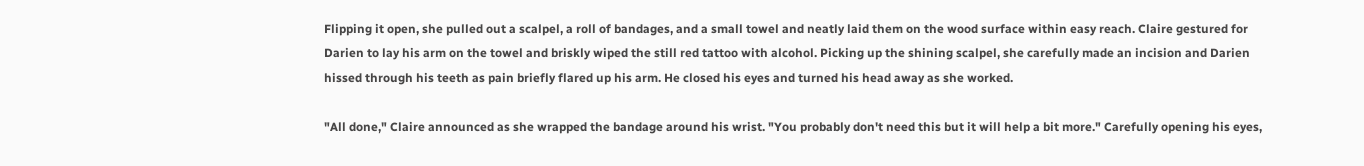Flipping it open, she pulled out a scalpel, a roll of bandages, and a small towel and neatly laid them on the wood surface within easy reach. Claire gestured for Darien to lay his arm on the towel and briskly wiped the still red tattoo with alcohol. Picking up the shining scalpel, she carefully made an incision and Darien hissed through his teeth as pain briefly flared up his arm. He closed his eyes and turned his head away as she worked.

"All done," Claire announced as she wrapped the bandage around his wrist. "You probably don't need this but it will help a bit more." Carefully opening his eyes,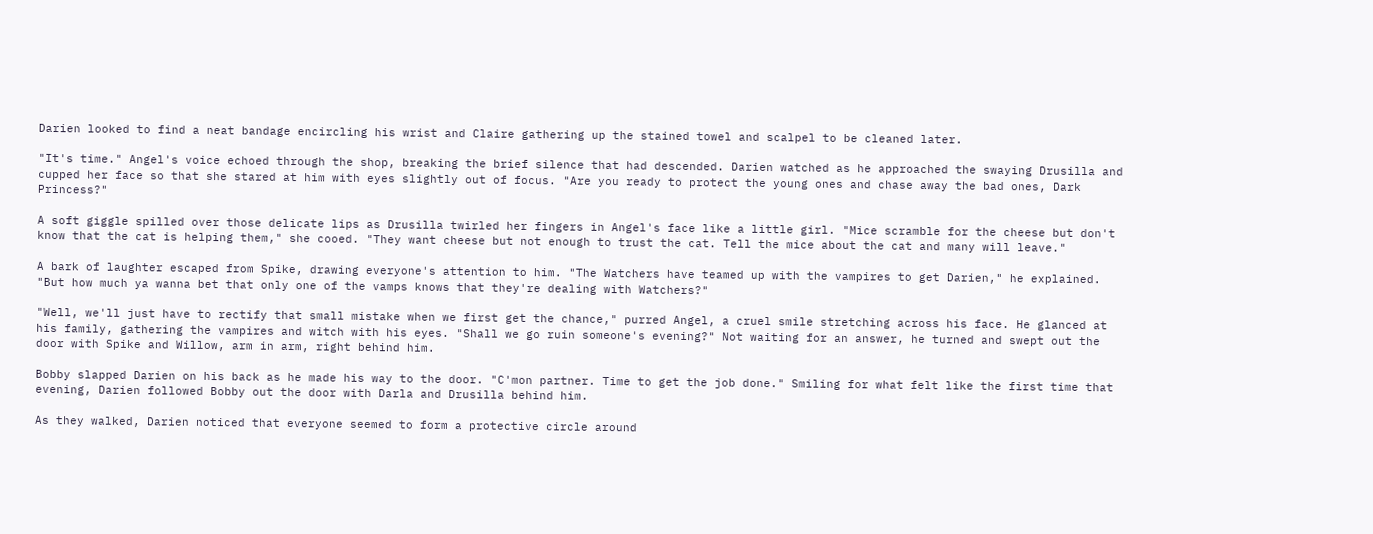Darien looked to find a neat bandage encircling his wrist and Claire gathering up the stained towel and scalpel to be cleaned later.

"It's time." Angel's voice echoed through the shop, breaking the brief silence that had descended. Darien watched as he approached the swaying Drusilla and cupped her face so that she stared at him with eyes slightly out of focus. "Are you ready to protect the young ones and chase away the bad ones, Dark Princess?"

A soft giggle spilled over those delicate lips as Drusilla twirled her fingers in Angel's face like a little girl. "Mice scramble for the cheese but don't know that the cat is helping them," she cooed. "They want cheese but not enough to trust the cat. Tell the mice about the cat and many will leave."

A bark of laughter escaped from Spike, drawing everyone's attention to him. "The Watchers have teamed up with the vampires to get Darien," he explained. "But how much ya wanna bet that only one of the vamps knows that they're dealing with Watchers?"

"Well, we'll just have to rectify that small mistake when we first get the chance," purred Angel, a cruel smile stretching across his face. He glanced at his family, gathering the vampires and witch with his eyes. "Shall we go ruin someone's evening?" Not waiting for an answer, he turned and swept out the door with Spike and Willow, arm in arm, right behind him.

Bobby slapped Darien on his back as he made his way to the door. "C'mon partner. Time to get the job done." Smiling for what felt like the first time that evening, Darien followed Bobby out the door with Darla and Drusilla behind him.

As they walked, Darien noticed that everyone seemed to form a protective circle around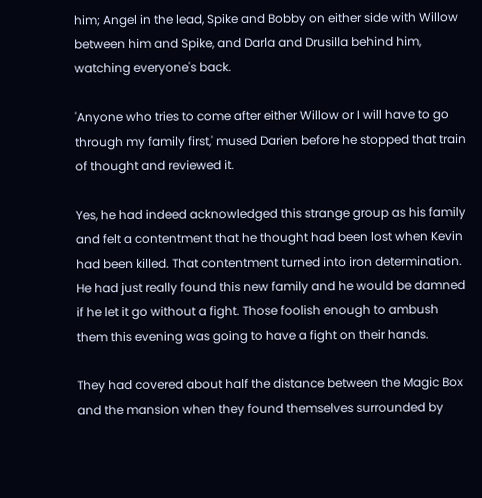him; Angel in the lead, Spike and Bobby on either side with Willow between him and Spike, and Darla and Drusilla behind him, watching everyone's back.

'Anyone who tries to come after either Willow or I will have to go through my family first,' mused Darien before he stopped that train of thought and reviewed it.

Yes, he had indeed acknowledged this strange group as his family and felt a contentment that he thought had been lost when Kevin had been killed. That contentment turned into iron determination. He had just really found this new family and he would be damned if he let it go without a fight. Those foolish enough to ambush them this evening was going to have a fight on their hands.

They had covered about half the distance between the Magic Box and the mansion when they found themselves surrounded by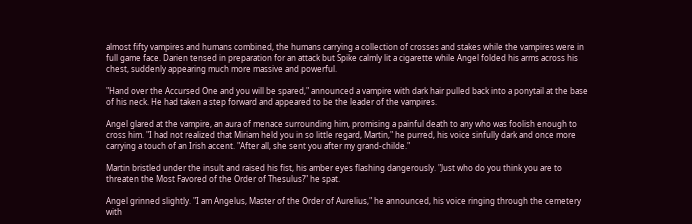almost fifty vampires and humans combined, the humans carrying a collection of crosses and stakes while the vampires were in full game face. Darien tensed in preparation for an attack but Spike calmly lit a cigarette while Angel folded his arms across his chest, suddenly appearing much more massive and powerful.

"Hand over the Accursed One and you will be spared," announced a vampire with dark hair pulled back into a ponytail at the base of his neck. He had taken a step forward and appeared to be the leader of the vampires.

Angel glared at the vampire, an aura of menace surrounding him, promising a painful death to any who was foolish enough to cross him. "I had not realized that Miriam held you in so little regard, Martin," he purred, his voice sinfully dark and once more carrying a touch of an Irish accent. "After all, she sent you after my grand-childe."

Martin bristled under the insult and raised his fist, his amber eyes flashing dangerously. "Just who do you think you are to threaten the Most Favored of the Order of Thesulus?" he spat.

Angel grinned slightly. "I am Angelus, Master of the Order of Aurelius," he announced, his voice ringing through the cemetery with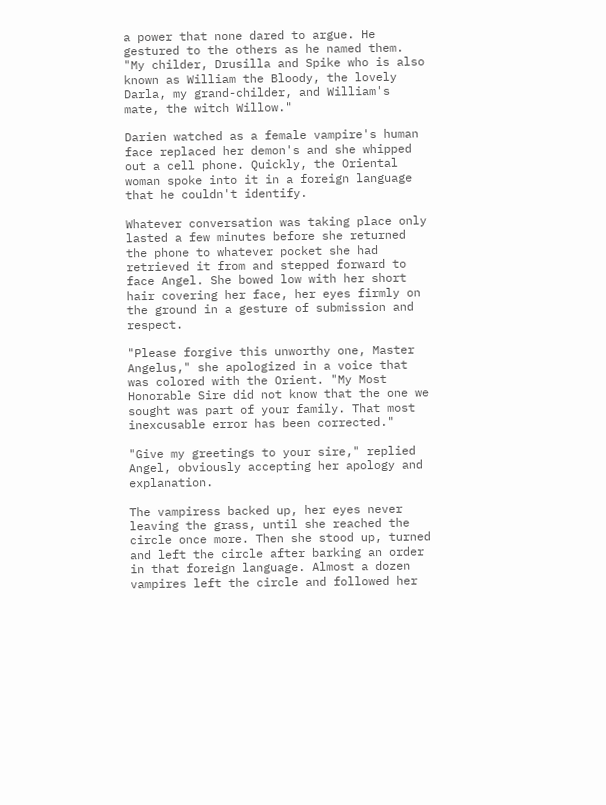a power that none dared to argue. He gestured to the others as he named them. "My childer, Drusilla and Spike who is also known as William the Bloody, the lovely Darla, my grand-childer, and William's mate, the witch Willow."

Darien watched as a female vampire's human face replaced her demon's and she whipped out a cell phone. Quickly, the Oriental woman spoke into it in a foreign language that he couldn't identify.

Whatever conversation was taking place only lasted a few minutes before she returned the phone to whatever pocket she had retrieved it from and stepped forward to face Angel. She bowed low with her short hair covering her face, her eyes firmly on the ground in a gesture of submission and respect.

"Please forgive this unworthy one, Master Angelus," she apologized in a voice that was colored with the Orient. "My Most Honorable Sire did not know that the one we sought was part of your family. That most inexcusable error has been corrected."

"Give my greetings to your sire," replied Angel, obviously accepting her apology and explanation.

The vampiress backed up, her eyes never leaving the grass, until she reached the circle once more. Then she stood up, turned and left the circle after barking an order in that foreign language. Almost a dozen vampires left the circle and followed her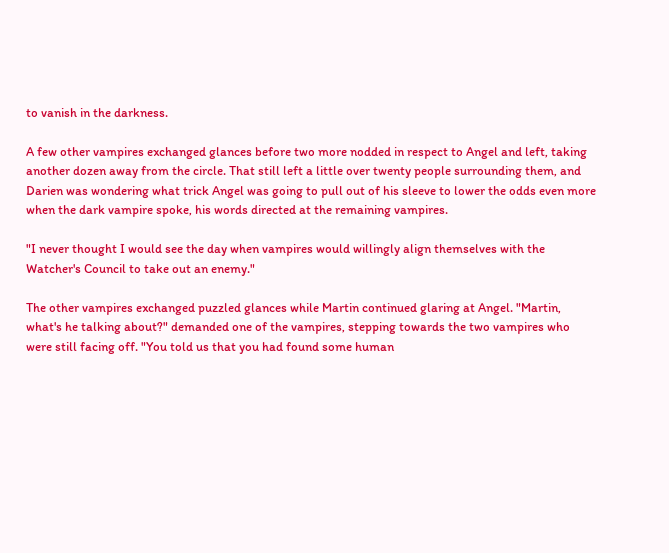to vanish in the darkness.

A few other vampires exchanged glances before two more nodded in respect to Angel and left, taking another dozen away from the circle. That still left a little over twenty people surrounding them, and Darien was wondering what trick Angel was going to pull out of his sleeve to lower the odds even more when the dark vampire spoke, his words directed at the remaining vampires.

"I never thought I would see the day when vampires would willingly align themselves with the Watcher's Council to take out an enemy."

The other vampires exchanged puzzled glances while Martin continued glaring at Angel. "Martin, what's he talking about?" demanded one of the vampires, stepping towards the two vampires who were still facing off. "You told us that you had found some human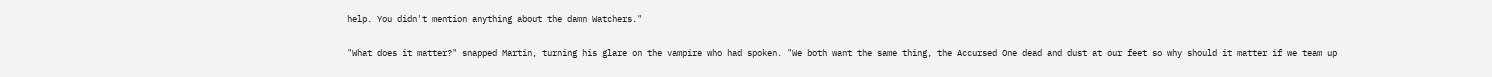help. You didn't mention anything about the damn Watchers."

"What does it matter?" snapped Martin, turning his glare on the vampire who had spoken. "We both want the same thing, the Accursed One dead and dust at our feet so why should it matter if we team up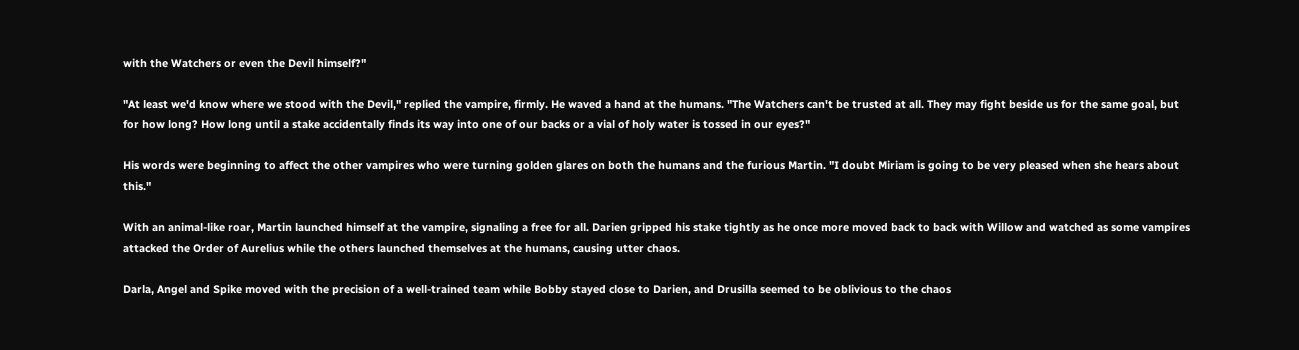with the Watchers or even the Devil himself?"

"At least we'd know where we stood with the Devil," replied the vampire, firmly. He waved a hand at the humans. "The Watchers can't be trusted at all. They may fight beside us for the same goal, but for how long? How long until a stake accidentally finds its way into one of our backs or a vial of holy water is tossed in our eyes?"

His words were beginning to affect the other vampires who were turning golden glares on both the humans and the furious Martin. "I doubt Miriam is going to be very pleased when she hears about this."

With an animal-like roar, Martin launched himself at the vampire, signaling a free for all. Darien gripped his stake tightly as he once more moved back to back with Willow and watched as some vampires attacked the Order of Aurelius while the others launched themselves at the humans, causing utter chaos.

Darla, Angel and Spike moved with the precision of a well-trained team while Bobby stayed close to Darien, and Drusilla seemed to be oblivious to the chaos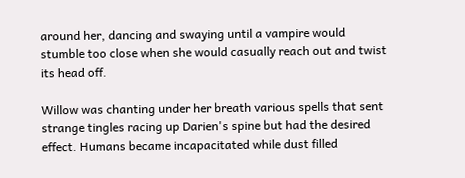around her, dancing and swaying until a vampire would stumble too close when she would casually reach out and twist its head off.

Willow was chanting under her breath various spells that sent strange tingles racing up Darien's spine but had the desired effect. Humans became incapacitated while dust filled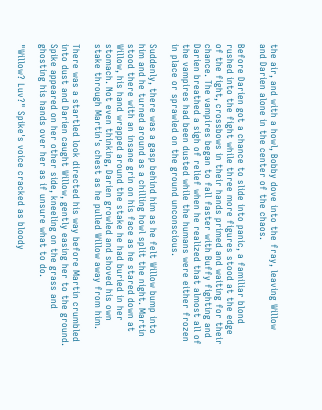the air, and with a howl, Bobby dove into the fray, leaving Willow and Darien alone in the center of the chaos.

Before Darien got a chance to slide into panic, a familiar blond rushed into the fight while three more figures stood at the edge of the fight, crossbows in their hands primed and waiting for their chance. The vampires began to fall faster with Buffy fighting and Darien breathed a sigh of relief when he realized that almost all of the vampires had been dusted while the humans were either frozen in place or sprawled on the ground unconscious.

Suddenly, there was a gasp behind him as he felt Willow bump into him and he turned around as a chilling howl split the night. Martin stood there with an insane grin on his face as he stared down at Willow, his hand wrapped around the stake he had buried in her stomach. Not even thinking, Darien growled and shoved his own stake through Martin's chest as he pulled Willow away from him.

There was a startled look directed his way before Martin crumbled into dust and Darien caught Willow, gently easing her to the ground. Spike appeared on her other side, kneeling on the grass and ghosting his hands over her as if unsure what to do.

"Willow? Luv?" Spike's voice cracked as bloody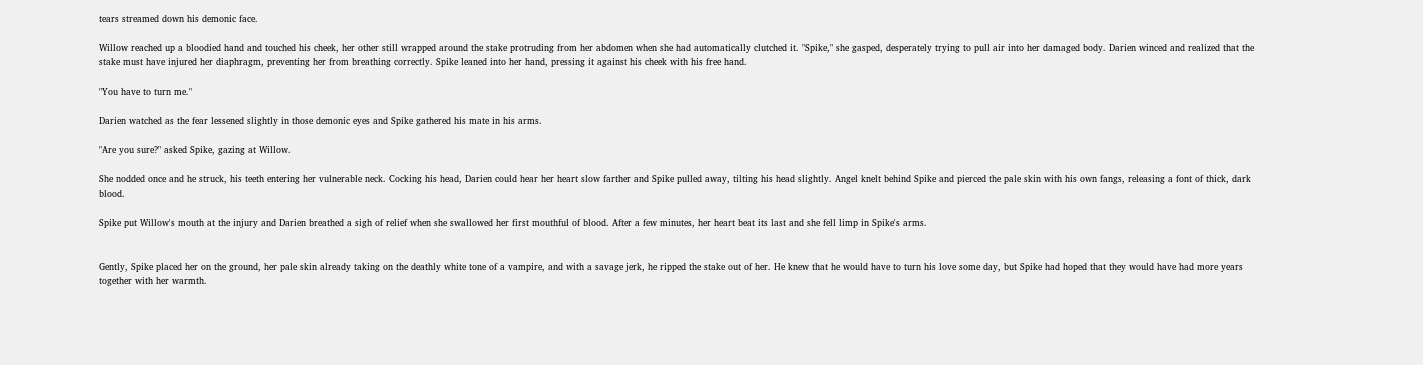tears streamed down his demonic face.

Willow reached up a bloodied hand and touched his cheek, her other still wrapped around the stake protruding from her abdomen when she had automatically clutched it. "Spike," she gasped, desperately trying to pull air into her damaged body. Darien winced and realized that the stake must have injured her diaphragm, preventing her from breathing correctly. Spike leaned into her hand, pressing it against his cheek with his free hand.

"You have to turn me."

Darien watched as the fear lessened slightly in those demonic eyes and Spike gathered his mate in his arms.

"Are you sure?" asked Spike, gazing at Willow.

She nodded once and he struck, his teeth entering her vulnerable neck. Cocking his head, Darien could hear her heart slow farther and Spike pulled away, tilting his head slightly. Angel knelt behind Spike and pierced the pale skin with his own fangs, releasing a font of thick, dark blood.

Spike put Willow's mouth at the injury and Darien breathed a sigh of relief when she swallowed her first mouthful of blood. After a few minutes, her heart beat its last and she fell limp in Spike's arms.


Gently, Spike placed her on the ground, her pale skin already taking on the deathly white tone of a vampire, and with a savage jerk, he ripped the stake out of her. He knew that he would have to turn his love some day, but Spike had hoped that they would have had more years together with her warmth.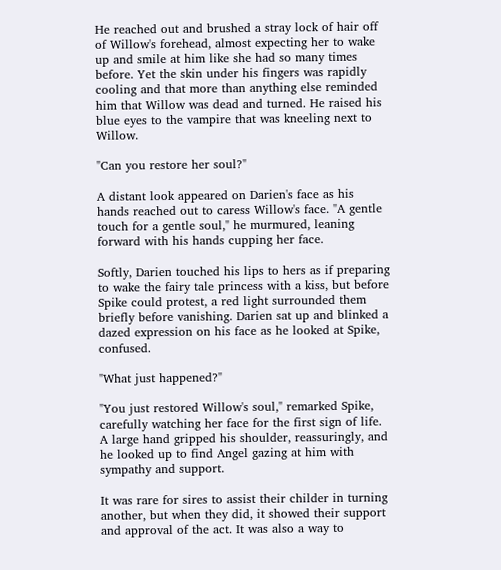He reached out and brushed a stray lock of hair off of Willow's forehead, almost expecting her to wake up and smile at him like she had so many times before. Yet the skin under his fingers was rapidly cooling and that more than anything else reminded him that Willow was dead and turned. He raised his blue eyes to the vampire that was kneeling next to Willow.

"Can you restore her soul?"

A distant look appeared on Darien's face as his hands reached out to caress Willow's face. "A gentle touch for a gentle soul," he murmured, leaning forward with his hands cupping her face.

Softly, Darien touched his lips to hers as if preparing to wake the fairy tale princess with a kiss, but before Spike could protest, a red light surrounded them briefly before vanishing. Darien sat up and blinked a dazed expression on his face as he looked at Spike, confused.

"What just happened?"

"You just restored Willow's soul," remarked Spike, carefully watching her face for the first sign of life. A large hand gripped his shoulder, reassuringly, and he looked up to find Angel gazing at him with sympathy and support.

It was rare for sires to assist their childer in turning another, but when they did, it showed their support and approval of the act. It was also a way to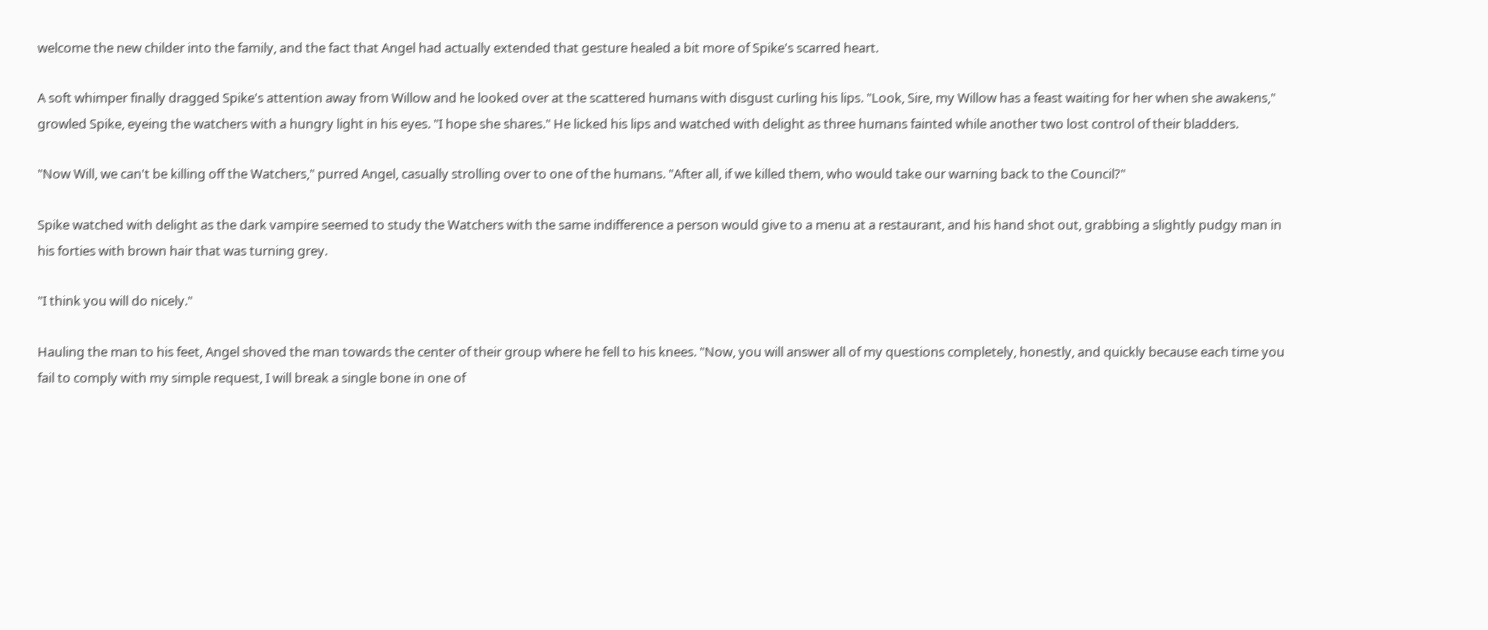welcome the new childer into the family, and the fact that Angel had actually extended that gesture healed a bit more of Spike's scarred heart.

A soft whimper finally dragged Spike's attention away from Willow and he looked over at the scattered humans with disgust curling his lips. "Look, Sire, my Willow has a feast waiting for her when she awakens," growled Spike, eyeing the watchers with a hungry light in his eyes. "I hope she shares." He licked his lips and watched with delight as three humans fainted while another two lost control of their bladders.

"Now Will, we can't be killing off the Watchers," purred Angel, casually strolling over to one of the humans. "After all, if we killed them, who would take our warning back to the Council?"

Spike watched with delight as the dark vampire seemed to study the Watchers with the same indifference a person would give to a menu at a restaurant, and his hand shot out, grabbing a slightly pudgy man in his forties with brown hair that was turning grey.

"I think you will do nicely."

Hauling the man to his feet, Angel shoved the man towards the center of their group where he fell to his knees. "Now, you will answer all of my questions completely, honestly, and quickly because each time you fail to comply with my simple request, I will break a single bone in one of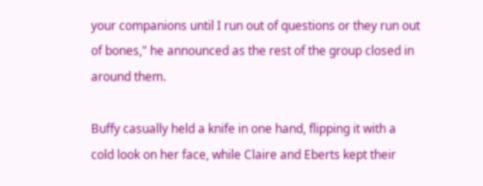your companions until I run out of questions or they run out of bones," he announced as the rest of the group closed in around them.

Buffy casually held a knife in one hand, flipping it with a cold look on her face, while Claire and Eberts kept their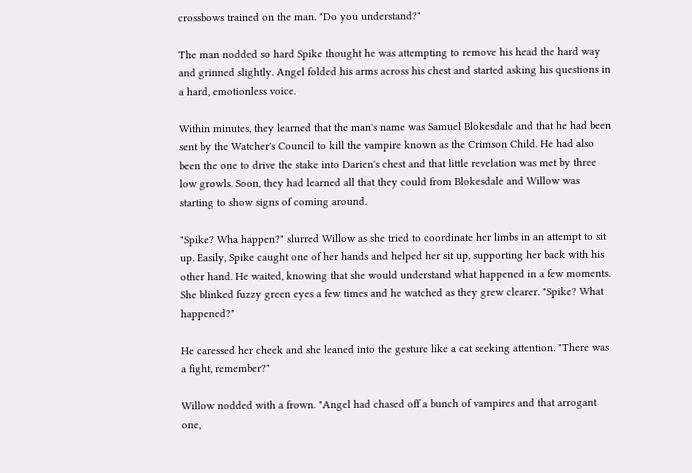crossbows trained on the man. "Do you understand?"

The man nodded so hard Spike thought he was attempting to remove his head the hard way and grinned slightly. Angel folded his arms across his chest and started asking his questions in a hard, emotionless voice.

Within minutes, they learned that the man's name was Samuel Blokesdale and that he had been sent by the Watcher's Council to kill the vampire known as the Crimson Child. He had also been the one to drive the stake into Darien's chest and that little revelation was met by three low growls. Soon, they had learned all that they could from Blokesdale and Willow was starting to show signs of coming around.

"Spike? Wha happen?" slurred Willow as she tried to coordinate her limbs in an attempt to sit up. Easily, Spike caught one of her hands and helped her sit up, supporting her back with his other hand. He waited, knowing that she would understand what happened in a few moments. She blinked fuzzy green eyes a few times and he watched as they grew clearer. "Spike? What happened?"

He caressed her cheek and she leaned into the gesture like a cat seeking attention. "There was a fight, remember?"

Willow nodded with a frown. "Angel had chased off a bunch of vampires and that arrogant one,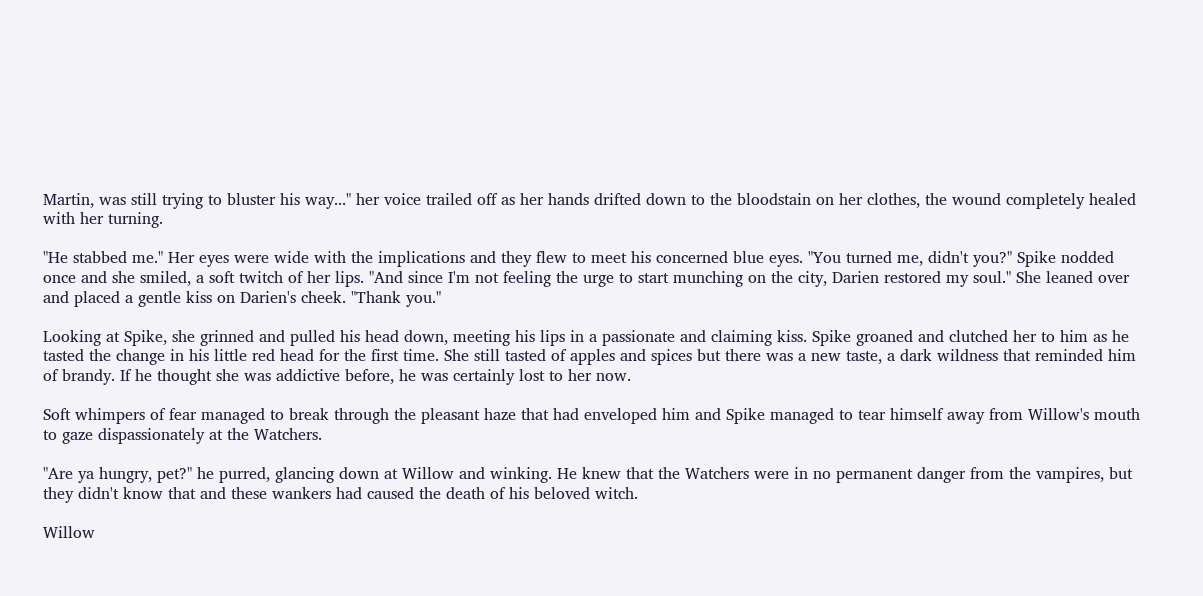Martin, was still trying to bluster his way..." her voice trailed off as her hands drifted down to the bloodstain on her clothes, the wound completely healed with her turning.

"He stabbed me." Her eyes were wide with the implications and they flew to meet his concerned blue eyes. "You turned me, didn't you?" Spike nodded once and she smiled, a soft twitch of her lips. "And since I'm not feeling the urge to start munching on the city, Darien restored my soul." She leaned over and placed a gentle kiss on Darien's cheek. "Thank you."

Looking at Spike, she grinned and pulled his head down, meeting his lips in a passionate and claiming kiss. Spike groaned and clutched her to him as he tasted the change in his little red head for the first time. She still tasted of apples and spices but there was a new taste, a dark wildness that reminded him of brandy. If he thought she was addictive before, he was certainly lost to her now.

Soft whimpers of fear managed to break through the pleasant haze that had enveloped him and Spike managed to tear himself away from Willow's mouth to gaze dispassionately at the Watchers.

"Are ya hungry, pet?" he purred, glancing down at Willow and winking. He knew that the Watchers were in no permanent danger from the vampires, but they didn't know that and these wankers had caused the death of his beloved witch.

Willow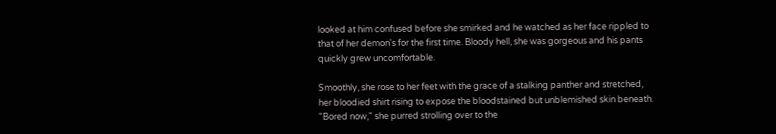looked at him confused before she smirked and he watched as her face rippled to that of her demon's for the first time. Bloody hell, she was gorgeous and his pants quickly grew uncomfortable.

Smoothly, she rose to her feet with the grace of a stalking panther and stretched, her bloodied shirt rising to expose the bloodstained but unblemished skin beneath. "Bored now," she purred strolling over to the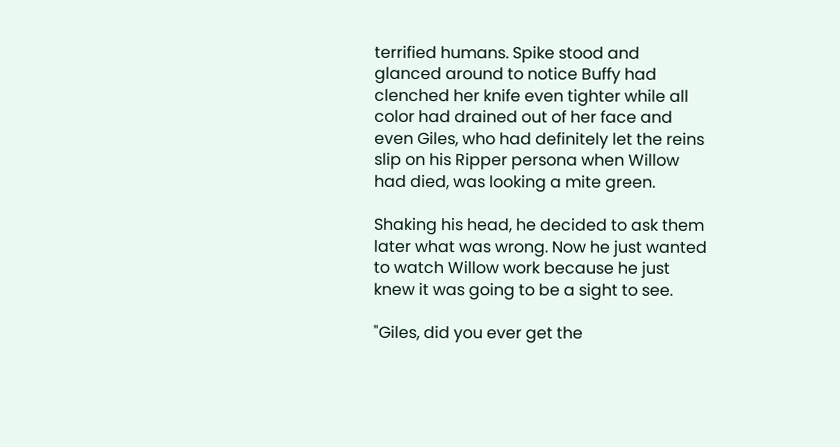terrified humans. Spike stood and glanced around to notice Buffy had clenched her knife even tighter while all color had drained out of her face and even Giles, who had definitely let the reins slip on his Ripper persona when Willow had died, was looking a mite green.

Shaking his head, he decided to ask them later what was wrong. Now he just wanted to watch Willow work because he just knew it was going to be a sight to see.

"Giles, did you ever get the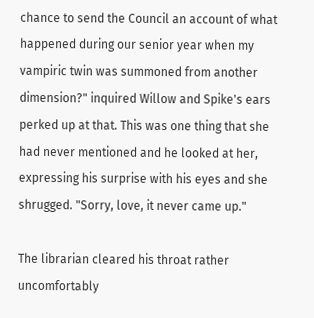chance to send the Council an account of what happened during our senior year when my vampiric twin was summoned from another dimension?" inquired Willow and Spike's ears perked up at that. This was one thing that she had never mentioned and he looked at her, expressing his surprise with his eyes and she shrugged. "Sorry, love, it never came up."

The librarian cleared his throat rather uncomfortably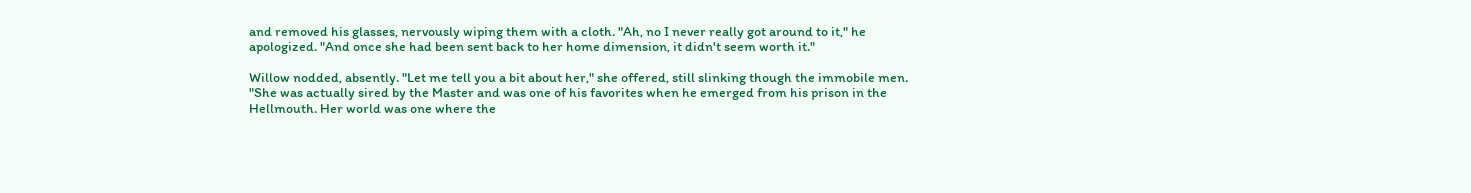and removed his glasses, nervously wiping them with a cloth. "Ah, no I never really got around to it," he apologized. "And once she had been sent back to her home dimension, it didn't seem worth it."

Willow nodded, absently. "Let me tell you a bit about her," she offered, still slinking though the immobile men. "She was actually sired by the Master and was one of his favorites when he emerged from his prison in the Hellmouth. Her world was one where the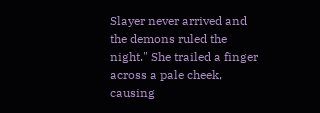Slayer never arrived and the demons ruled the night." She trailed a finger across a pale cheek, causing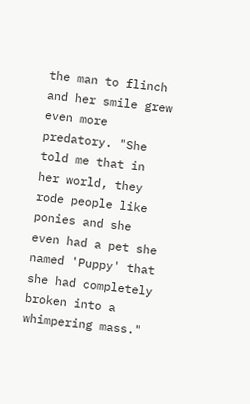the man to flinch and her smile grew even more predatory. "She told me that in her world, they rode people like ponies and she even had a pet she named 'Puppy' that she had completely broken into a whimpering mass."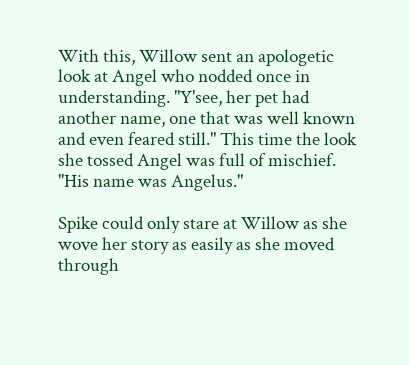With this, Willow sent an apologetic look at Angel who nodded once in understanding. "Y'see, her pet had another name, one that was well known and even feared still." This time the look she tossed Angel was full of mischief. "His name was Angelus."

Spike could only stare at Willow as she wove her story as easily as she moved through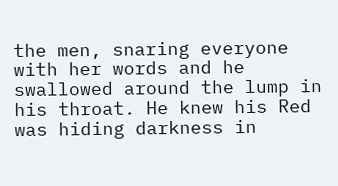the men, snaring everyone with her words and he swallowed around the lump in his throat. He knew his Red was hiding darkness in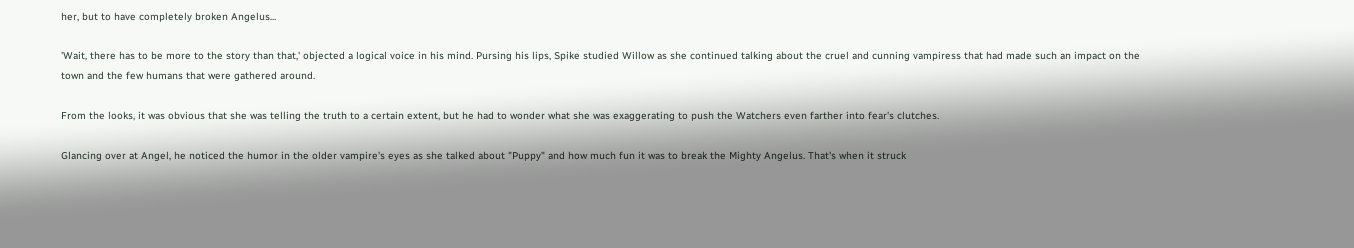her, but to have completely broken Angelus...

'Wait, there has to be more to the story than that,' objected a logical voice in his mind. Pursing his lips, Spike studied Willow as she continued talking about the cruel and cunning vampiress that had made such an impact on the town and the few humans that were gathered around.

From the looks, it was obvious that she was telling the truth to a certain extent, but he had to wonder what she was exaggerating to push the Watchers even farther into fear's clutches.

Glancing over at Angel, he noticed the humor in the older vampire's eyes as she talked about "Puppy" and how much fun it was to break the Mighty Angelus. That's when it struck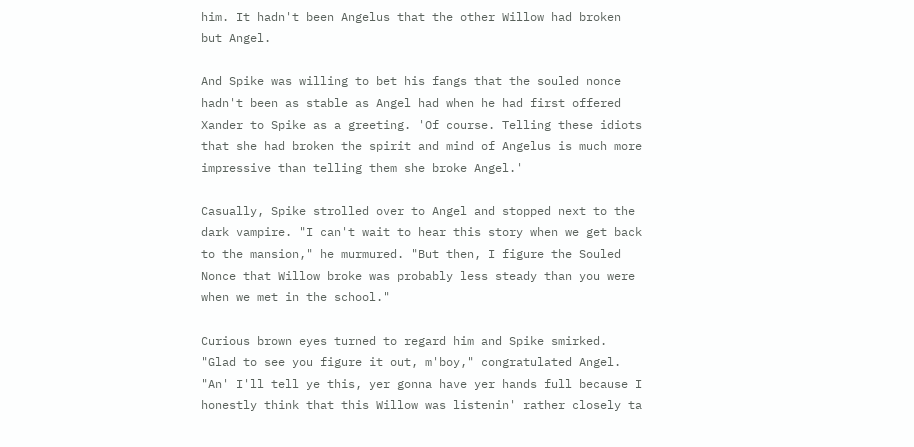him. It hadn't been Angelus that the other Willow had broken but Angel.

And Spike was willing to bet his fangs that the souled nonce hadn't been as stable as Angel had when he had first offered Xander to Spike as a greeting. 'Of course. Telling these idiots that she had broken the spirit and mind of Angelus is much more impressive than telling them she broke Angel.'

Casually, Spike strolled over to Angel and stopped next to the dark vampire. "I can't wait to hear this story when we get back to the mansion," he murmured. "But then, I figure the Souled Nonce that Willow broke was probably less steady than you were when we met in the school."

Curious brown eyes turned to regard him and Spike smirked. "Glad to see you figure it out, m'boy," congratulated Angel. "An' I'll tell ye this, yer gonna have yer hands full because I honestly think that this Willow was listenin' rather closely ta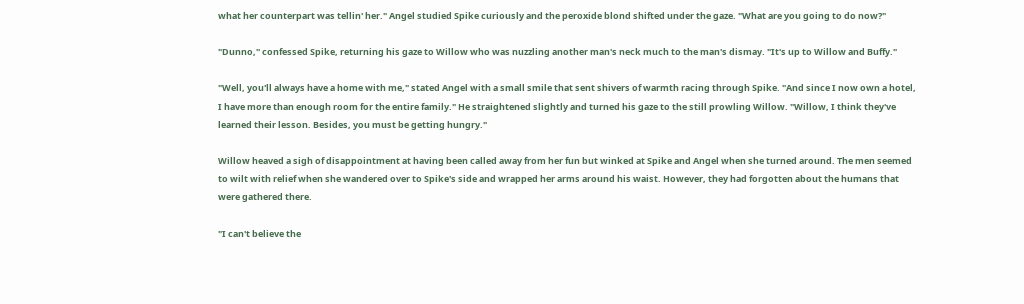what her counterpart was tellin' her." Angel studied Spike curiously and the peroxide blond shifted under the gaze. "What are you going to do now?"

"Dunno," confessed Spike, returning his gaze to Willow who was nuzzling another man's neck much to the man's dismay. "It's up to Willow and Buffy."

"Well, you'll always have a home with me," stated Angel with a small smile that sent shivers of warmth racing through Spike. "And since I now own a hotel, I have more than enough room for the entire family." He straightened slightly and turned his gaze to the still prowling Willow. "Willow, I think they've learned their lesson. Besides, you must be getting hungry."

Willow heaved a sigh of disappointment at having been called away from her fun but winked at Spike and Angel when she turned around. The men seemed to wilt with relief when she wandered over to Spike's side and wrapped her arms around his waist. However, they had forgotten about the humans that were gathered there.

"I can't believe the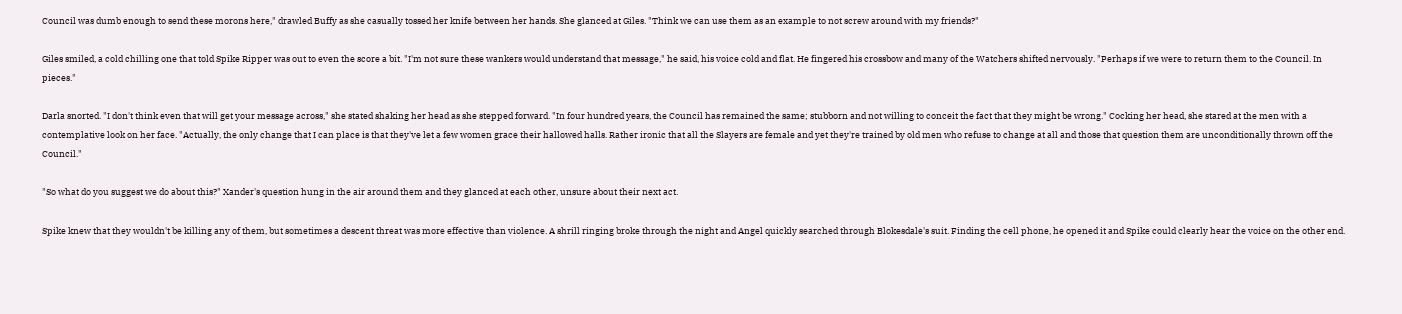Council was dumb enough to send these morons here," drawled Buffy as she casually tossed her knife between her hands. She glanced at Giles. "Think we can use them as an example to not screw around with my friends?"

Giles smiled, a cold chilling one that told Spike Ripper was out to even the score a bit. "I'm not sure these wankers would understand that message," he said, his voice cold and flat. He fingered his crossbow and many of the Watchers shifted nervously. "Perhaps if we were to return them to the Council. In pieces."

Darla snorted. "I don't think even that will get your message across," she stated shaking her head as she stepped forward. "In four hundred years, the Council has remained the same; stubborn and not willing to conceit the fact that they might be wrong." Cocking her head, she stared at the men with a contemplative look on her face. "Actually, the only change that I can place is that they've let a few women grace their hallowed halls. Rather ironic that all the Slayers are female and yet they're trained by old men who refuse to change at all and those that question them are unconditionally thrown off the Council."

"So what do you suggest we do about this?" Xander's question hung in the air around them and they glanced at each other, unsure about their next act.

Spike knew that they wouldn't be killing any of them, but sometimes a descent threat was more effective than violence. A shrill ringing broke through the night and Angel quickly searched through Blokesdale's suit. Finding the cell phone, he opened it and Spike could clearly hear the voice on the other end.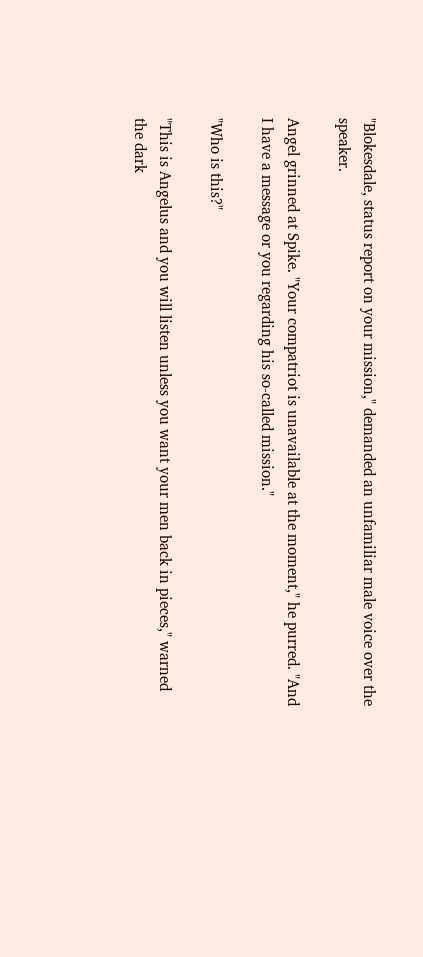"Blokesdale, status report on your mission," demanded an unfamiliar male voice over the speaker.

Angel grinned at Spike. "Your compatriot is unavailable at the moment," he purred. "And I have a message or you regarding his so-called mission."

"Who is this?"

"This is Angelus and you will listen unless you want your men back in pieces," warned the dark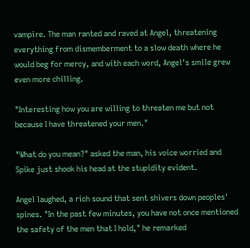vampire. The man ranted and raved at Angel, threatening everything from dismemberment to a slow death where he would beg for mercy, and with each word, Angel's smile grew even more chilling.

"Interesting how you are willing to threaten me but not because I have threatened your men."

"What do you mean?" asked the man, his voice worried and Spike just shook his head at the stupidity evident.

Angel laughed, a rich sound that sent shivers down peoples' spines. "In the past few minutes, you have not once mentioned the safety of the men that I hold," he remarked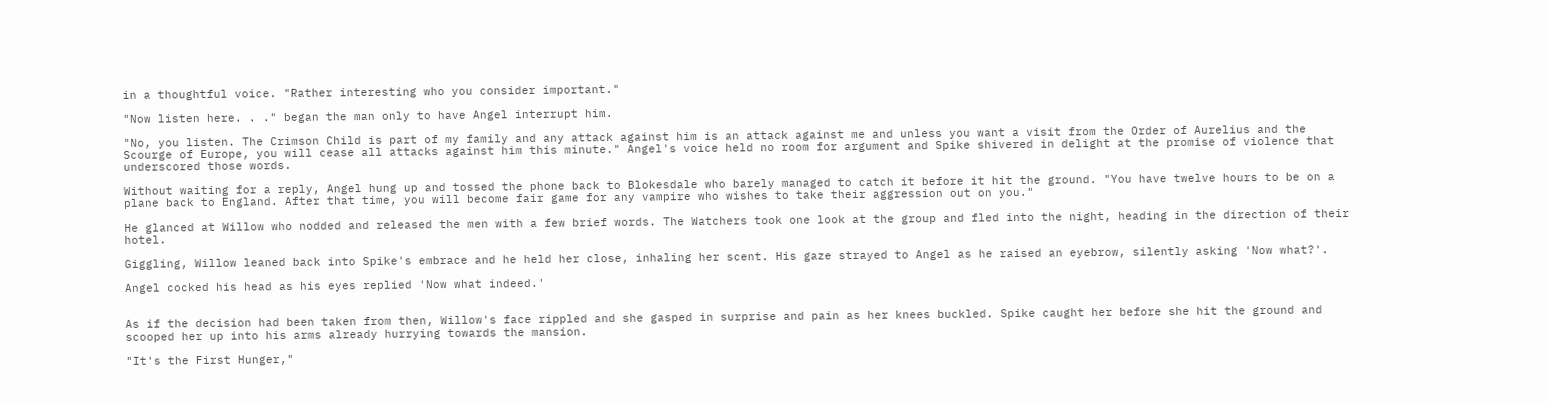in a thoughtful voice. "Rather interesting who you consider important."

"Now listen here. . ." began the man only to have Angel interrupt him.

"No, you listen. The Crimson Child is part of my family and any attack against him is an attack against me and unless you want a visit from the Order of Aurelius and the Scourge of Europe, you will cease all attacks against him this minute." Angel's voice held no room for argument and Spike shivered in delight at the promise of violence that underscored those words.

Without waiting for a reply, Angel hung up and tossed the phone back to Blokesdale who barely managed to catch it before it hit the ground. "You have twelve hours to be on a plane back to England. After that time, you will become fair game for any vampire who wishes to take their aggression out on you."

He glanced at Willow who nodded and released the men with a few brief words. The Watchers took one look at the group and fled into the night, heading in the direction of their hotel.

Giggling, Willow leaned back into Spike's embrace and he held her close, inhaling her scent. His gaze strayed to Angel as he raised an eyebrow, silently asking 'Now what?'.

Angel cocked his head as his eyes replied 'Now what indeed.'


As if the decision had been taken from then, Willow's face rippled and she gasped in surprise and pain as her knees buckled. Spike caught her before she hit the ground and scooped her up into his arms already hurrying towards the mansion.

"It's the First Hunger,"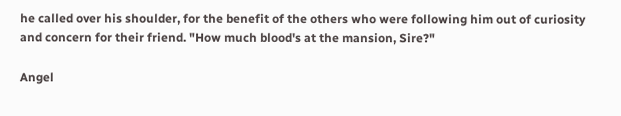he called over his shoulder, for the benefit of the others who were following him out of curiosity and concern for their friend. "How much blood's at the mansion, Sire?"

Angel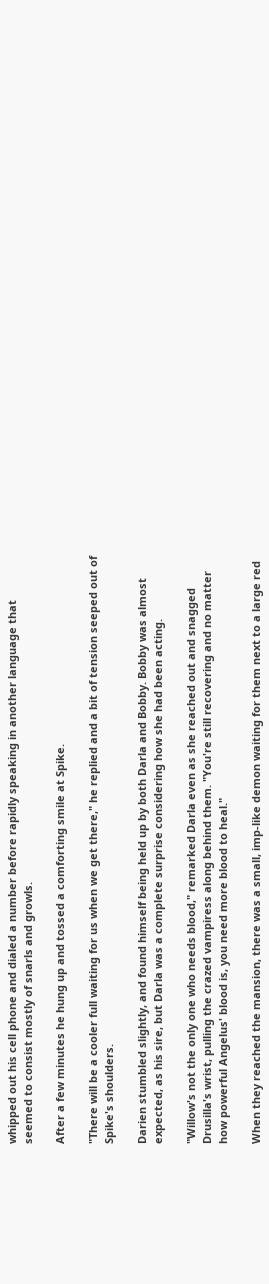whipped out his cell phone and dialed a number before rapidly speaking in another language that seemed to consist mostly of snarls and growls.

After a few minutes he hung up and tossed a comforting smile at Spike.

"There will be a cooler full waiting for us when we get there," he replied and a bit of tension seeped out of Spike's shoulders.

Darien stumbled slightly, and found himself being held up by both Darla and Bobby. Bobby was almost expected, as his sire, but Darla was a complete surprise considering how she had been acting.

"Willow's not the only one who needs blood," remarked Darla even as she reached out and snagged Drusilla's wrist, pulling the crazed vampiress along behind them. "You're still recovering and no matter how powerful Angelus' blood is, you need more blood to heal."

When they reached the mansion, there was a small, imp-like demon waiting for them next to a large red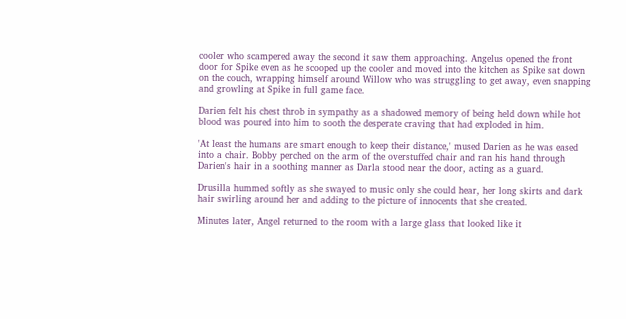cooler who scampered away the second it saw them approaching. Angelus opened the front door for Spike even as he scooped up the cooler and moved into the kitchen as Spike sat down on the couch, wrapping himself around Willow who was struggling to get away, even snapping and growling at Spike in full game face.

Darien felt his chest throb in sympathy as a shadowed memory of being held down while hot blood was poured into him to sooth the desperate craving that had exploded in him.

'At least the humans are smart enough to keep their distance,' mused Darien as he was eased into a chair. Bobby perched on the arm of the overstuffed chair and ran his hand through Darien's hair in a soothing manner as Darla stood near the door, acting as a guard.

Drusilla hummed softly as she swayed to music only she could hear, her long skirts and dark hair swirling around her and adding to the picture of innocents that she created.

Minutes later, Angel returned to the room with a large glass that looked like it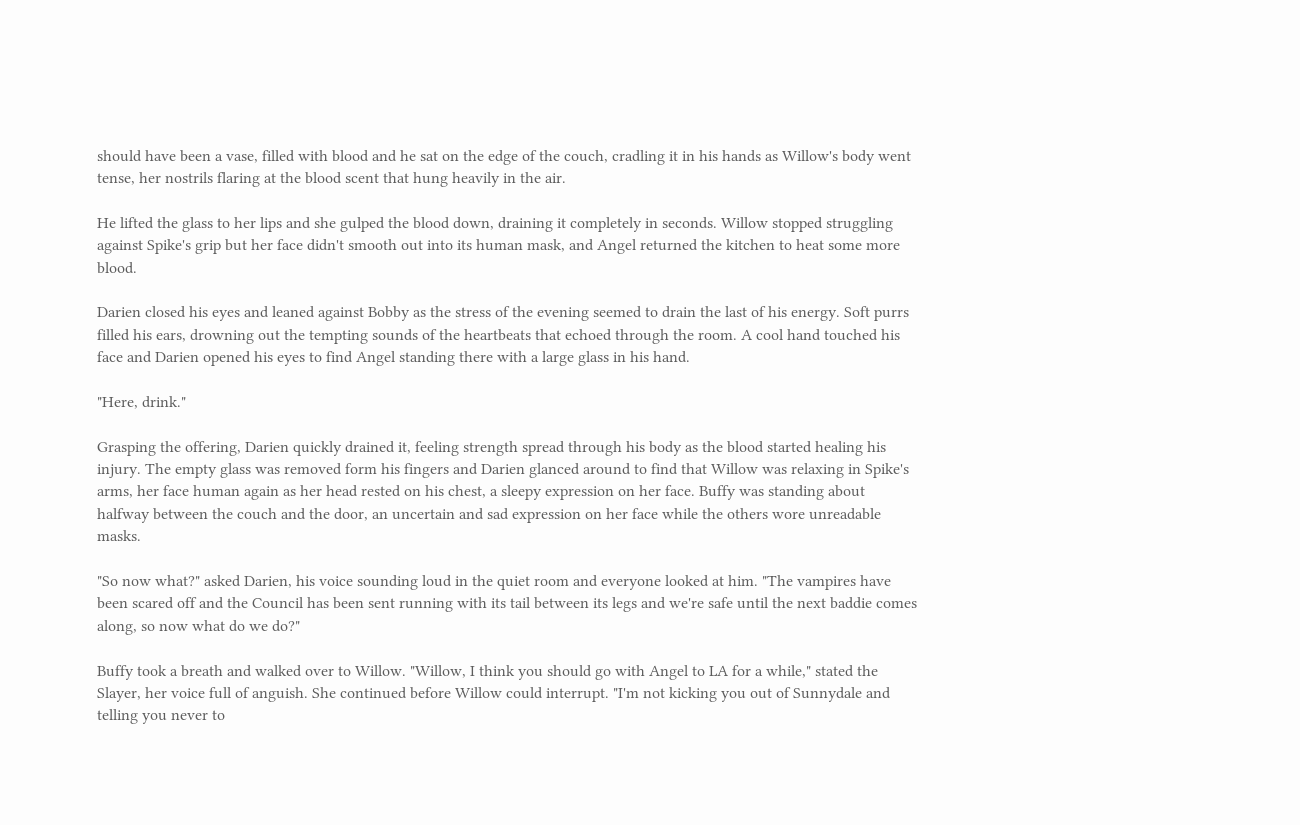should have been a vase, filled with blood and he sat on the edge of the couch, cradling it in his hands as Willow's body went tense, her nostrils flaring at the blood scent that hung heavily in the air.

He lifted the glass to her lips and she gulped the blood down, draining it completely in seconds. Willow stopped struggling against Spike's grip but her face didn't smooth out into its human mask, and Angel returned the kitchen to heat some more blood.

Darien closed his eyes and leaned against Bobby as the stress of the evening seemed to drain the last of his energy. Soft purrs filled his ears, drowning out the tempting sounds of the heartbeats that echoed through the room. A cool hand touched his face and Darien opened his eyes to find Angel standing there with a large glass in his hand.

"Here, drink."

Grasping the offering, Darien quickly drained it, feeling strength spread through his body as the blood started healing his injury. The empty glass was removed form his fingers and Darien glanced around to find that Willow was relaxing in Spike's arms, her face human again as her head rested on his chest, a sleepy expression on her face. Buffy was standing about halfway between the couch and the door, an uncertain and sad expression on her face while the others wore unreadable masks.

"So now what?" asked Darien, his voice sounding loud in the quiet room and everyone looked at him. "The vampires have been scared off and the Council has been sent running with its tail between its legs and we're safe until the next baddie comes along, so now what do we do?"

Buffy took a breath and walked over to Willow. "Willow, I think you should go with Angel to LA for a while," stated the Slayer, her voice full of anguish. She continued before Willow could interrupt. "I'm not kicking you out of Sunnydale and telling you never to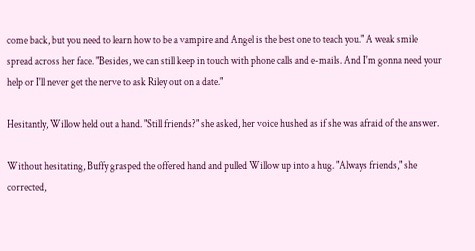come back, but you need to learn how to be a vampire and Angel is the best one to teach you." A weak smile spread across her face. "Besides, we can still keep in touch with phone calls and e-mails. And I'm gonna need your help or I'll never get the nerve to ask Riley out on a date."

Hesitantly, Willow held out a hand. "Still friends?" she asked, her voice hushed as if she was afraid of the answer.

Without hesitating, Buffy grasped the offered hand and pulled Willow up into a hug. "Always friends," she corrected,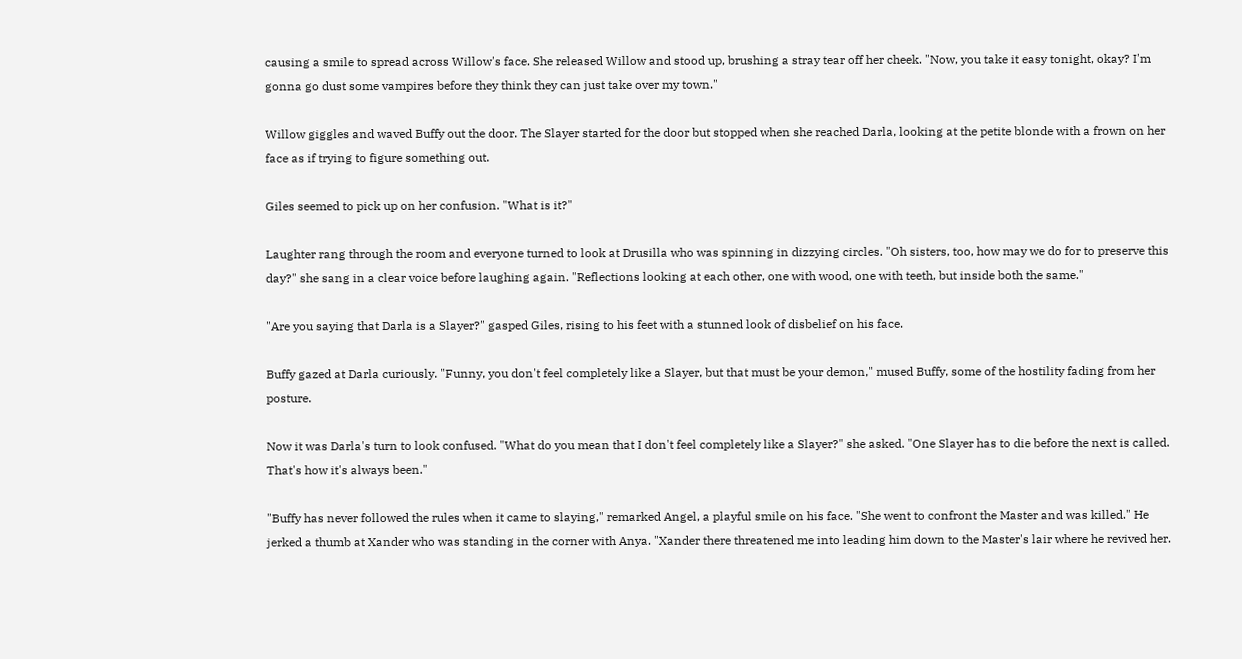causing a smile to spread across Willow's face. She released Willow and stood up, brushing a stray tear off her cheek. "Now, you take it easy tonight, okay? I'm gonna go dust some vampires before they think they can just take over my town."

Willow giggles and waved Buffy out the door. The Slayer started for the door but stopped when she reached Darla, looking at the petite blonde with a frown on her face as if trying to figure something out.

Giles seemed to pick up on her confusion. "What is it?"

Laughter rang through the room and everyone turned to look at Drusilla who was spinning in dizzying circles. "Oh sisters, too, how may we do for to preserve this day?" she sang in a clear voice before laughing again. "Reflections looking at each other, one with wood, one with teeth, but inside both the same."

"Are you saying that Darla is a Slayer?" gasped Giles, rising to his feet with a stunned look of disbelief on his face.

Buffy gazed at Darla curiously. "Funny, you don't feel completely like a Slayer, but that must be your demon," mused Buffy, some of the hostility fading from her posture.

Now it was Darla's turn to look confused. "What do you mean that I don't feel completely like a Slayer?" she asked. "One Slayer has to die before the next is called. That's how it's always been."

"Buffy has never followed the rules when it came to slaying," remarked Angel, a playful smile on his face. "She went to confront the Master and was killed." He jerked a thumb at Xander who was standing in the corner with Anya. "Xander there threatened me into leading him down to the Master's lair where he revived her.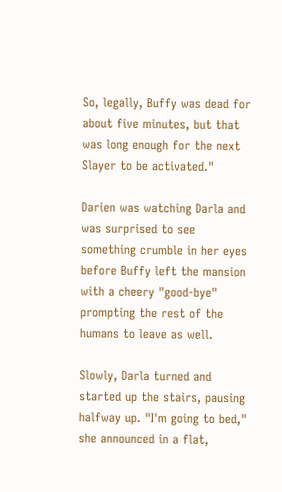So, legally, Buffy was dead for about five minutes, but that was long enough for the next Slayer to be activated."

Darien was watching Darla and was surprised to see something crumble in her eyes before Buffy left the mansion with a cheery "good-bye" prompting the rest of the humans to leave as well.

Slowly, Darla turned and started up the stairs, pausing halfway up. "I'm going to bed," she announced in a flat,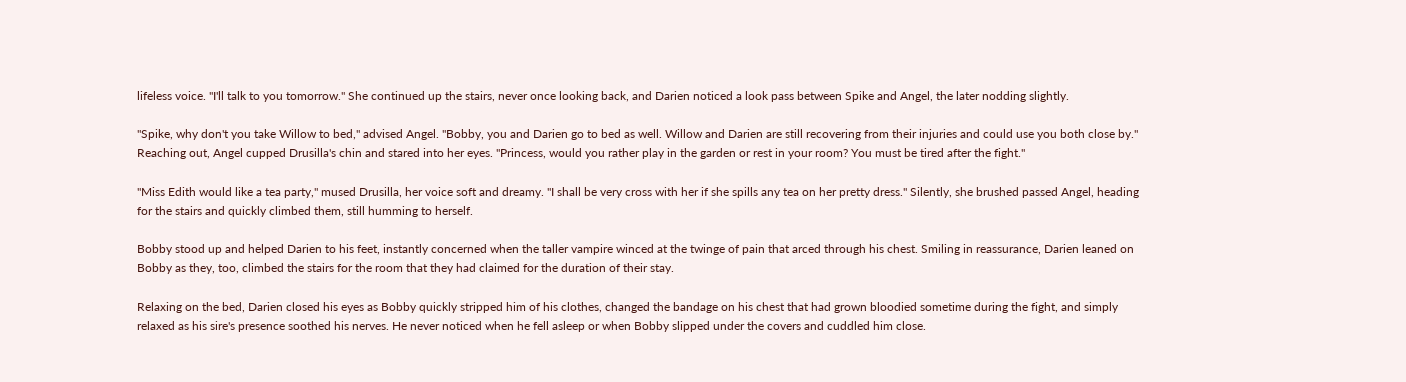lifeless voice. "I'll talk to you tomorrow." She continued up the stairs, never once looking back, and Darien noticed a look pass between Spike and Angel, the later nodding slightly.

"Spike, why don't you take Willow to bed," advised Angel. "Bobby, you and Darien go to bed as well. Willow and Darien are still recovering from their injuries and could use you both close by." Reaching out, Angel cupped Drusilla's chin and stared into her eyes. "Princess, would you rather play in the garden or rest in your room? You must be tired after the fight."

"Miss Edith would like a tea party," mused Drusilla, her voice soft and dreamy. "I shall be very cross with her if she spills any tea on her pretty dress." Silently, she brushed passed Angel, heading for the stairs and quickly climbed them, still humming to herself.

Bobby stood up and helped Darien to his feet, instantly concerned when the taller vampire winced at the twinge of pain that arced through his chest. Smiling in reassurance, Darien leaned on Bobby as they, too, climbed the stairs for the room that they had claimed for the duration of their stay.

Relaxing on the bed, Darien closed his eyes as Bobby quickly stripped him of his clothes, changed the bandage on his chest that had grown bloodied sometime during the fight, and simply relaxed as his sire's presence soothed his nerves. He never noticed when he fell asleep or when Bobby slipped under the covers and cuddled him close.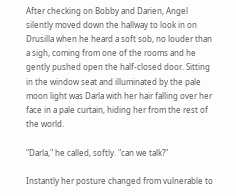After checking on Bobby and Darien, Angel silently moved down the hallway to look in on Drusilla when he heard a soft sob, no louder than a sigh, coming from one of the rooms and he gently pushed open the half-closed door. Sitting in the window seat and illuminated by the pale moon light was Darla with her hair falling over her face in a pale curtain, hiding her from the rest of the world.

"Darla," he called, softly. "can we talk?"

Instantly her posture changed from vulnerable to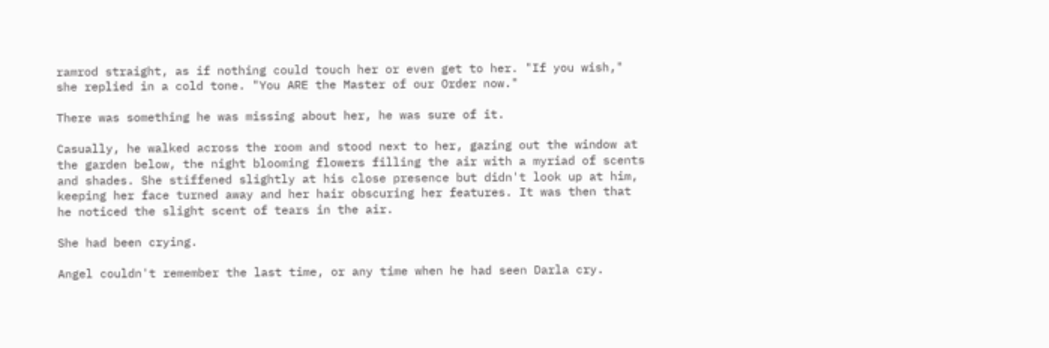ramrod straight, as if nothing could touch her or even get to her. "If you wish," she replied in a cold tone. "You ARE the Master of our Order now."

There was something he was missing about her, he was sure of it.

Casually, he walked across the room and stood next to her, gazing out the window at the garden below, the night blooming flowers filling the air with a myriad of scents and shades. She stiffened slightly at his close presence but didn't look up at him, keeping her face turned away and her hair obscuring her features. It was then that he noticed the slight scent of tears in the air.

She had been crying.

Angel couldn't remember the last time, or any time when he had seen Darla cry.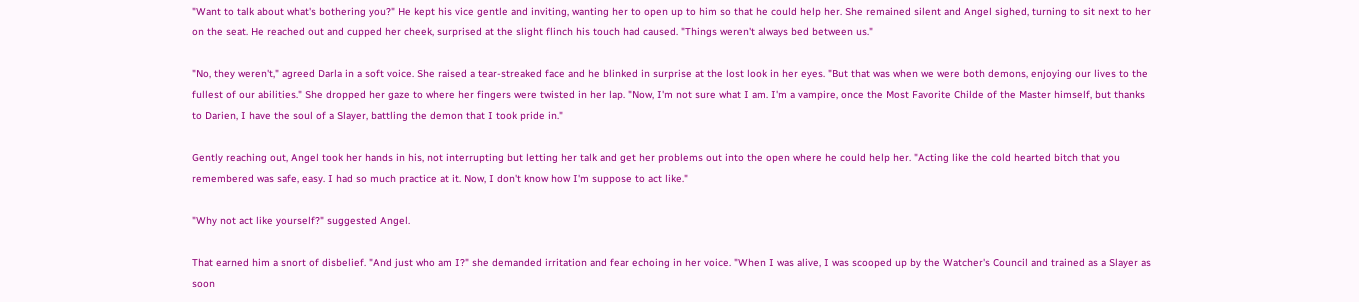"Want to talk about what's bothering you?" He kept his vice gentle and inviting, wanting her to open up to him so that he could help her. She remained silent and Angel sighed, turning to sit next to her on the seat. He reached out and cupped her cheek, surprised at the slight flinch his touch had caused. "Things weren't always bed between us."

"No, they weren't," agreed Darla in a soft voice. She raised a tear-streaked face and he blinked in surprise at the lost look in her eyes. "But that was when we were both demons, enjoying our lives to the fullest of our abilities." She dropped her gaze to where her fingers were twisted in her lap. "Now, I'm not sure what I am. I'm a vampire, once the Most Favorite Childe of the Master himself, but thanks to Darien, I have the soul of a Slayer, battling the demon that I took pride in."

Gently reaching out, Angel took her hands in his, not interrupting but letting her talk and get her problems out into the open where he could help her. "Acting like the cold hearted bitch that you remembered was safe, easy. I had so much practice at it. Now, I don't know how I'm suppose to act like."

"Why not act like yourself?" suggested Angel.

That earned him a snort of disbelief. "And just who am I?" she demanded irritation and fear echoing in her voice. "When I was alive, I was scooped up by the Watcher's Council and trained as a Slayer as soon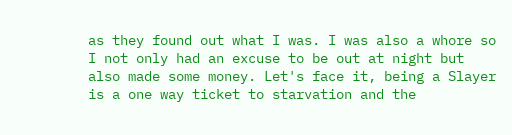as they found out what I was. I was also a whore so I not only had an excuse to be out at night but also made some money. Let's face it, being a Slayer is a one way ticket to starvation and the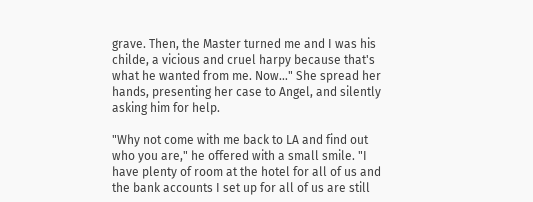grave. Then, the Master turned me and I was his childe, a vicious and cruel harpy because that's what he wanted from me. Now…" She spread her hands, presenting her case to Angel, and silently asking him for help.

"Why not come with me back to LA and find out who you are," he offered with a small smile. "I have plenty of room at the hotel for all of us and the bank accounts I set up for all of us are still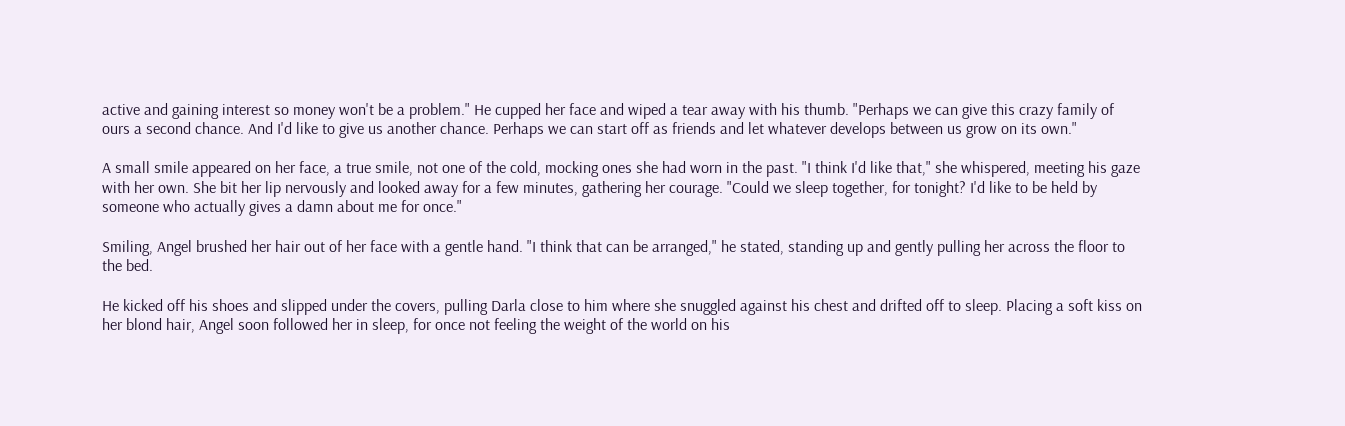active and gaining interest so money won't be a problem." He cupped her face and wiped a tear away with his thumb. "Perhaps we can give this crazy family of ours a second chance. And I'd like to give us another chance. Perhaps we can start off as friends and let whatever develops between us grow on its own."

A small smile appeared on her face, a true smile, not one of the cold, mocking ones she had worn in the past. "I think I'd like that," she whispered, meeting his gaze with her own. She bit her lip nervously and looked away for a few minutes, gathering her courage. "Could we sleep together, for tonight? I'd like to be held by someone who actually gives a damn about me for once."

Smiling, Angel brushed her hair out of her face with a gentle hand. "I think that can be arranged," he stated, standing up and gently pulling her across the floor to the bed.

He kicked off his shoes and slipped under the covers, pulling Darla close to him where she snuggled against his chest and drifted off to sleep. Placing a soft kiss on her blond hair, Angel soon followed her in sleep, for once not feeling the weight of the world on his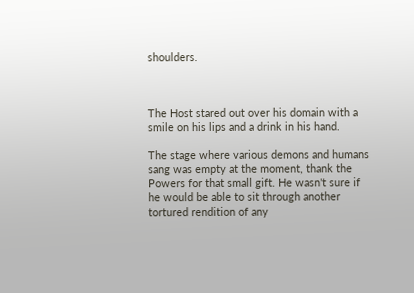shoulders.



The Host stared out over his domain with a smile on his lips and a drink in his hand.

The stage where various demons and humans sang was empty at the moment, thank the Powers for that small gift. He wasn't sure if he would be able to sit through another tortured rendition of any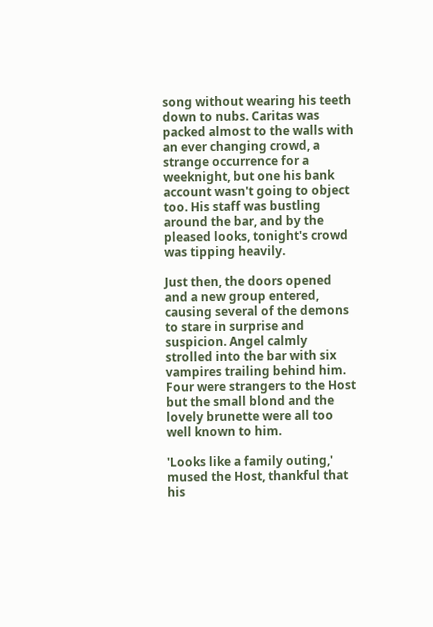song without wearing his teeth down to nubs. Caritas was packed almost to the walls with an ever changing crowd, a strange occurrence for a weeknight, but one his bank account wasn't going to object too. His staff was bustling around the bar, and by the pleased looks, tonight's crowd was tipping heavily.

Just then, the doors opened and a new group entered, causing several of the demons to stare in surprise and suspicion. Angel calmly strolled into the bar with six vampires trailing behind him. Four were strangers to the Host but the small blond and the lovely brunette were all too well known to him.

'Looks like a family outing,' mused the Host, thankful that his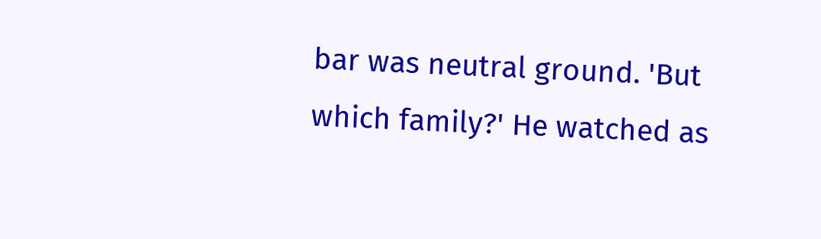bar was neutral ground. 'But which family?' He watched as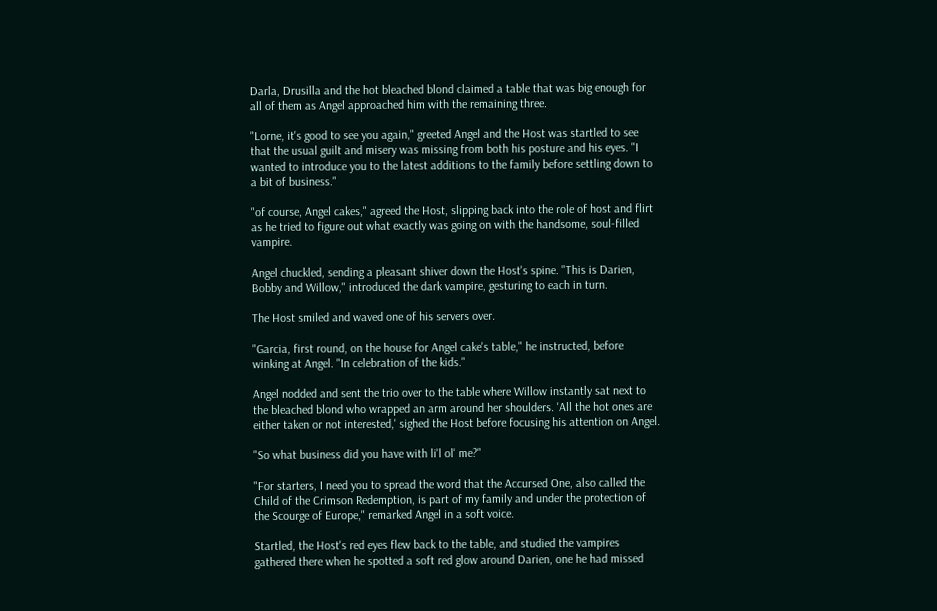Darla, Drusilla and the hot bleached blond claimed a table that was big enough for all of them as Angel approached him with the remaining three.

"Lorne, it's good to see you again," greeted Angel and the Host was startled to see that the usual guilt and misery was missing from both his posture and his eyes. "I wanted to introduce you to the latest additions to the family before settling down to a bit of business."

"of course, Angel cakes," agreed the Host, slipping back into the role of host and flirt as he tried to figure out what exactly was going on with the handsome, soul-filled vampire.

Angel chuckled, sending a pleasant shiver down the Host's spine. "This is Darien, Bobby and Willow," introduced the dark vampire, gesturing to each in turn.

The Host smiled and waved one of his servers over.

"Garcia, first round, on the house for Angel cake's table," he instructed, before winking at Angel. "In celebration of the kids."

Angel nodded and sent the trio over to the table where Willow instantly sat next to the bleached blond who wrapped an arm around her shoulders. 'All the hot ones are either taken or not interested,' sighed the Host before focusing his attention on Angel.

"So what business did you have with li'l ol' me?"

"For starters, I need you to spread the word that the Accursed One, also called the Child of the Crimson Redemption, is part of my family and under the protection of the Scourge of Europe," remarked Angel in a soft voice.

Startled, the Host's red eyes flew back to the table, and studied the vampires gathered there when he spotted a soft red glow around Darien, one he had missed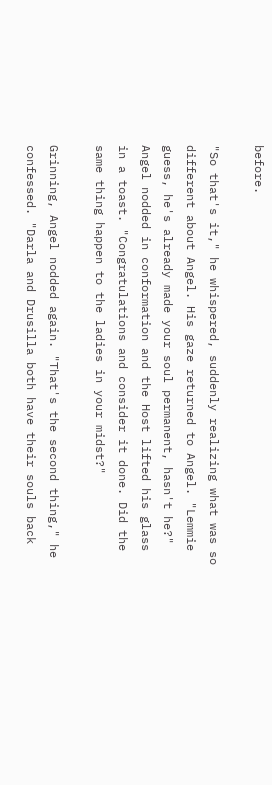before.

"So that's it," he whispered, suddenly realizing what was so different about Angel. His gaze returned to Angel. "Lemmie guess, he's already made your soul permanent, hasn't he?" Angel nodded in conformation and the Host lifted his glass in a toast. "Congratulations and consider it done. Did the same thing happen to the ladies in your midst?"

Grinning, Angel nodded again. "That's the second thing," he confessed. "Darla and Drusilla both have their souls back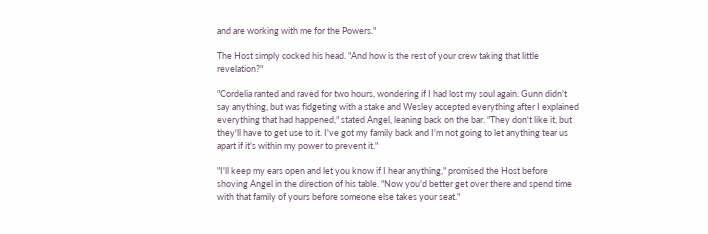and are working with me for the Powers."

The Host simply cocked his head. "And how is the rest of your crew taking that little revelation?"

"Cordelia ranted and raved for two hours, wondering if I had lost my soul again. Gunn didn't say anything, but was fidgeting with a stake and Wesley accepted everything after I explained everything that had happened," stated Angel, leaning back on the bar. "They don't like it, but they'll have to get use to it. I've got my family back and I'm not going to let anything tear us apart if it's within my power to prevent it."

"I'll keep my ears open and let you know if I hear anything," promised the Host before shoving Angel in the direction of his table. "Now you'd better get over there and spend time with that family of yours before someone else takes your seat."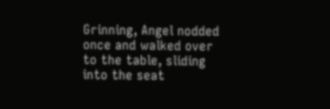Grinning, Angel nodded once and walked over to the table, sliding into the seat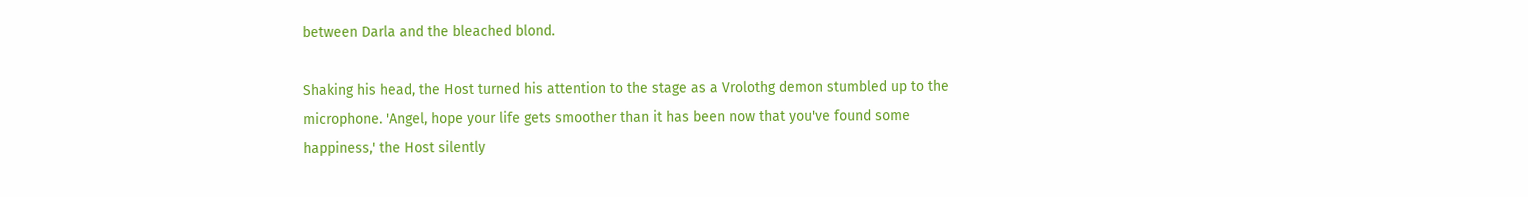between Darla and the bleached blond.

Shaking his head, the Host turned his attention to the stage as a Vrolothg demon stumbled up to the microphone. 'Angel, hope your life gets smoother than it has been now that you've found some happiness,' the Host silently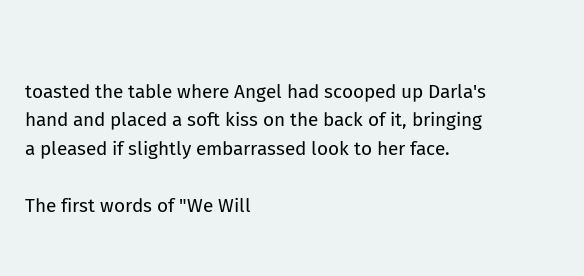toasted the table where Angel had scooped up Darla's hand and placed a soft kiss on the back of it, bringing a pleased if slightly embarrassed look to her face.

The first words of "We Will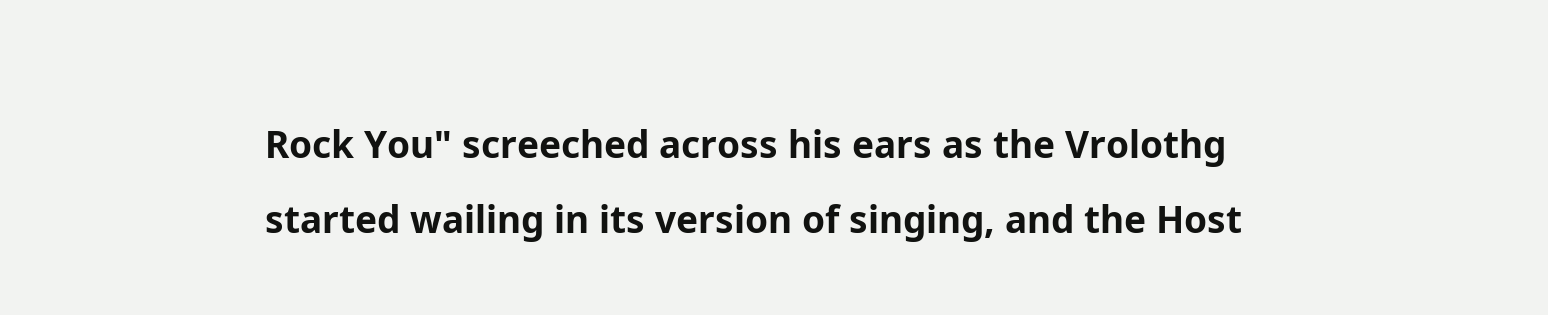Rock You" screeched across his ears as the Vrolothg started wailing in its version of singing, and the Host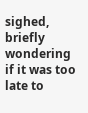sighed, briefly wondering if it was too late to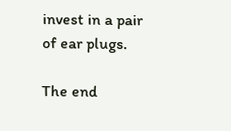invest in a pair of ear plugs.

The end